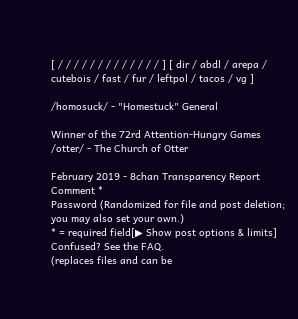[ / / / / / / / / / / / / / ] [ dir / abdl / arepa / cutebois / fast / fur / leftpol / tacos / vg ]

/homosuck/ - "Homestuck" General

Winner of the 72rd Attention-Hungry Games
/otter/ - The Church of Otter

February 2019 - 8chan Transparency Report
Comment *
Password (Randomized for file and post deletion; you may also set your own.)
* = required field[▶ Show post options & limits]
Confused? See the FAQ.
(replaces files and can be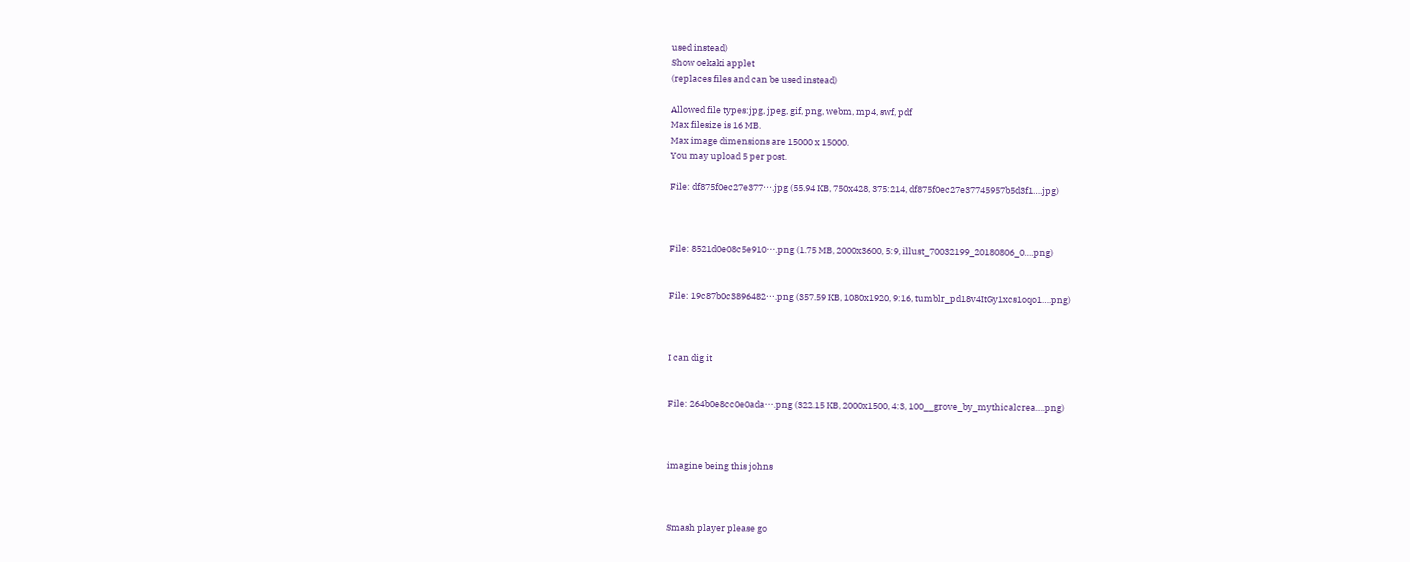used instead)
Show oekaki applet
(replaces files and can be used instead)

Allowed file types:jpg, jpeg, gif, png, webm, mp4, swf, pdf
Max filesize is 16 MB.
Max image dimensions are 15000 x 15000.
You may upload 5 per post.

File: df875f0ec27e377⋯.jpg (55.94 KB, 750x428, 375:214, df875f0ec27e37745957b5d3f1….jpg)



File: 8521d0e08c5e910⋯.png (1.75 MB, 2000x3600, 5:9, illust_70032199_20180806_0….png)


File: 19c87b0c3896482⋯.png (357.59 KB, 1080x1920, 9:16, tumblr_pd18v4ItGy1xcs1oqo1….png)



I can dig it


File: 264b0e8cc0e0ada⋯.png (322.15 KB, 2000x1500, 4:3, 100__grove_by_mythicalcrea….png)



imagine being this johns



Smash player please go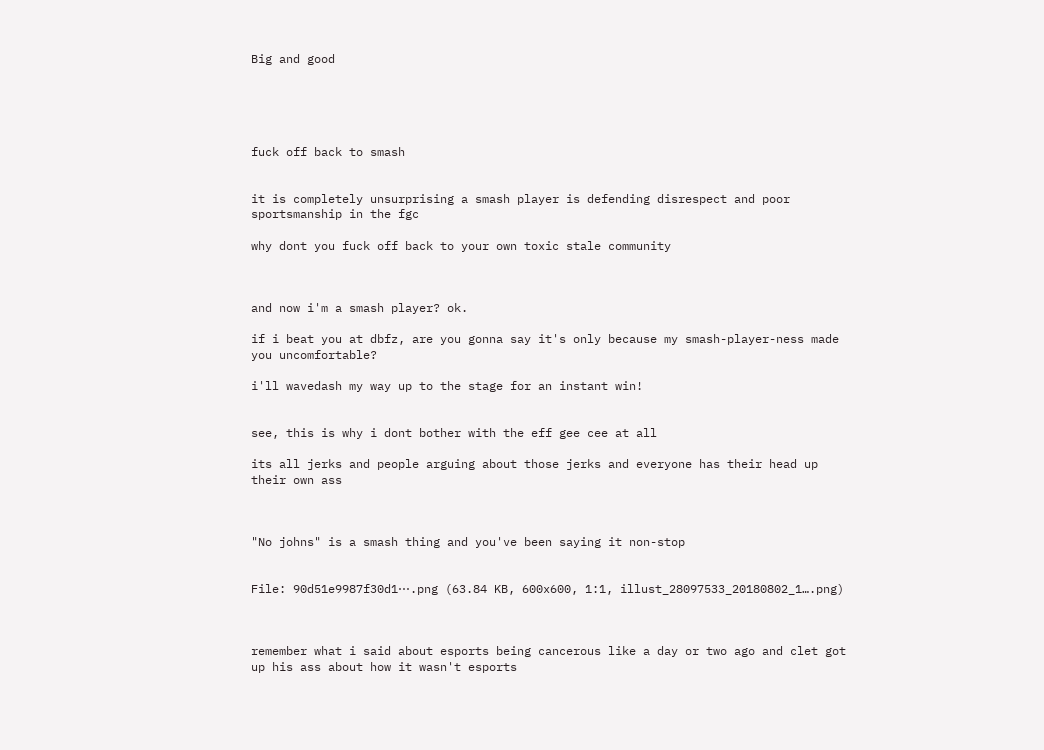Big and good





fuck off back to smash


it is completely unsurprising a smash player is defending disrespect and poor sportsmanship in the fgc

why dont you fuck off back to your own toxic stale community



and now i'm a smash player? ok.

if i beat you at dbfz, are you gonna say it's only because my smash-player-ness made you uncomfortable?

i'll wavedash my way up to the stage for an instant win!


see, this is why i dont bother with the eff gee cee at all

its all jerks and people arguing about those jerks and everyone has their head up their own ass



"No johns" is a smash thing and you've been saying it non-stop


File: 90d51e9987f30d1⋯.png (63.84 KB, 600x600, 1:1, illust_28097533_20180802_1….png)



remember what i said about esports being cancerous like a day or two ago and clet got up his ass about how it wasn't esports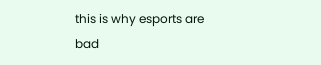this is why esports are bad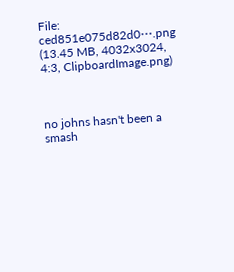File: ced851e075d82d0⋯.png (13.45 MB, 4032x3024, 4:3, ClipboardImage.png)



no johns hasn't been a smash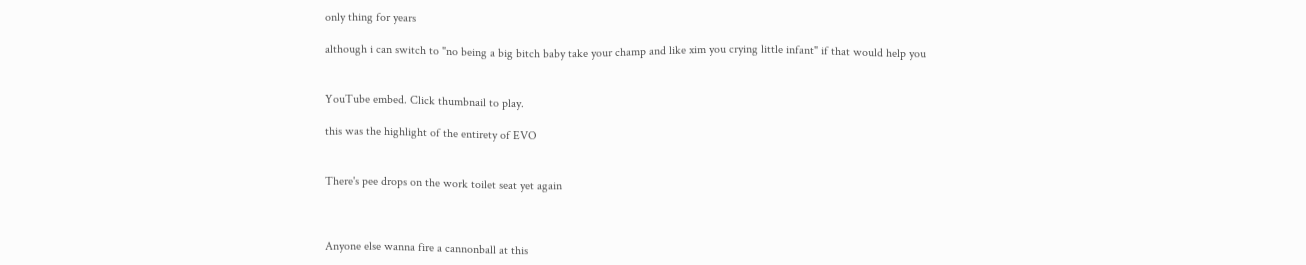only thing for years

although i can switch to "no being a big bitch baby take your champ and like xim you crying little infant" if that would help you


YouTube embed. Click thumbnail to play.

this was the highlight of the entirety of EVO


There's pee drops on the work toilet seat yet again



Anyone else wanna fire a cannonball at this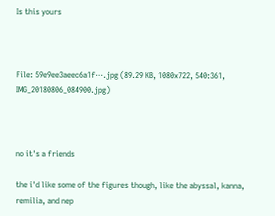Is this yours



File: 59e9ee3aeec6a1f⋯.jpg (89.29 KB, 1080x722, 540:361, IMG_20180806_084900.jpg)



no it's a friends

the i'd like some of the figures though, like the abyssal, kanna, remilia, and nep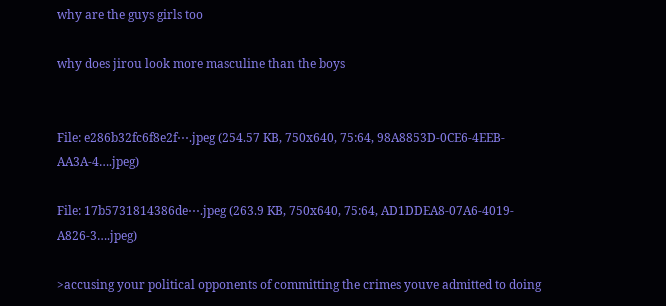why are the guys girls too

why does jirou look more masculine than the boys


File: e286b32fc6f8e2f⋯.jpeg (254.57 KB, 750x640, 75:64, 98A8853D-0CE6-4EEB-AA3A-4….jpeg)

File: 17b5731814386de⋯.jpeg (263.9 KB, 750x640, 75:64, AD1DDEA8-07A6-4019-A826-3….jpeg)

>accusing your political opponents of committing the crimes youve admitted to doing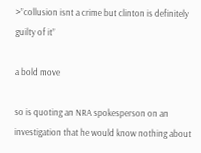>”collusion isnt a crime but clinton is definitely guilty of it”

a bold move

so is quoting an NRA spokesperson on an investigation that he would know nothing about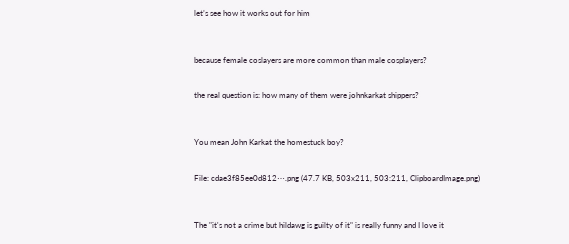let’s see how it works out for him



because female coslayers are more common than male cosplayers?


the real question is: how many of them were johnkarkat shippers?



You mean John Karkat the homestuck boy?


File: cdae3f85ee0d812⋯.png (47.7 KB, 503x211, 503:211, ClipboardImage.png)



The "it's not a crime but hildawg is guilty of it" is really funny and I love it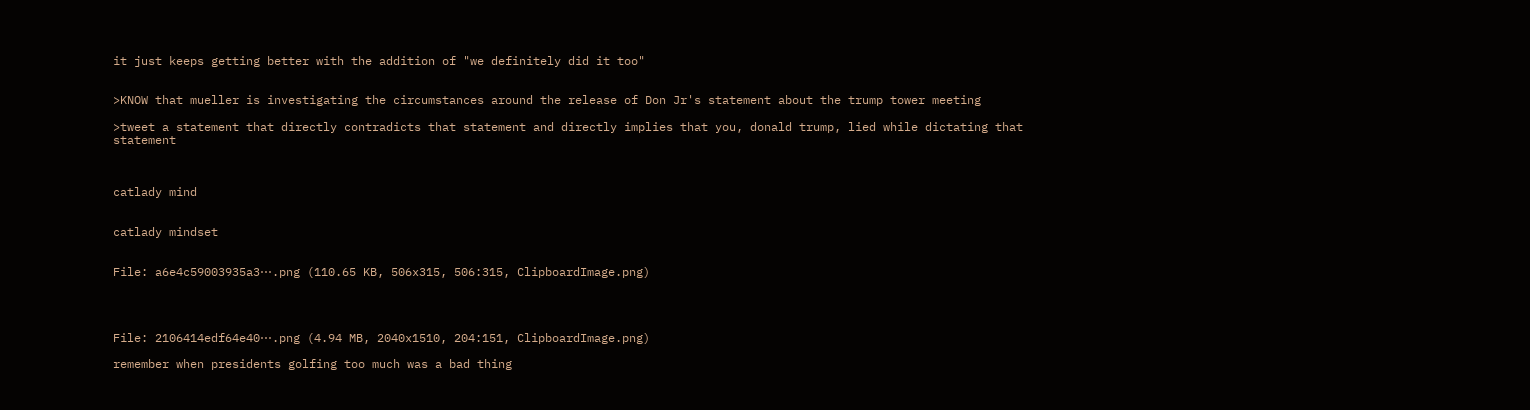it just keeps getting better with the addition of "we definitely did it too"


>KNOW that mueller is investigating the circumstances around the release of Don Jr's statement about the trump tower meeting

>tweet a statement that directly contradicts that statement and directly implies that you, donald trump, lied while dictating that statement



catlady mind


catlady mindset


File: a6e4c59003935a3⋯.png (110.65 KB, 506x315, 506:315, ClipboardImage.png)




File: 2106414edf64e40⋯.png (4.94 MB, 2040x1510, 204:151, ClipboardImage.png)

remember when presidents golfing too much was a bad thing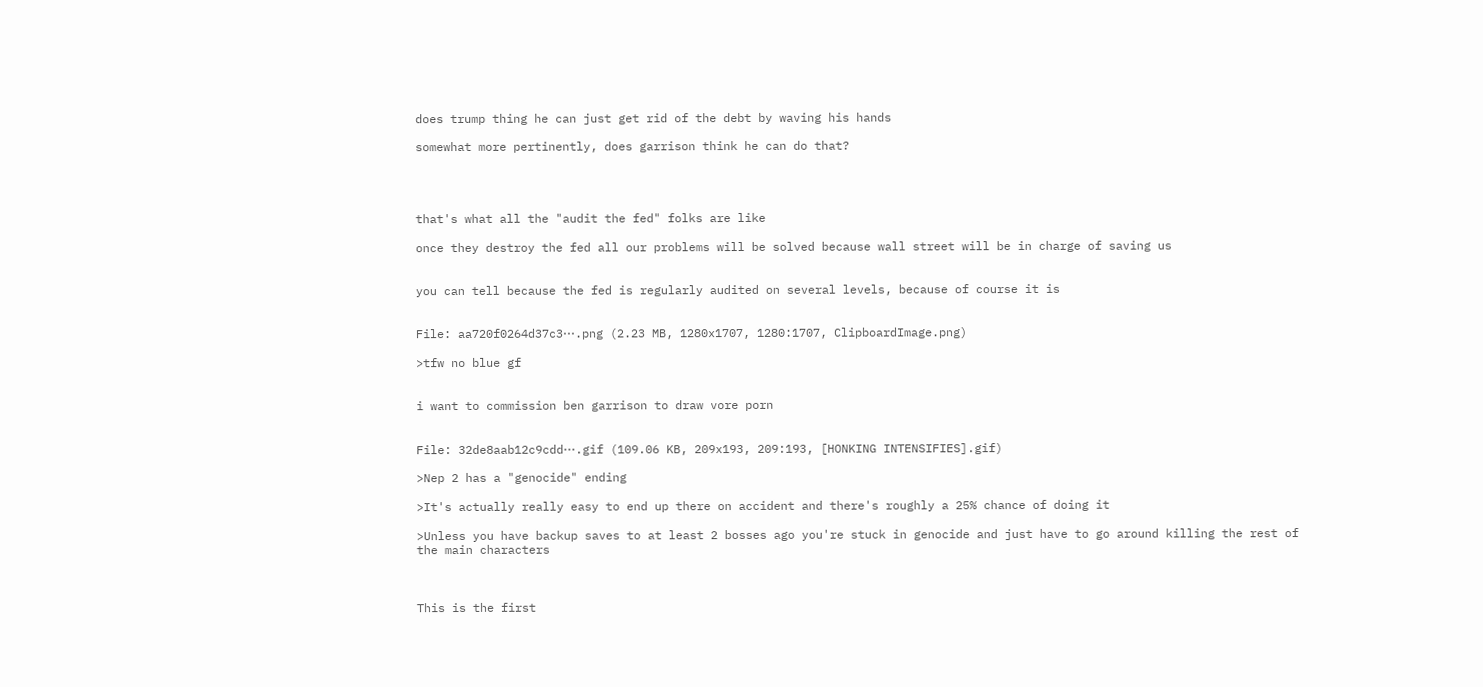does trump thing he can just get rid of the debt by waving his hands

somewhat more pertinently, does garrison think he can do that?




that's what all the "audit the fed" folks are like

once they destroy the fed all our problems will be solved because wall street will be in charge of saving us


you can tell because the fed is regularly audited on several levels, because of course it is


File: aa720f0264d37c3⋯.png (2.23 MB, 1280x1707, 1280:1707, ClipboardImage.png)

>tfw no blue gf


i want to commission ben garrison to draw vore porn


File: 32de8aab12c9cdd⋯.gif (109.06 KB, 209x193, 209:193, [HONKING INTENSIFIES].gif)

>Nep 2 has a "genocide" ending

>It's actually really easy to end up there on accident and there's roughly a 25% chance of doing it

>Unless you have backup saves to at least 2 bosses ago you're stuck in genocide and just have to go around killing the rest of the main characters



This is the first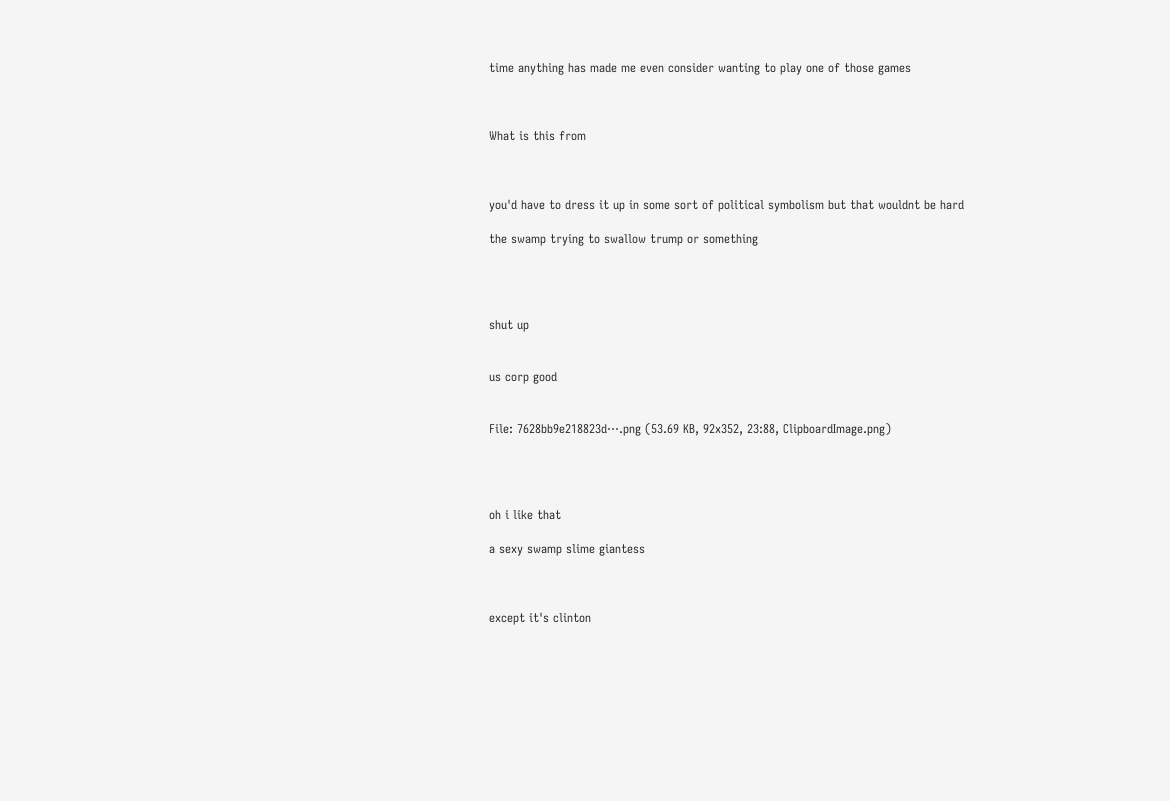time anything has made me even consider wanting to play one of those games



What is this from



you'd have to dress it up in some sort of political symbolism but that wouldnt be hard

the swamp trying to swallow trump or something




shut up


us corp good


File: 7628bb9e218823d⋯.png (53.69 KB, 92x352, 23:88, ClipboardImage.png)




oh i like that

a sexy swamp slime giantess



except it's clinton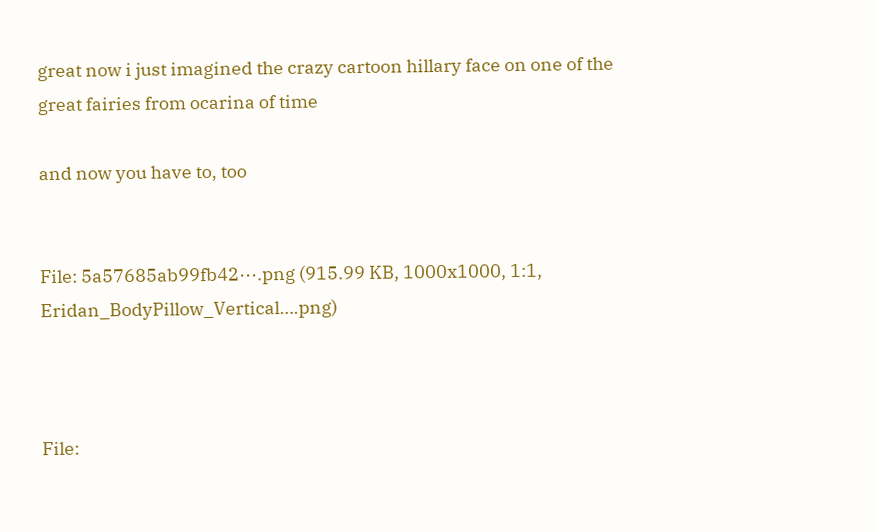great now i just imagined the crazy cartoon hillary face on one of the great fairies from ocarina of time

and now you have to, too


File: 5a57685ab99fb42⋯.png (915.99 KB, 1000x1000, 1:1, Eridan_BodyPillow_Vertical….png)



File: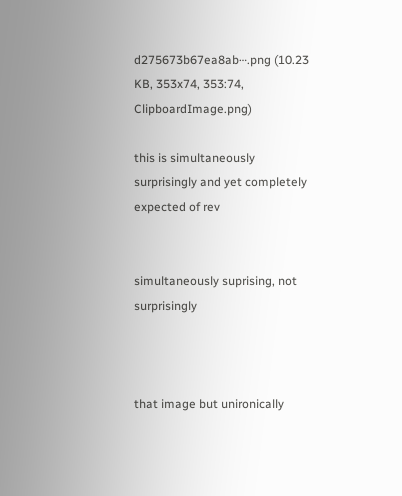d275673b67ea8ab⋯.png (10.23 KB, 353x74, 353:74, ClipboardImage.png)

this is simultaneously surprisingly and yet completely expected of rev


simultaneously suprising, not surprisingly



that image but unironically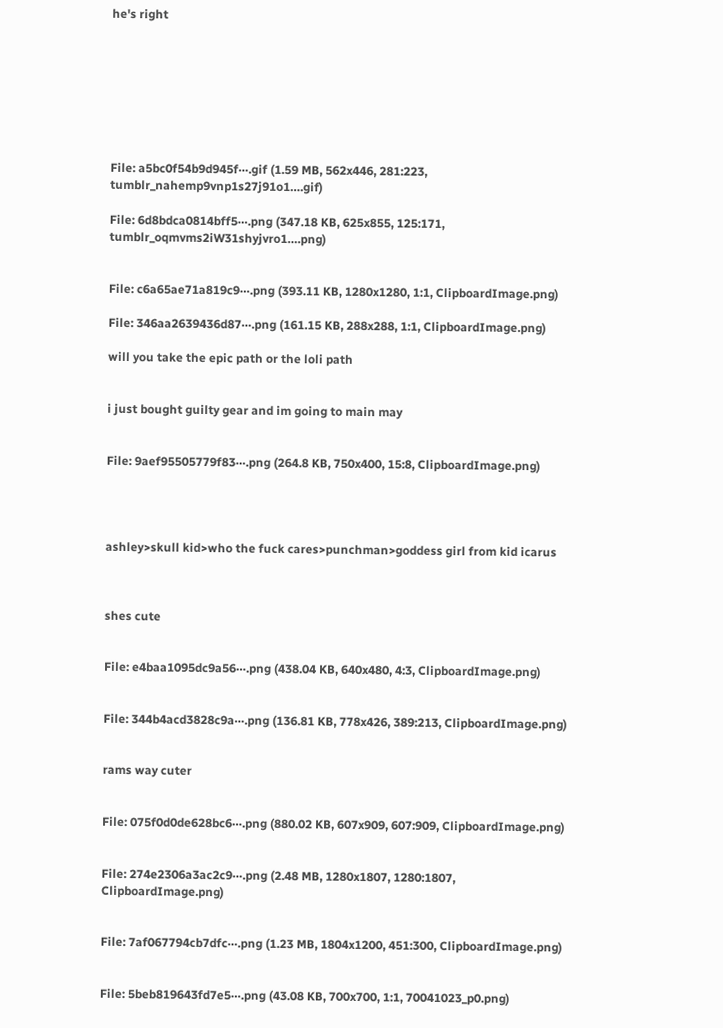he's right








File: a5bc0f54b9d945f⋯.gif (1.59 MB, 562x446, 281:223, tumblr_nahemp9vnp1s27j91o1….gif)

File: 6d8bdca0814bff5⋯.png (347.18 KB, 625x855, 125:171, tumblr_oqmvms2iW31shyjvro1….png)


File: c6a65ae71a819c9⋯.png (393.11 KB, 1280x1280, 1:1, ClipboardImage.png)

File: 346aa2639436d87⋯.png (161.15 KB, 288x288, 1:1, ClipboardImage.png)

will you take the epic path or the loli path


i just bought guilty gear and im going to main may


File: 9aef95505779f83⋯.png (264.8 KB, 750x400, 15:8, ClipboardImage.png)




ashley>skull kid>who the fuck cares>punchman>goddess girl from kid icarus



shes cute


File: e4baa1095dc9a56⋯.png (438.04 KB, 640x480, 4:3, ClipboardImage.png)


File: 344b4acd3828c9a⋯.png (136.81 KB, 778x426, 389:213, ClipboardImage.png)


rams way cuter


File: 075f0d0de628bc6⋯.png (880.02 KB, 607x909, 607:909, ClipboardImage.png)


File: 274e2306a3ac2c9⋯.png (2.48 MB, 1280x1807, 1280:1807, ClipboardImage.png)


File: 7af067794cb7dfc⋯.png (1.23 MB, 1804x1200, 451:300, ClipboardImage.png)


File: 5beb819643fd7e5⋯.png (43.08 KB, 700x700, 1:1, 70041023_p0.png)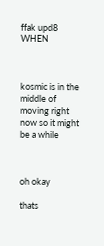ffak upd8 WHEN



kosmic is in the middle of moving right now so it might be a while



oh okay

thats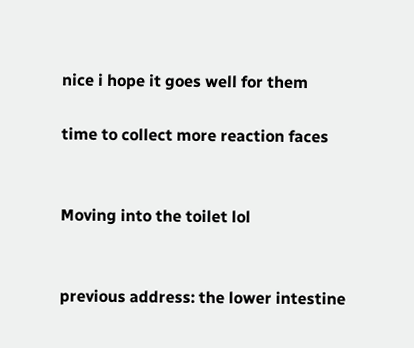nice i hope it goes well for them

time to collect more reaction faces


Moving into the toilet lol


previous address: the lower intestine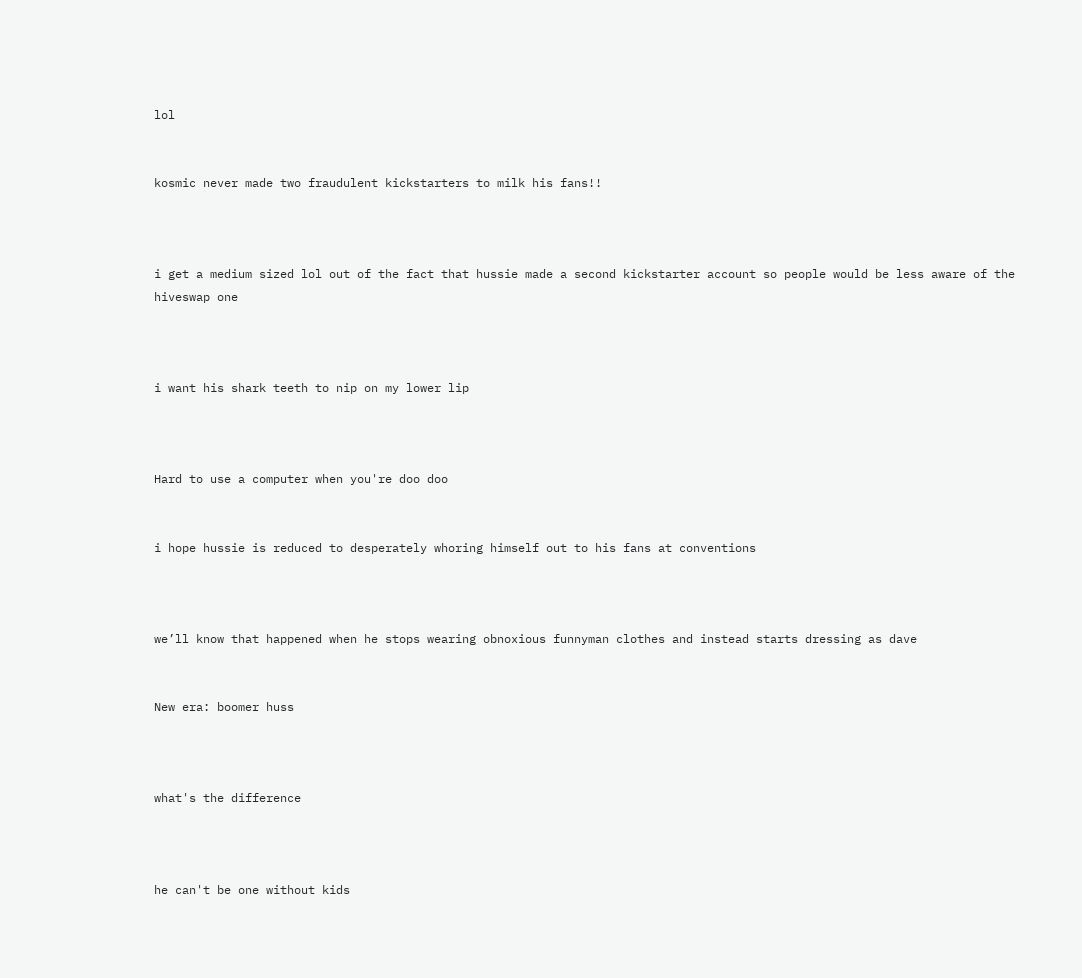lol


kosmic never made two fraudulent kickstarters to milk his fans!!



i get a medium sized lol out of the fact that hussie made a second kickstarter account so people would be less aware of the hiveswap one



i want his shark teeth to nip on my lower lip



Hard to use a computer when you're doo doo


i hope hussie is reduced to desperately whoring himself out to his fans at conventions



we’ll know that happened when he stops wearing obnoxious funnyman clothes and instead starts dressing as dave


New era: boomer huss



what's the difference



he can't be one without kids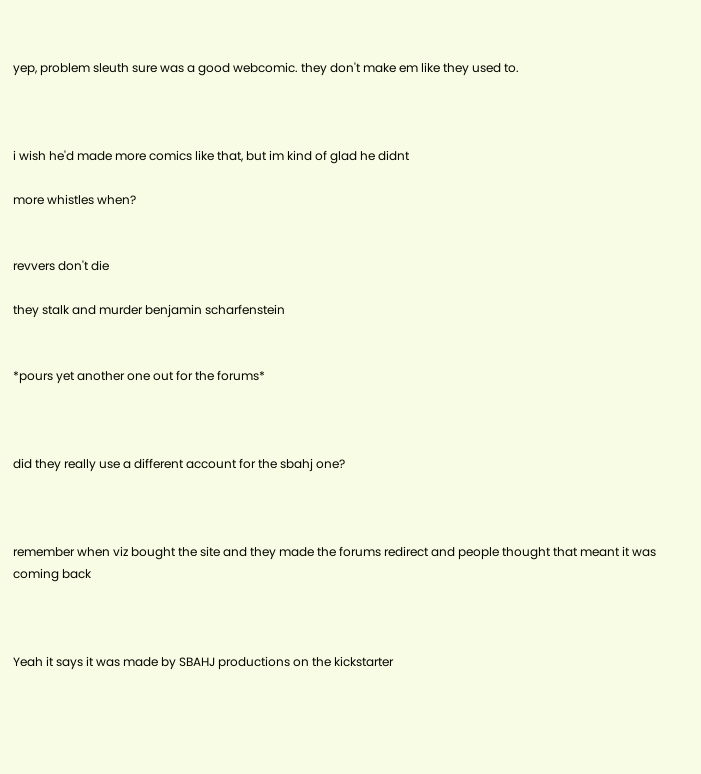yep, problem sleuth sure was a good webcomic. they don't make em like they used to.



i wish he'd made more comics like that, but im kind of glad he didnt

more whistles when?


revvers don't die

they stalk and murder benjamin scharfenstein


*pours yet another one out for the forums*



did they really use a different account for the sbahj one?



remember when viz bought the site and they made the forums redirect and people thought that meant it was coming back



Yeah it says it was made by SBAHJ productions on the kickstarter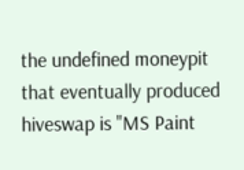the undefined moneypit that eventually produced hiveswap is "MS Paint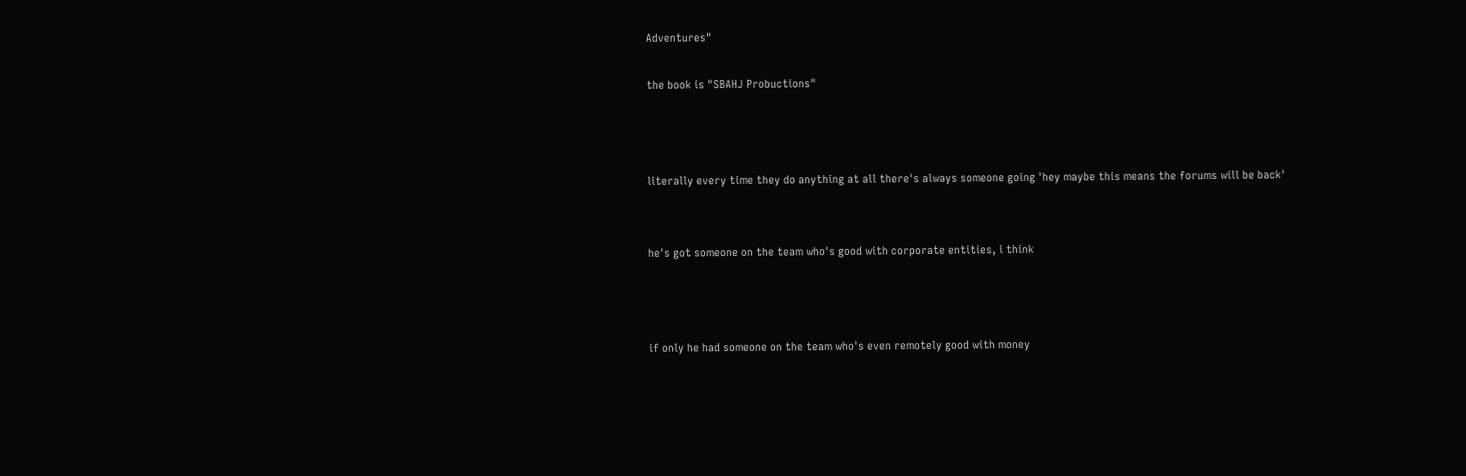Adventures"

the book is "SBAHJ Probuctions"



literally every time they do anything at all there's always someone going 'hey maybe this means the forums will be back'


he's got someone on the team who's good with corporate entities, i think



if only he had someone on the team who's even remotely good with money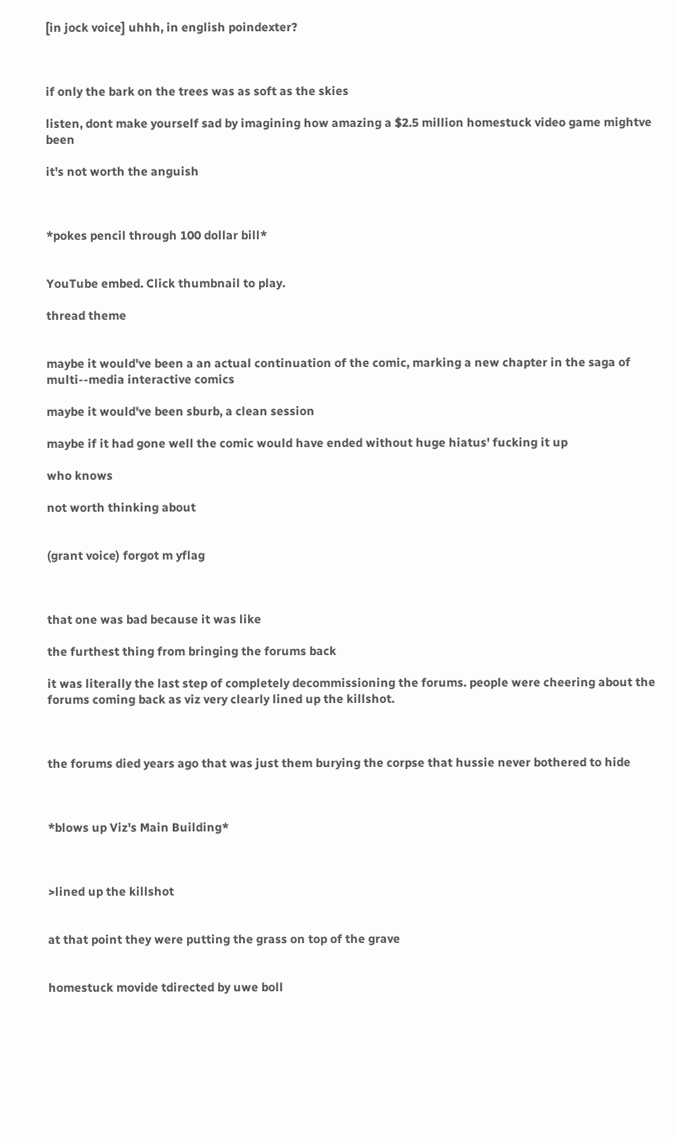[in jock voice] uhhh, in english poindexter?



if only the bark on the trees was as soft as the skies

listen, dont make yourself sad by imagining how amazing a $2.5 million homestuck video game mightve been

it's not worth the anguish



*pokes pencil through 100 dollar bill*


YouTube embed. Click thumbnail to play.

thread theme


maybe it would've been a an actual continuation of the comic, marking a new chapter in the saga of multi--media interactive comics

maybe it would've been sburb, a clean session

maybe if it had gone well the comic would have ended without huge hiatus' fucking it up

who knows

not worth thinking about


(grant voice) forgot m yflag



that one was bad because it was like

the furthest thing from bringing the forums back

it was literally the last step of completely decommissioning the forums. people were cheering about the forums coming back as viz very clearly lined up the killshot.



the forums died years ago that was just them burying the corpse that hussie never bothered to hide



*blows up Viz's Main Building*



>lined up the killshot


at that point they were putting the grass on top of the grave


homestuck movide tdirected by uwe boll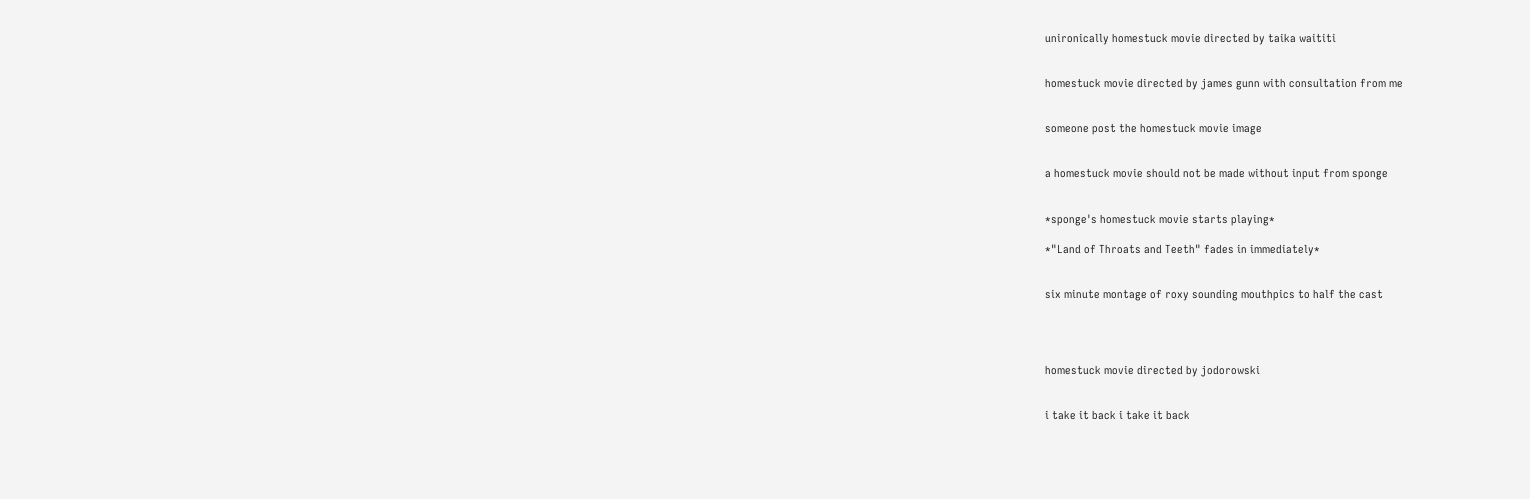unironically homestuck movie directed by taika waititi


homestuck movie directed by james gunn with consultation from me


someone post the homestuck movie image


a homestuck movie should not be made without input from sponge


*sponge's homestuck movie starts playing*

*"Land of Throats and Teeth" fades in immediately*


six minute montage of roxy sounding mouthpics to half the cast




homestuck movie directed by jodorowski


i take it back i take it back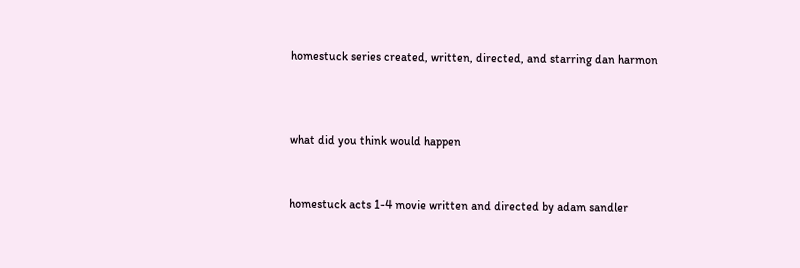homestuck series created, written, directed, and starring dan harmon



what did you think would happen


homestuck acts 1-4 movie written and directed by adam sandler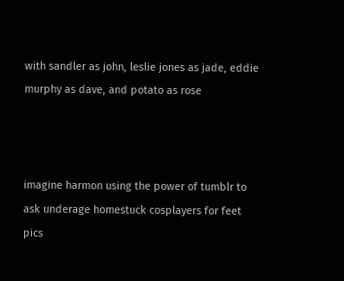with sandler as john, leslie jones as jade, eddie murphy as dave, and potato as rose



imagine harmon using the power of tumblr to ask underage homestuck cosplayers for feet pics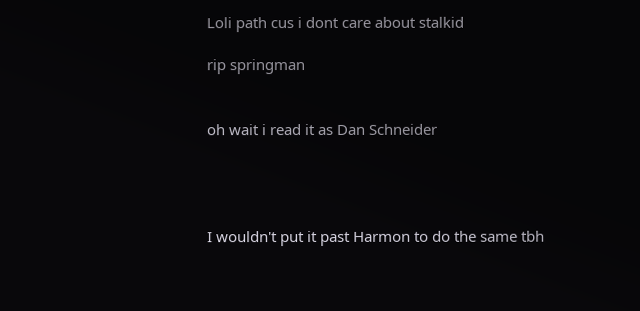Loli path cus i dont care about stalkid

rip springman


oh wait i read it as Dan Schneider




I wouldn't put it past Harmon to do the same tbh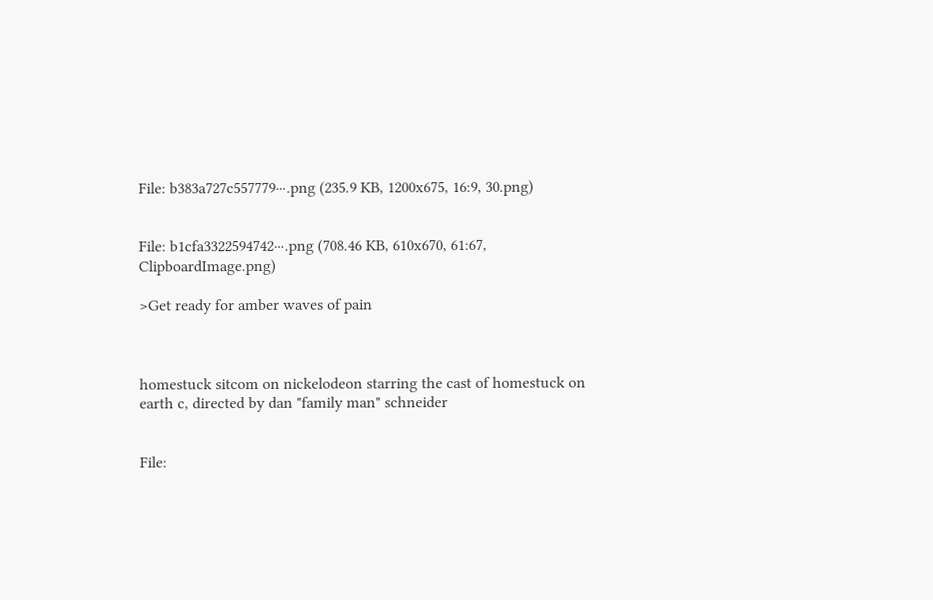File: b383a727c557779⋯.png (235.9 KB, 1200x675, 16:9, 30.png)


File: b1cfa3322594742⋯.png (708.46 KB, 610x670, 61:67, ClipboardImage.png)

>Get ready for amber waves of pain



homestuck sitcom on nickelodeon starring the cast of homestuck on earth c, directed by dan "family man" schneider


File: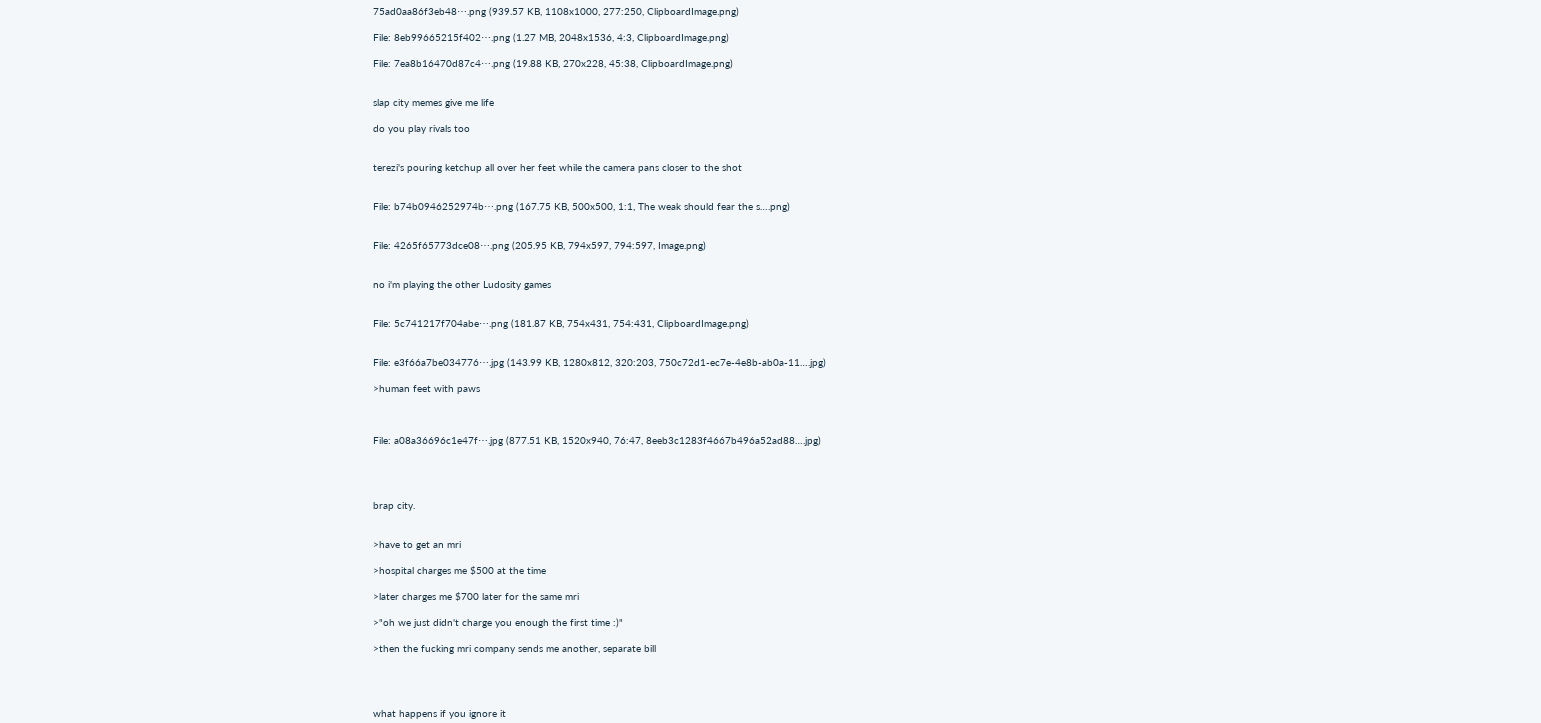75ad0aa86f3eb48⋯.png (939.57 KB, 1108x1000, 277:250, ClipboardImage.png)

File: 8eb99665215f402⋯.png (1.27 MB, 2048x1536, 4:3, ClipboardImage.png)

File: 7ea8b16470d87c4⋯.png (19.88 KB, 270x228, 45:38, ClipboardImage.png)


slap city memes give me life

do you play rivals too


terezi's pouring ketchup all over her feet while the camera pans closer to the shot


File: b74b0946252974b⋯.png (167.75 KB, 500x500, 1:1, The weak should fear the s….png)


File: 4265f65773dce08⋯.png (205.95 KB, 794x597, 794:597, Image.png)


no i'm playing the other Ludosity games


File: 5c741217f704abe⋯.png (181.87 KB, 754x431, 754:431, ClipboardImage.png)


File: e3f66a7be034776⋯.jpg (143.99 KB, 1280x812, 320:203, 750c72d1-ec7e-4e8b-ab0a-11….jpg)

>human feet with paws



File: a08a36696c1e47f⋯.jpg (877.51 KB, 1520x940, 76:47, 8eeb3c1283f4667b496a52ad88….jpg)




brap city.


>have to get an mri

>hospital charges me $500 at the time

>later charges me $700 later for the same mri

>"oh we just didn't charge you enough the first time :)"

>then the fucking mri company sends me another, separate bill




what happens if you ignore it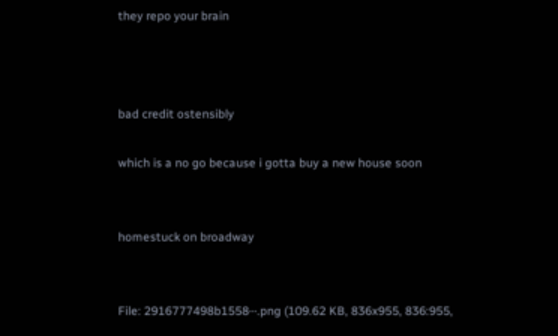they repo your brain



bad credit ostensibly

which is a no go because i gotta buy a new house soon


homestuck on broadway


File: 2916777498b1558⋯.png (109.62 KB, 836x955, 836:955,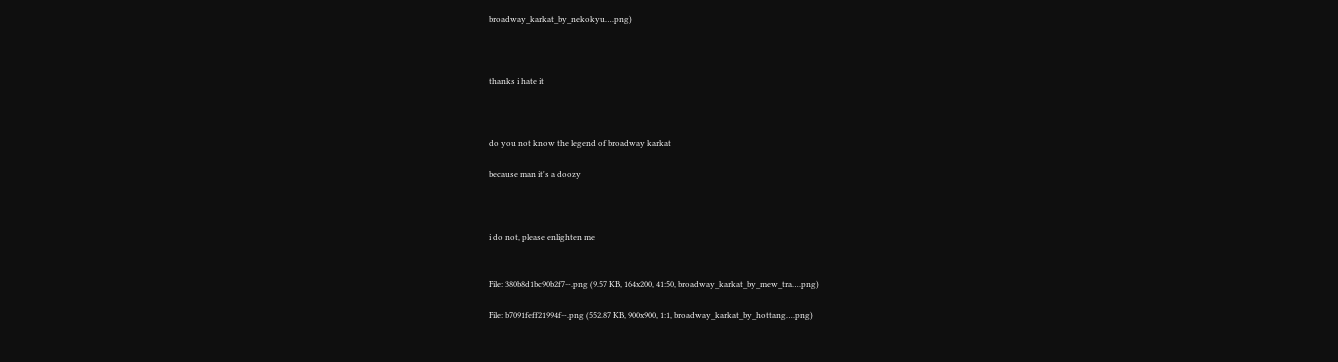broadway_karkat_by_nekokyu….png)



thanks i hate it



do you not know the legend of broadway karkat

because man it's a doozy



i do not, please enlighten me


File: 380b8d1bc90b2f7⋯.png (9.57 KB, 164x200, 41:50, broadway_karkat_by_mew_tra….png)

File: b7091feff21994f⋯.png (552.87 KB, 900x900, 1:1, broadway_karkat_by_hottang….png)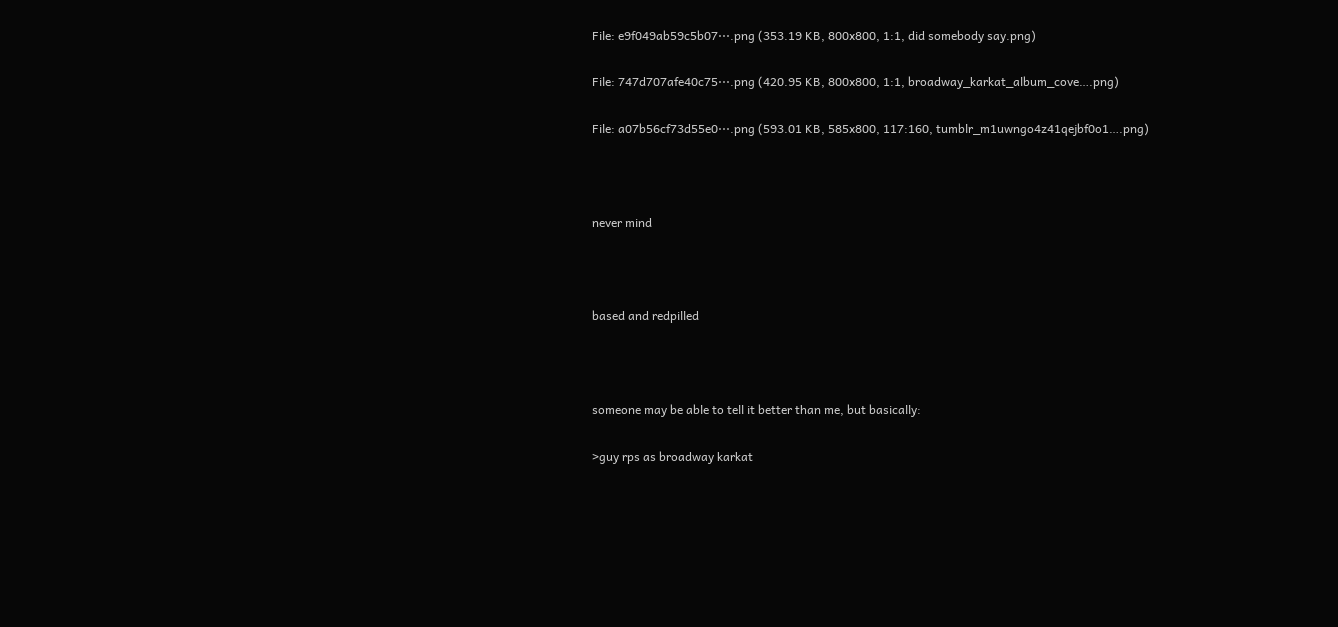File: e9f049ab59c5b07⋯.png (353.19 KB, 800x800, 1:1, did somebody say.png)

File: 747d707afe40c75⋯.png (420.95 KB, 800x800, 1:1, broadway_karkat_album_cove….png)

File: a07b56cf73d55e0⋯.png (593.01 KB, 585x800, 117:160, tumblr_m1uwngo4z41qejbf0o1….png)



never mind



based and redpilled



someone may be able to tell it better than me, but basically:

>guy rps as broadway karkat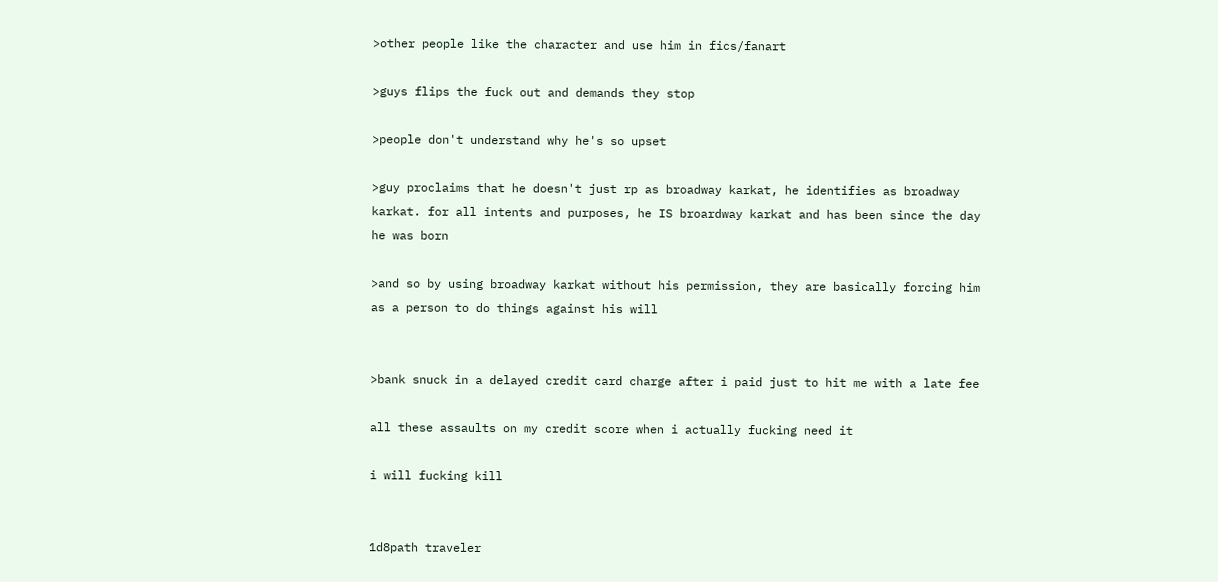>other people like the character and use him in fics/fanart

>guys flips the fuck out and demands they stop

>people don't understand why he's so upset

>guy proclaims that he doesn't just rp as broadway karkat, he identifies as broadway karkat. for all intents and purposes, he IS broardway karkat and has been since the day he was born

>and so by using broadway karkat without his permission, they are basically forcing him as a person to do things against his will


>bank snuck in a delayed credit card charge after i paid just to hit me with a late fee

all these assaults on my credit score when i actually fucking need it

i will fucking kill


1d8path traveler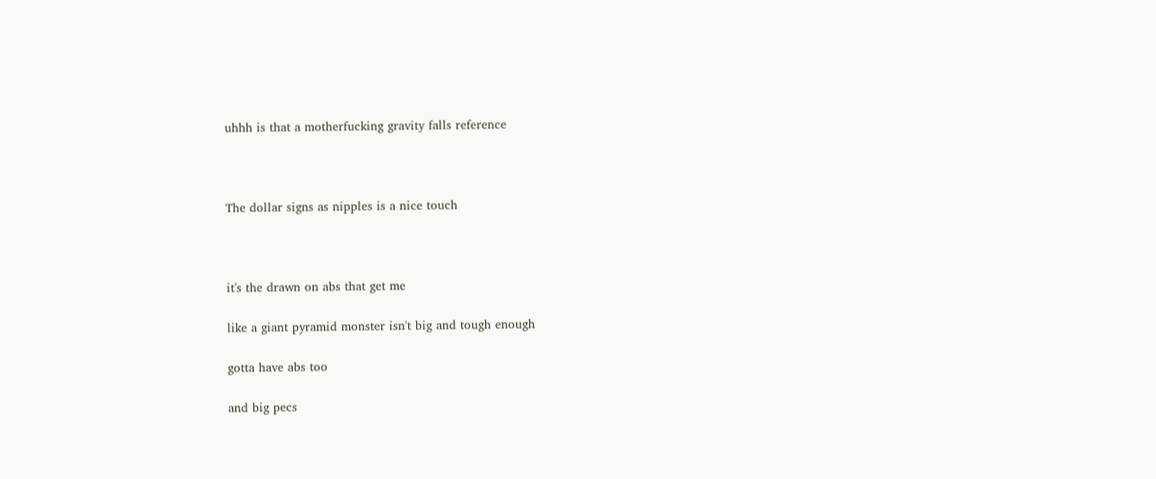uhhh is that a motherfucking gravity falls reference



The dollar signs as nipples is a nice touch



it's the drawn on abs that get me

like a giant pyramid monster isn't big and tough enough

gotta have abs too

and big pecs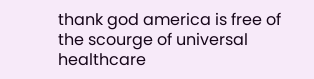thank god america is free of the scourge of universal healthcare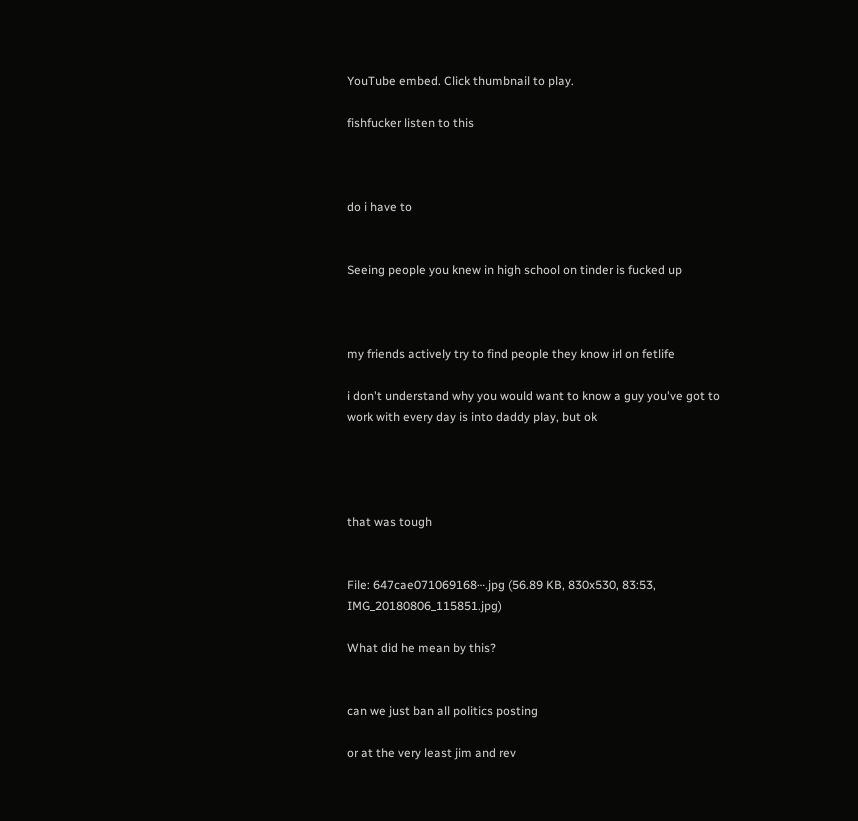YouTube embed. Click thumbnail to play.

fishfucker listen to this



do i have to


Seeing people you knew in high school on tinder is fucked up



my friends actively try to find people they know irl on fetlife

i don't understand why you would want to know a guy you've got to work with every day is into daddy play, but ok




that was tough


File: 647cae071069168⋯.jpg (56.89 KB, 830x530, 83:53, IMG_20180806_115851.jpg)

What did he mean by this?


can we just ban all politics posting

or at the very least jim and rev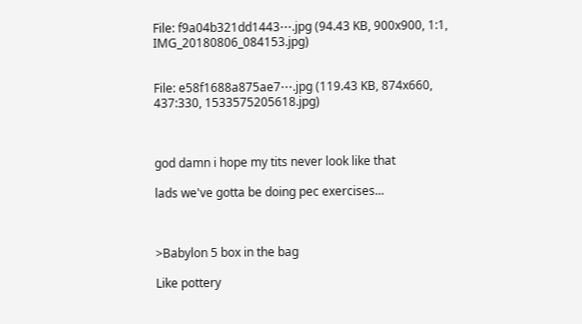File: f9a04b321dd1443⋯.jpg (94.43 KB, 900x900, 1:1, IMG_20180806_084153.jpg)


File: e58f1688a875ae7⋯.jpg (119.43 KB, 874x660, 437:330, 1533575205618.jpg)



god damn i hope my tits never look like that

lads we've gotta be doing pec exercises...



>Babylon 5 box in the bag

Like pottery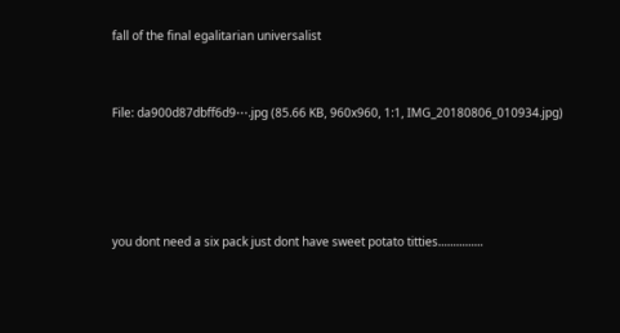fall of the final egalitarian universalist


File: da900d87dbff6d9⋯.jpg (85.66 KB, 960x960, 1:1, IMG_20180806_010934.jpg)




you dont need a six pack just dont have sweet potato titties...............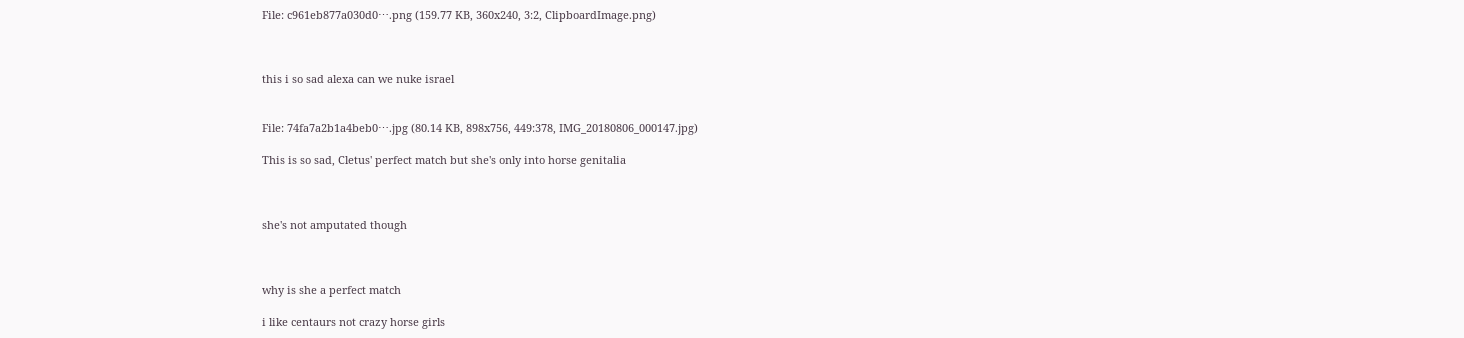File: c961eb877a030d0⋯.png (159.77 KB, 360x240, 3:2, ClipboardImage.png)



this i so sad alexa can we nuke israel


File: 74fa7a2b1a4beb0⋯.jpg (80.14 KB, 898x756, 449:378, IMG_20180806_000147.jpg)

This is so sad, Cletus' perfect match but she's only into horse genitalia



she's not amputated though



why is she a perfect match

i like centaurs not crazy horse girls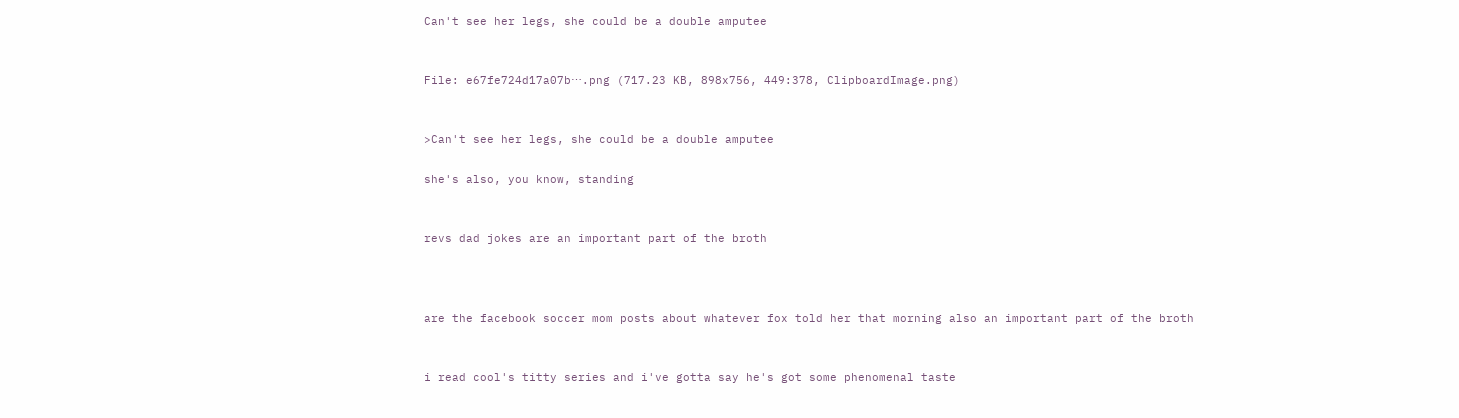Can't see her legs, she could be a double amputee


File: e67fe724d17a07b⋯.png (717.23 KB, 898x756, 449:378, ClipboardImage.png)


>Can't see her legs, she could be a double amputee

she's also, you know, standing


revs dad jokes are an important part of the broth



are the facebook soccer mom posts about whatever fox told her that morning also an important part of the broth


i read cool's titty series and i've gotta say he's got some phenomenal taste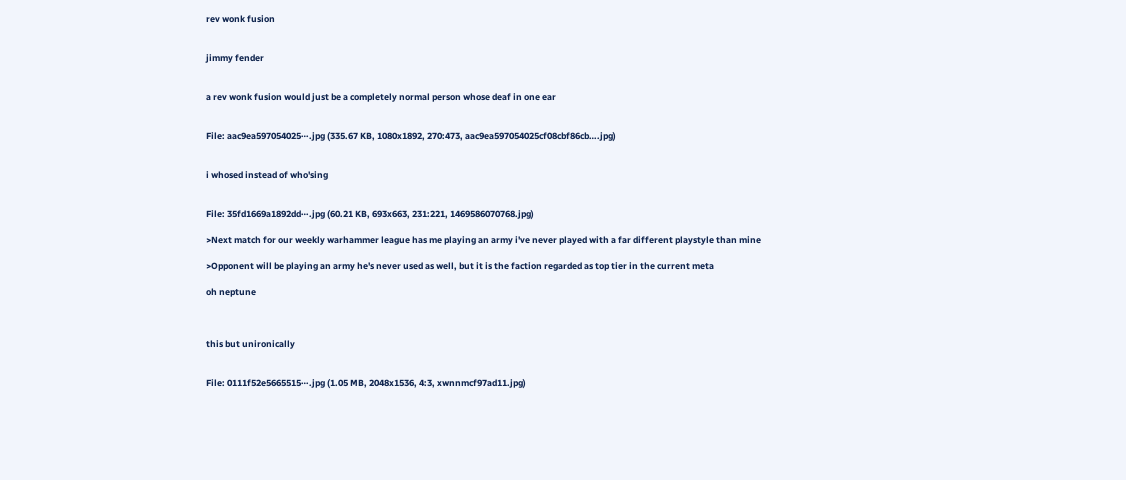rev wonk fusion


jimmy fender


a rev wonk fusion would just be a completely normal person whose deaf in one ear


File: aac9ea597054025⋯.jpg (335.67 KB, 1080x1892, 270:473, aac9ea597054025cf08cbf86cb….jpg)


i whosed instead of who'sing


File: 35fd1669a1892dd⋯.jpg (60.21 KB, 693x663, 231:221, 1469586070768.jpg)

>Next match for our weekly warhammer league has me playing an army i've never played with a far different playstyle than mine

>Opponent will be playing an army he's never used as well, but it is the faction regarded as top tier in the current meta

oh neptune



this but unironically


File: 0111f52e5665515⋯.jpg (1.05 MB, 2048x1536, 4:3, xwnnmcf97ad11.jpg)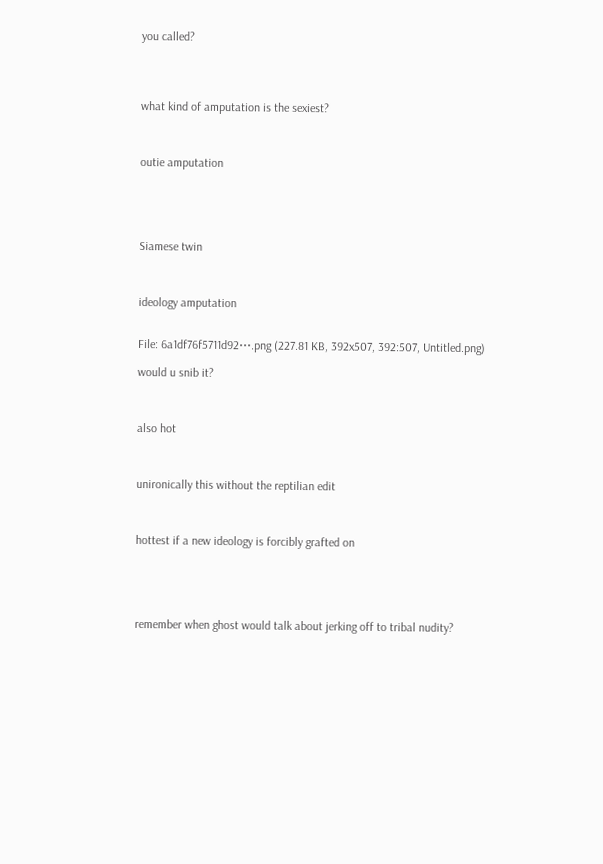you called?




what kind of amputation is the sexiest?



outie amputation





Siamese twin



ideology amputation


File: 6a1df76f5711d92⋯.png (227.81 KB, 392x507, 392:507, Untitled.png)

would u snib it?



also hot



unironically this without the reptilian edit



hottest if a new ideology is forcibly grafted on





remember when ghost would talk about jerking off to tribal nudity?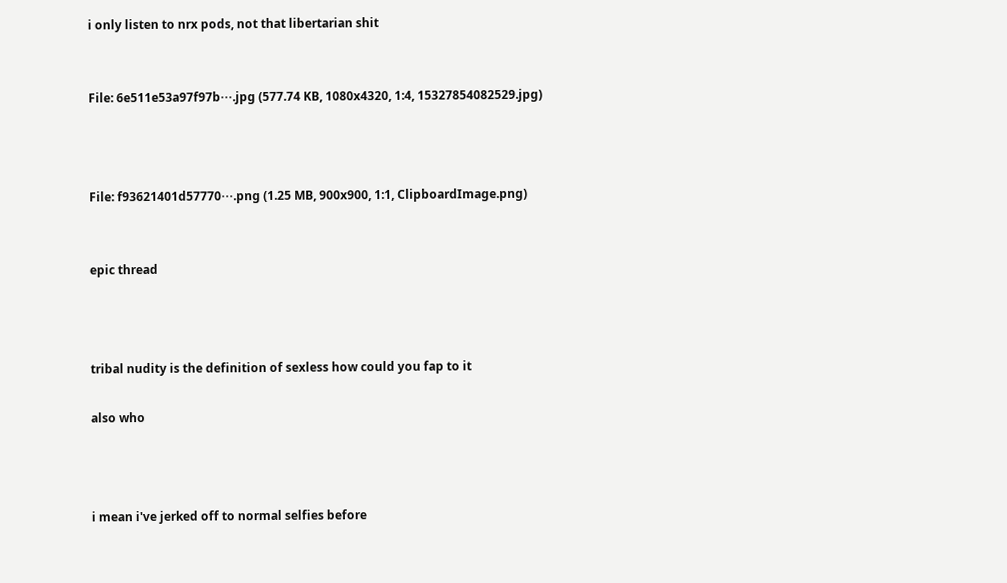i only listen to nrx pods, not that libertarian shit


File: 6e511e53a97f97b⋯.jpg (577.74 KB, 1080x4320, 1:4, 15327854082529.jpg)



File: f93621401d57770⋯.png (1.25 MB, 900x900, 1:1, ClipboardImage.png)


epic thread



tribal nudity is the definition of sexless how could you fap to it

also who



i mean i've jerked off to normal selfies before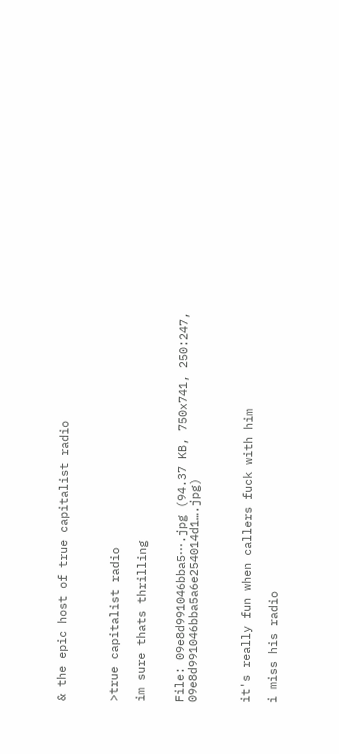& the epic host of true capitalist radio



>true capitalist radio

im sure thats thrilling


File: 09e8d991046bba5⋯.jpg (94.37 KB, 750x741, 250:247, 09e8d991046bba5a6e254014d1….jpg)



it's really fun when callers fuck with him

i miss his radio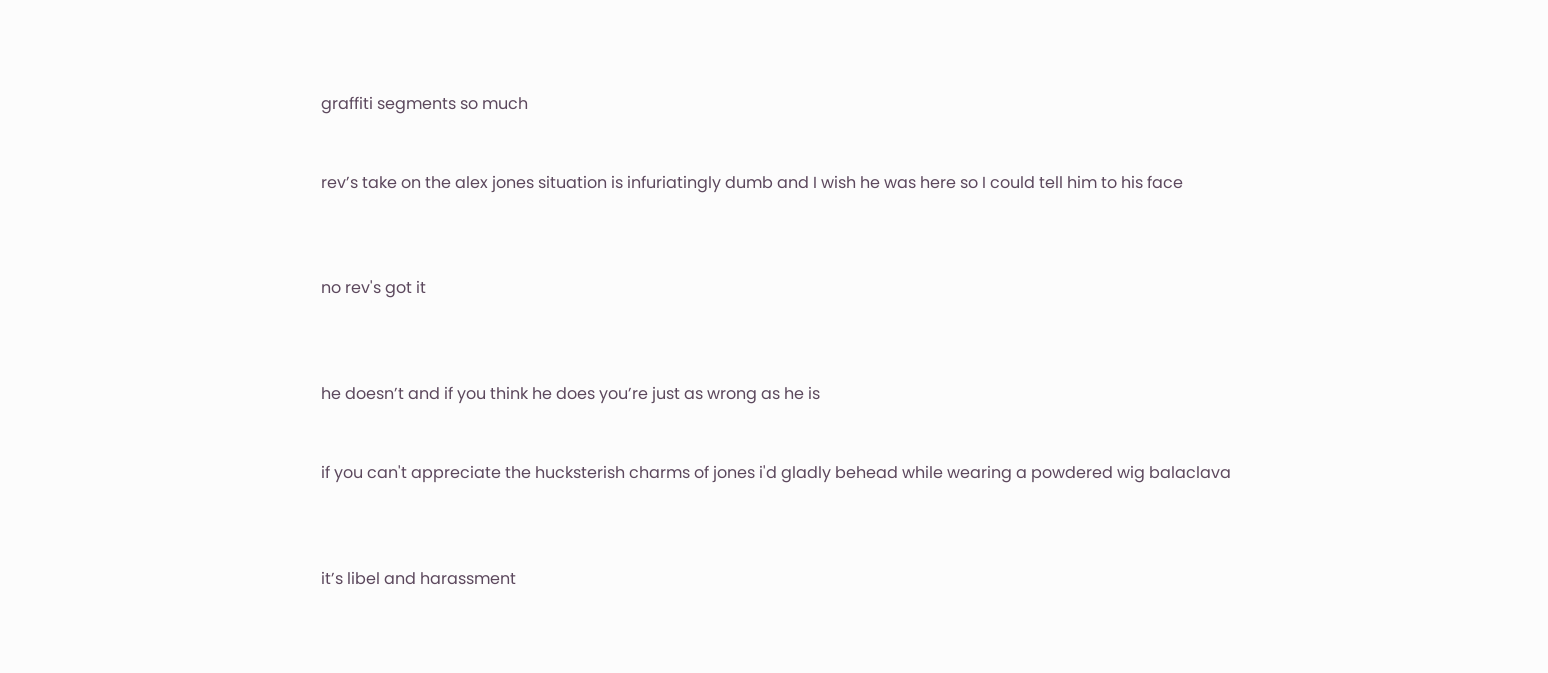graffiti segments so much


rev’s take on the alex jones situation is infuriatingly dumb and I wish he was here so I could tell him to his face



no rev's got it



he doesn’t and if you think he does you’re just as wrong as he is


if you can't appreciate the hucksterish charms of jones i'd gladly behead while wearing a powdered wig balaclava



it’s libel and harassment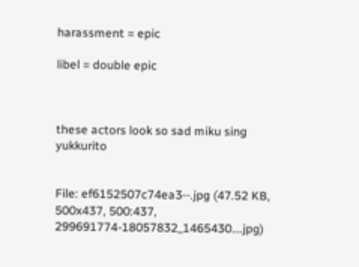harassment = epic

libel = double epic



these actors look so sad miku sing yukkurito


File: ef6152507c74ea3⋯.jpg (47.52 KB, 500x437, 500:437, 299691774-18057832_1465430….jpg)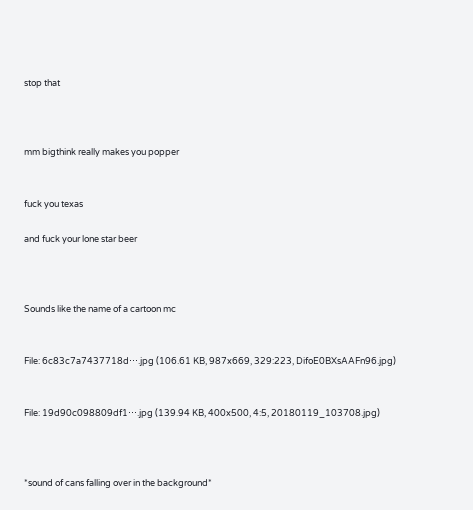stop that



mm bigthink really makes you popper


fuck you texas

and fuck your lone star beer



Sounds like the name of a cartoon mc


File: 6c83c7a7437718d⋯.jpg (106.61 KB, 987x669, 329:223, DifoE0BXsAAFn96.jpg)


File: 19d90c098809df1⋯.jpg (139.94 KB, 400x500, 4:5, 20180119_103708.jpg)



*sound of cans falling over in the background*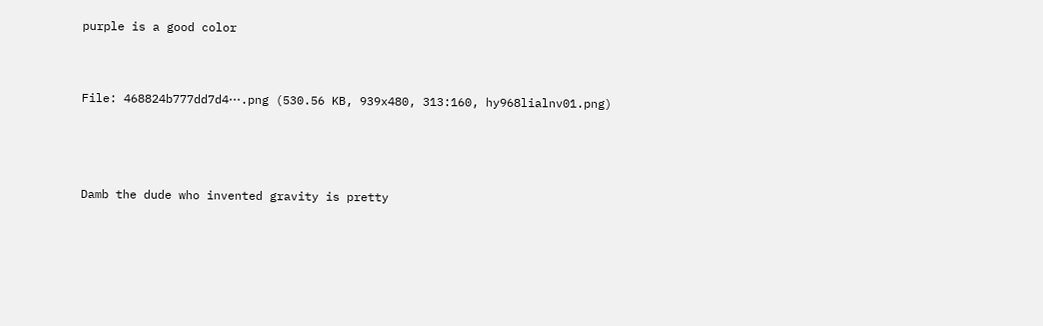purple is a good color


File: 468824b777dd7d4⋯.png (530.56 KB, 939x480, 313:160, hy968lialnv01.png)



Damb the dude who invented gravity is pretty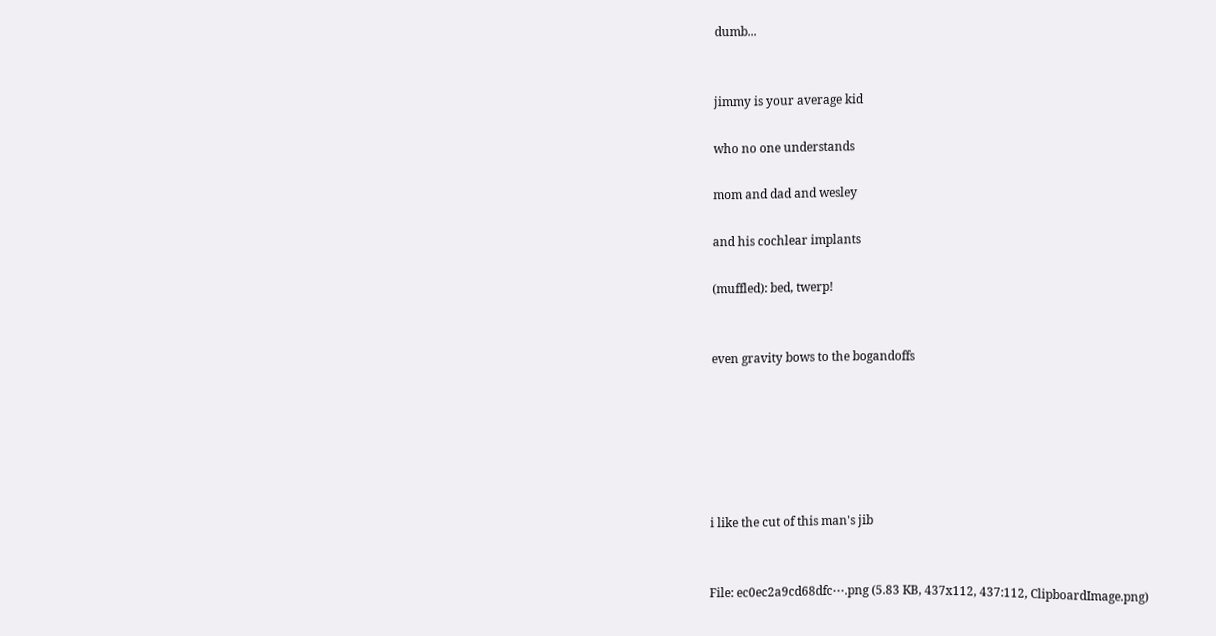dumb...


jimmy is your average kid

who no one understands

mom and dad and wesley

and his cochlear implants

(muffled): bed, twerp!


even gravity bows to the bogandoffs






i like the cut of this man's jib


File: ec0ec2a9cd68dfc⋯.png (5.83 KB, 437x112, 437:112, ClipboardImage.png)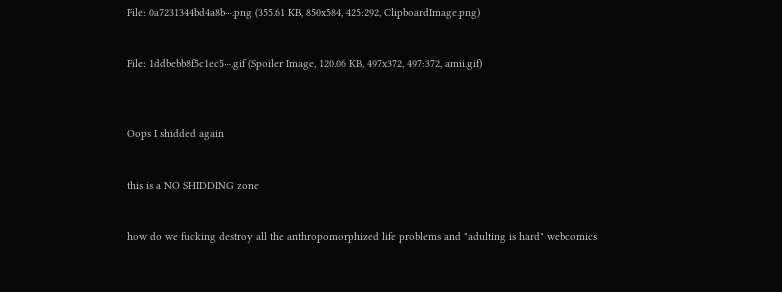File: 0a7231344bd4a8b⋯.png (355.61 KB, 850x584, 425:292, ClipboardImage.png)


File: 1ddbebb8f5c1ec5⋯.gif (Spoiler Image, 120.06 KB, 497x372, 497:372, amii.gif)



Oops I shidded again


this is a NO SHIDDING zone


how do we fucking destroy all the anthropomorphized life problems and "adulting is hard" webcomics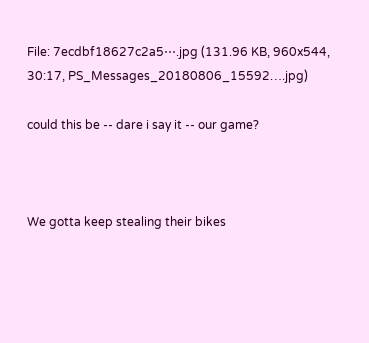File: 7ecdbf18627c2a5⋯.jpg (131.96 KB, 960x544, 30:17, PS_Messages_20180806_15592….jpg)

could this be -- dare i say it -- our game?



We gotta keep stealing their bikes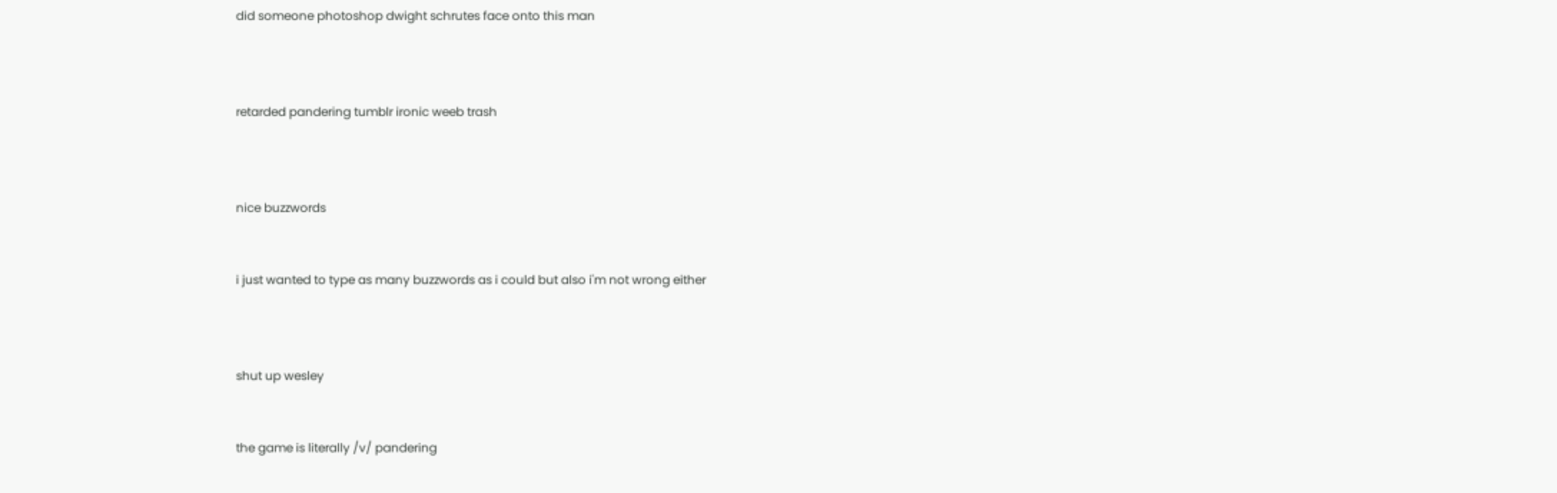did someone photoshop dwight schrutes face onto this man



retarded pandering tumblr ironic weeb trash



nice buzzwords


i just wanted to type as many buzzwords as i could but also i'm not wrong either



shut up wesley


the game is literally /v/ pandering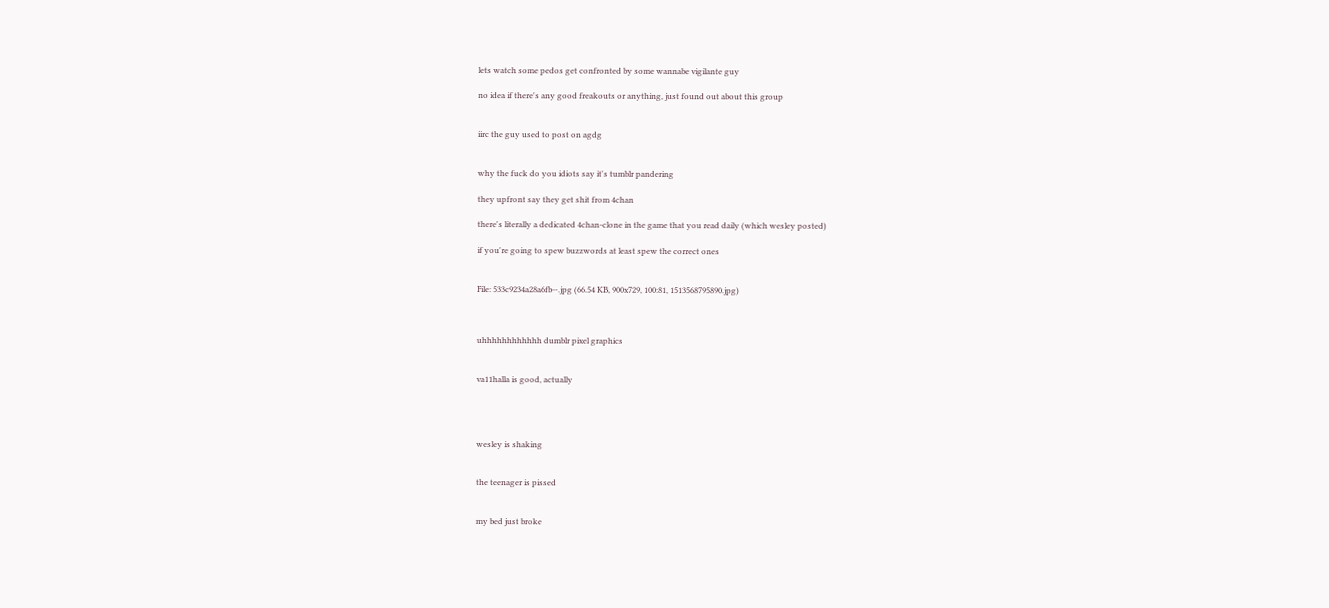lets watch some pedos get confronted by some wannabe vigilante guy

no idea if there's any good freakouts or anything, just found out about this group


iirc the guy used to post on agdg


why the fuck do you idiots say it's tumblr pandering

they upfront say they get shit from 4chan

there's literally a dedicated 4chan-clone in the game that you read daily (which wesley posted)

if you're going to spew buzzwords at least spew the correct ones


File: 533c9234a28a6fb⋯.jpg (66.54 KB, 900x729, 100:81, 1513568795890.jpg)



uhhhhhhhhhhhh dumblr pixel graphics


va11halla is good, actually




wesley is shaking


the teenager is pissed


my bed just broke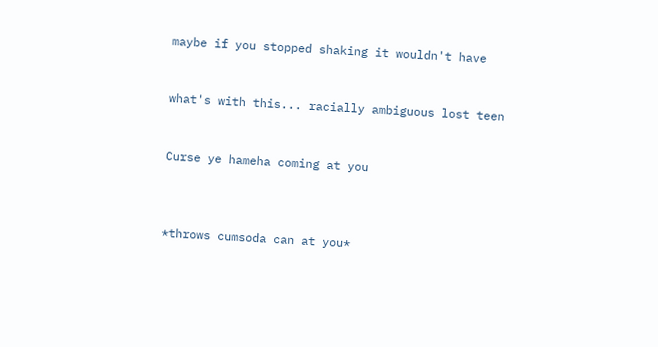maybe if you stopped shaking it wouldn't have


what's with this... racially ambiguous lost teen


Curse ye hameha coming at you



*throws cumsoda can at you*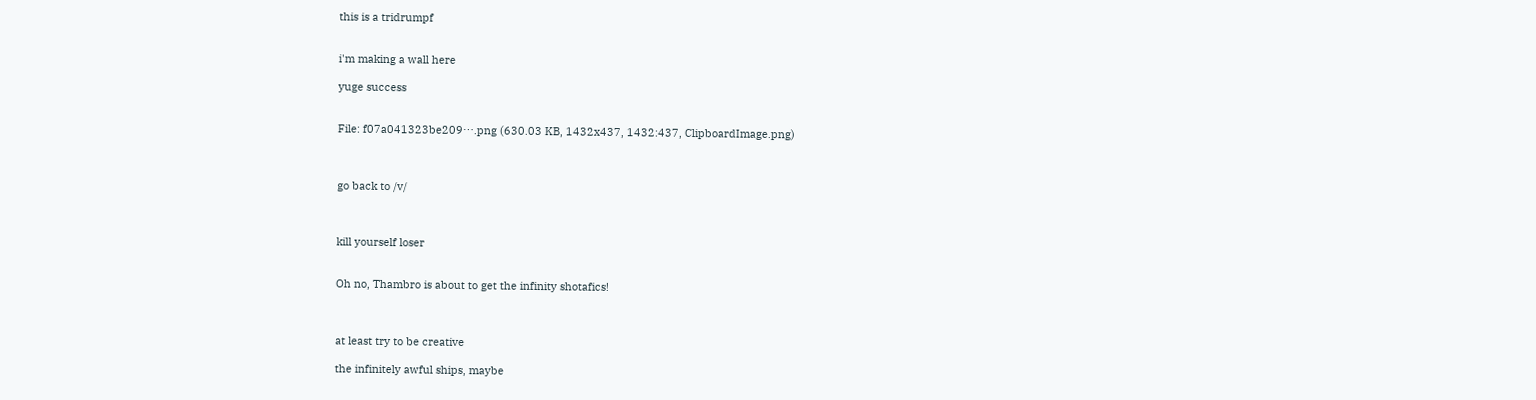this is a tridrumpf


i'm making a wall here

yuge success


File: f07a041323be209⋯.png (630.03 KB, 1432x437, 1432:437, ClipboardImage.png)



go back to /v/



kill yourself loser


Oh no, Thambro is about to get the infinity shotafics!



at least try to be creative

the infinitely awful ships, maybe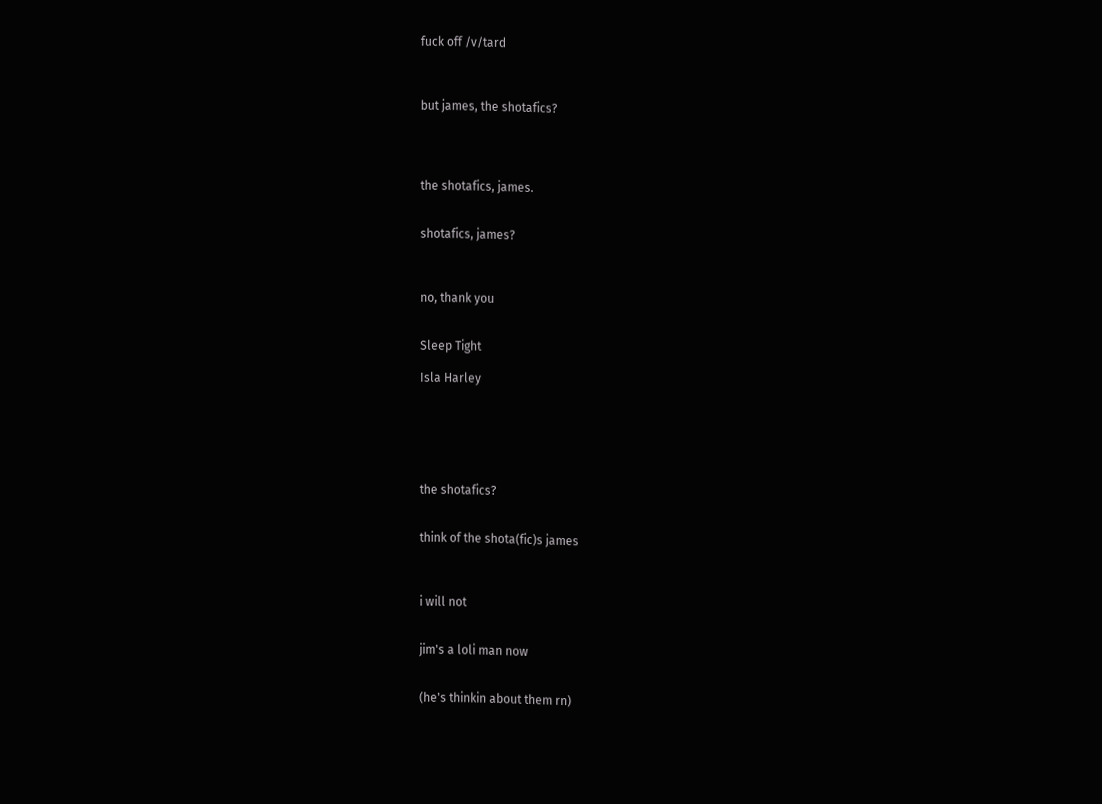fuck off /v/tard



but james, the shotafics?




the shotafics, james.


shotafics, james?



no, thank you


Sleep Tight

Isla Harley






the shotafics?


think of the shota(fic)s james



i will not


jim's a loli man now


(he's thinkin about them rn)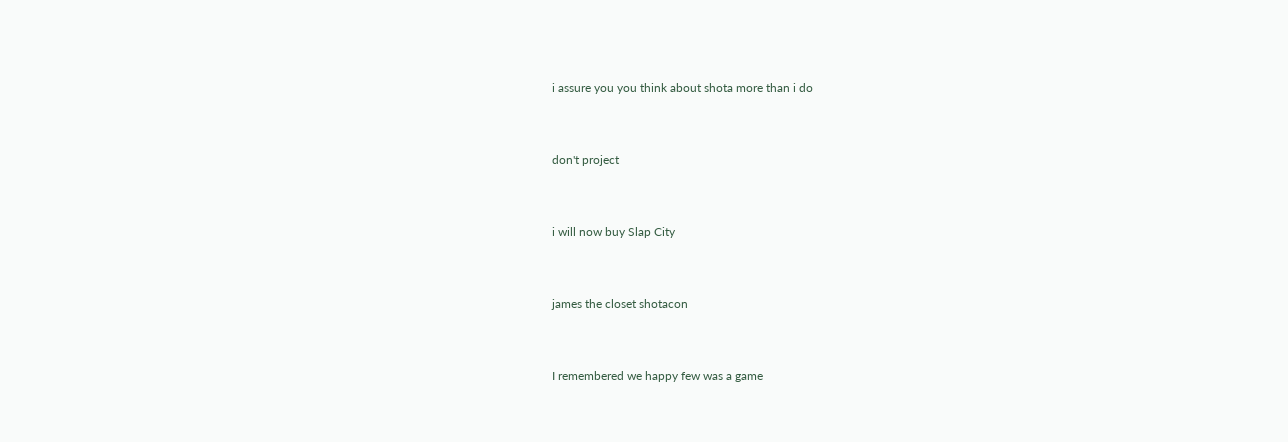i assure you you think about shota more than i do


don't project


i will now buy Slap City


james the closet shotacon


I remembered we happy few was a game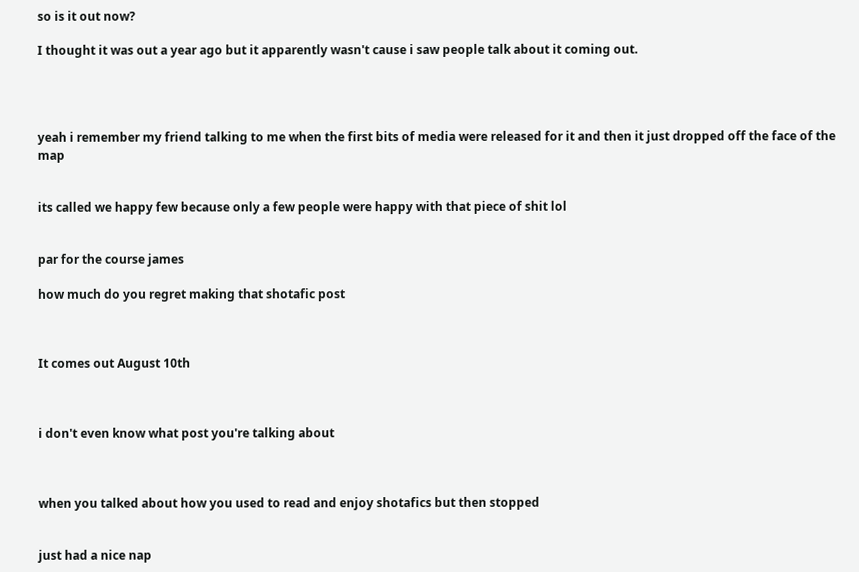so is it out now?

I thought it was out a year ago but it apparently wasn't cause i saw people talk about it coming out.




yeah i remember my friend talking to me when the first bits of media were released for it and then it just dropped off the face of the map


its called we happy few because only a few people were happy with that piece of shit lol


par for the course james

how much do you regret making that shotafic post



It comes out August 10th



i don't even know what post you're talking about



when you talked about how you used to read and enjoy shotafics but then stopped


just had a nice nap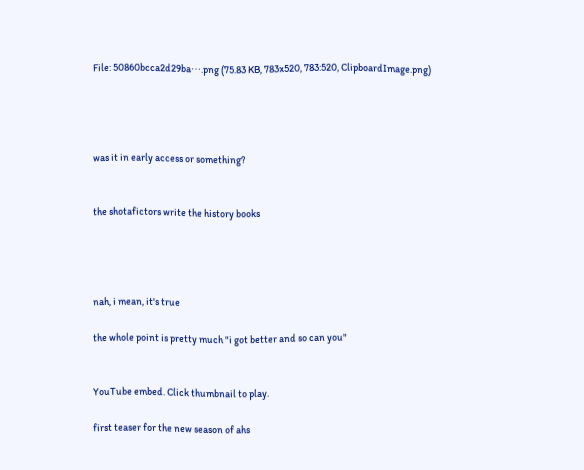File: 50860bcca2d29ba⋯.png (75.83 KB, 783x520, 783:520, ClipboardImage.png)




was it in early access or something?


the shotafictors write the history books




nah, i mean, it's true

the whole point is pretty much "i got better and so can you"


YouTube embed. Click thumbnail to play.

first teaser for the new season of ahs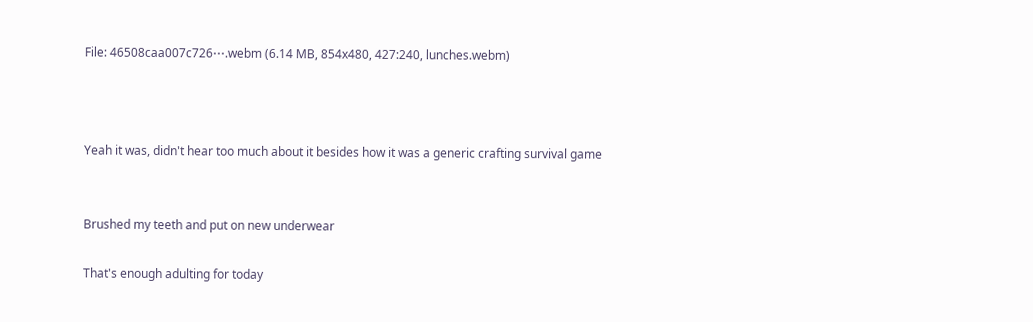File: 46508caa007c726⋯.webm (6.14 MB, 854x480, 427:240, lunches.webm)



Yeah it was, didn't hear too much about it besides how it was a generic crafting survival game


Brushed my teeth and put on new underwear

That's enough adulting for today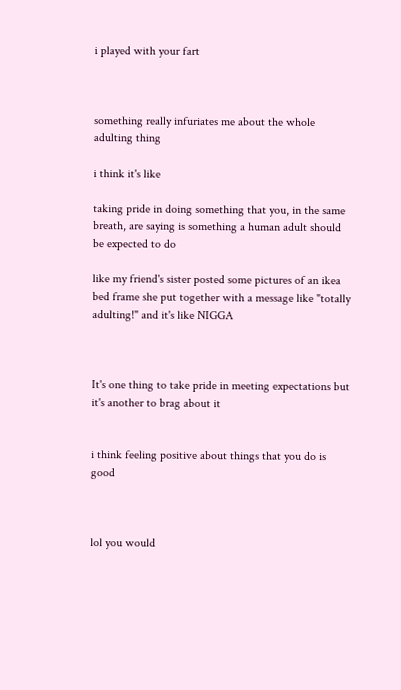i played with your fart



something really infuriates me about the whole adulting thing

i think it's like

taking pride in doing something that you, in the same breath, are saying is something a human adult should be expected to do

like my friend's sister posted some pictures of an ikea bed frame she put together with a message like "totally adulting!" and it's like NIGGA



It's one thing to take pride in meeting expectations but it's another to brag about it


i think feeling positive about things that you do is good



lol you would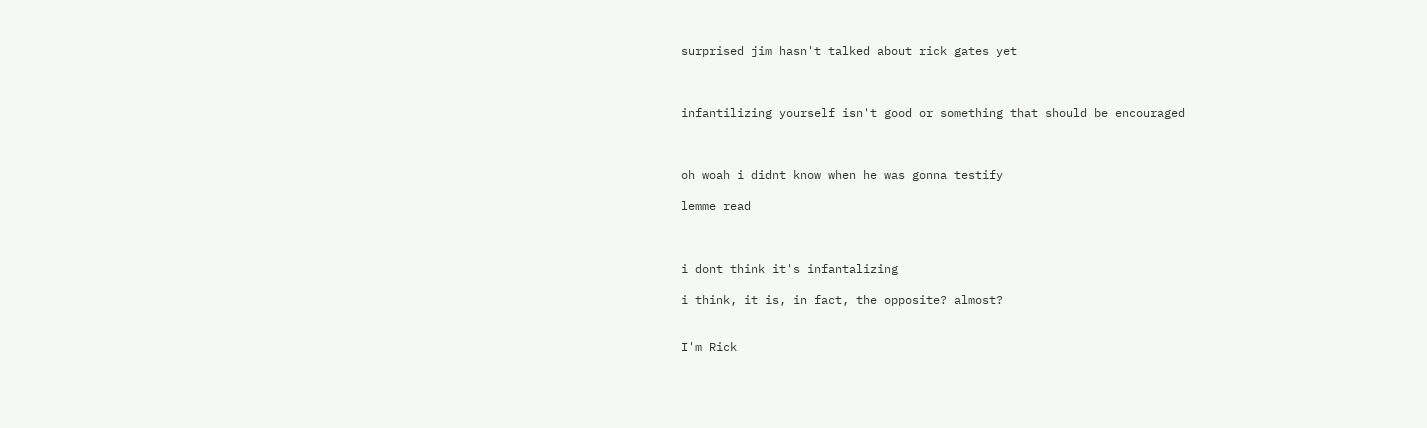surprised jim hasn't talked about rick gates yet



infantilizing yourself isn't good or something that should be encouraged



oh woah i didnt know when he was gonna testify

lemme read



i dont think it's infantalizing

i think, it is, in fact, the opposite? almost?


I'm Rick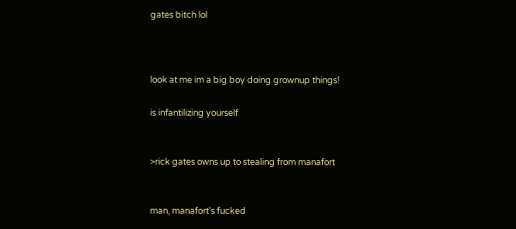gates bitch lol



look at me im a big boy doing grownup things!

is infantilizing yourself


>rick gates owns up to stealing from manafort


man, manafort's fucked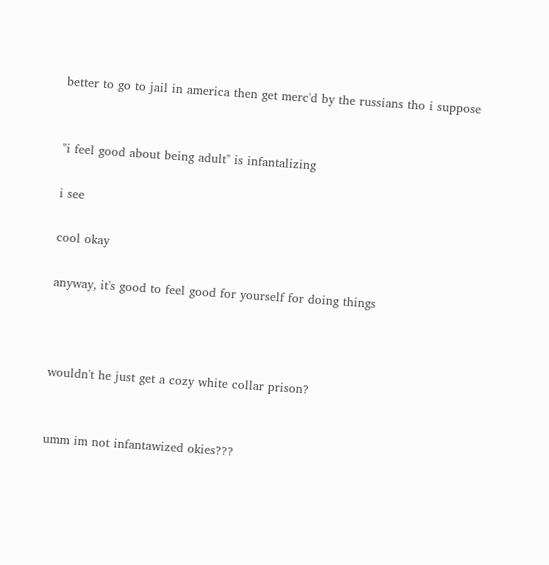better to go to jail in america then get merc'd by the russians tho i suppose


"i feel good about being adult" is infantalizing

i see

cool okay

anyway, it's good to feel good for yourself for doing things



wouldn't he just get a cozy white collar prison?


umm im not infantawized okies???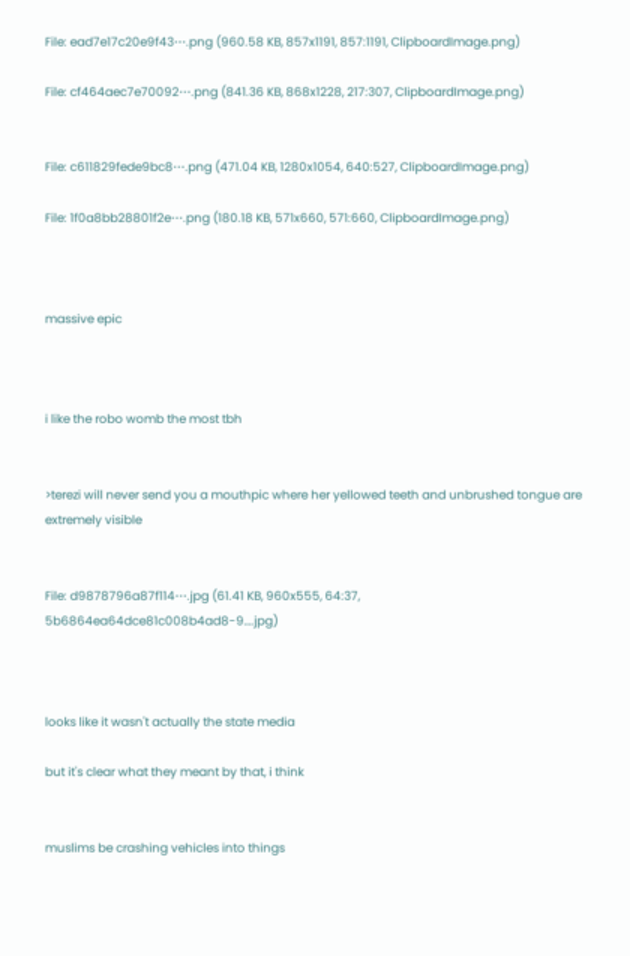File: ead7e17c20e9f43⋯.png (960.58 KB, 857x1191, 857:1191, ClipboardImage.png)

File: cf464aec7e70092⋯.png (841.36 KB, 868x1228, 217:307, ClipboardImage.png)


File: c611829fede9bc8⋯.png (471.04 KB, 1280x1054, 640:527, ClipboardImage.png)

File: 1f0a8bb28801f2e⋯.png (180.18 KB, 571x660, 571:660, ClipboardImage.png)



massive epic



i like the robo womb the most tbh


>terezi will never send you a mouthpic where her yellowed teeth and unbrushed tongue are extremely visible


File: d9878796a87f114⋯.jpg (61.41 KB, 960x555, 64:37, 5b6864ea64dce81c008b4ad8-9….jpg)



looks like it wasn't actually the state media

but it's clear what they meant by that, i think


muslims be crashing vehicles into things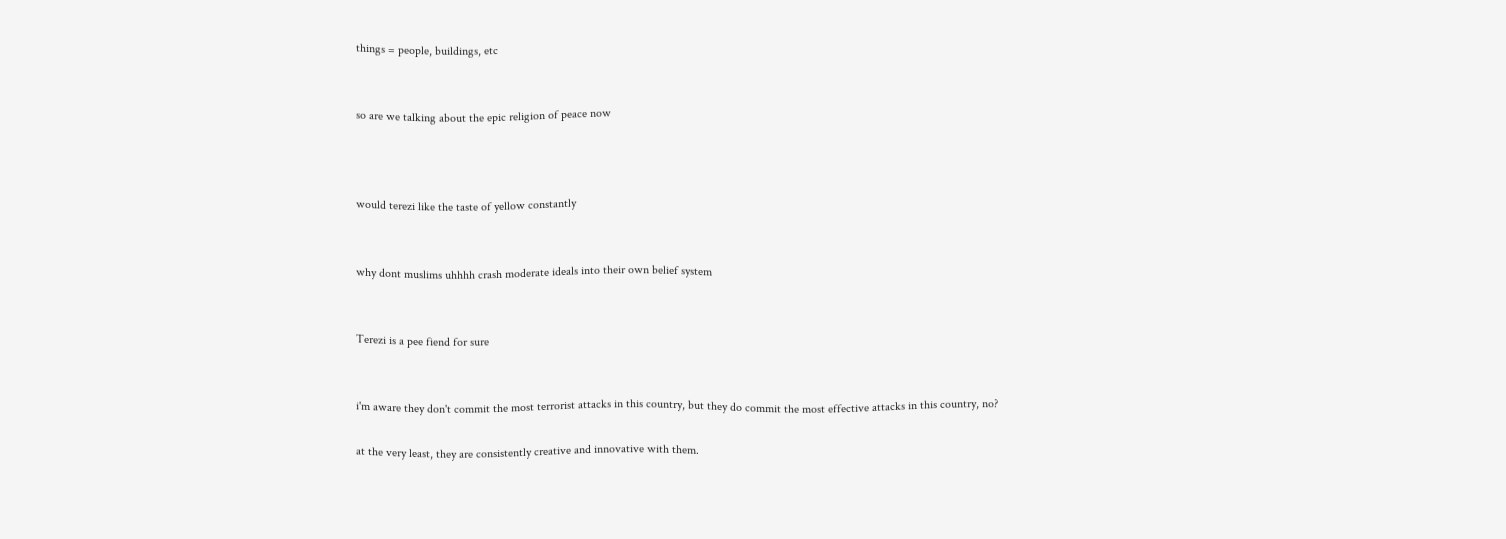things = people, buildings, etc


so are we talking about the epic religion of peace now



would terezi like the taste of yellow constantly


why dont muslims uhhhh crash moderate ideals into their own belief system


Terezi is a pee fiend for sure


i'm aware they don't commit the most terrorist attacks in this country, but they do commit the most effective attacks in this country, no?

at the very least, they are consistently creative and innovative with them.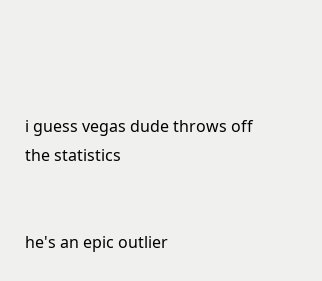i guess vegas dude throws off the statistics


he's an epic outlier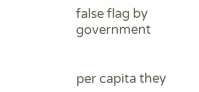false flag by government


per capita they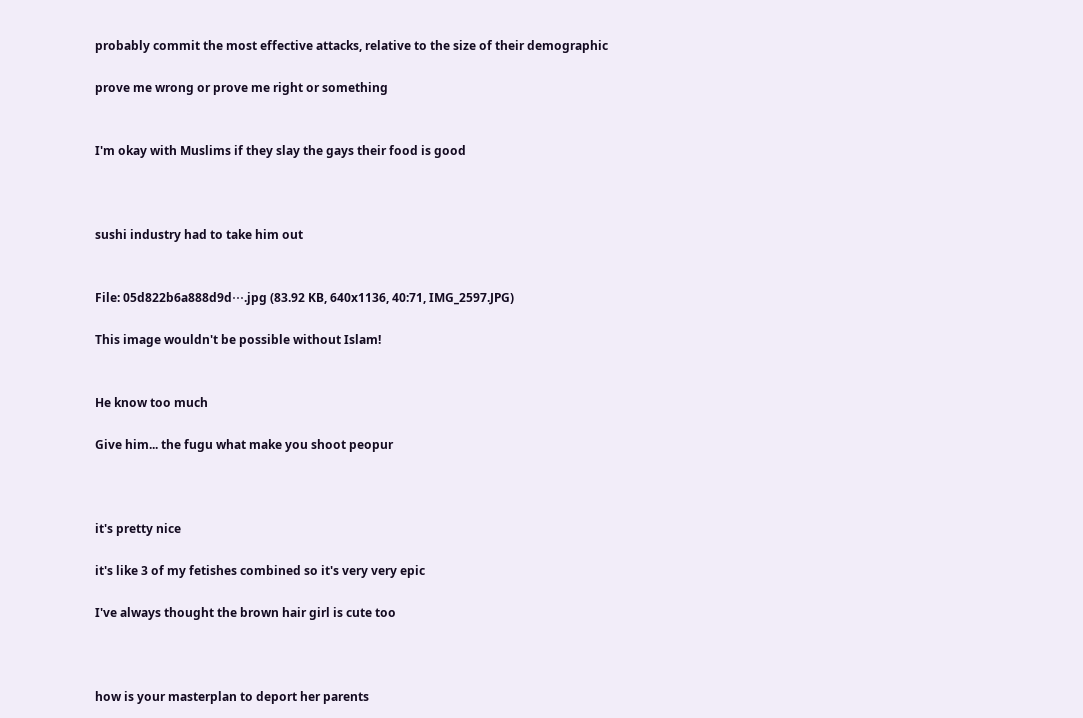probably commit the most effective attacks, relative to the size of their demographic

prove me wrong or prove me right or something


I'm okay with Muslims if they slay the gays their food is good



sushi industry had to take him out


File: 05d822b6a888d9d⋯.jpg (83.92 KB, 640x1136, 40:71, IMG_2597.JPG)

This image wouldn't be possible without Islam!


He know too much

Give him... the fugu what make you shoot peopur



it's pretty nice

it's like 3 of my fetishes combined so it's very very epic

I've always thought the brown hair girl is cute too



how is your masterplan to deport her parents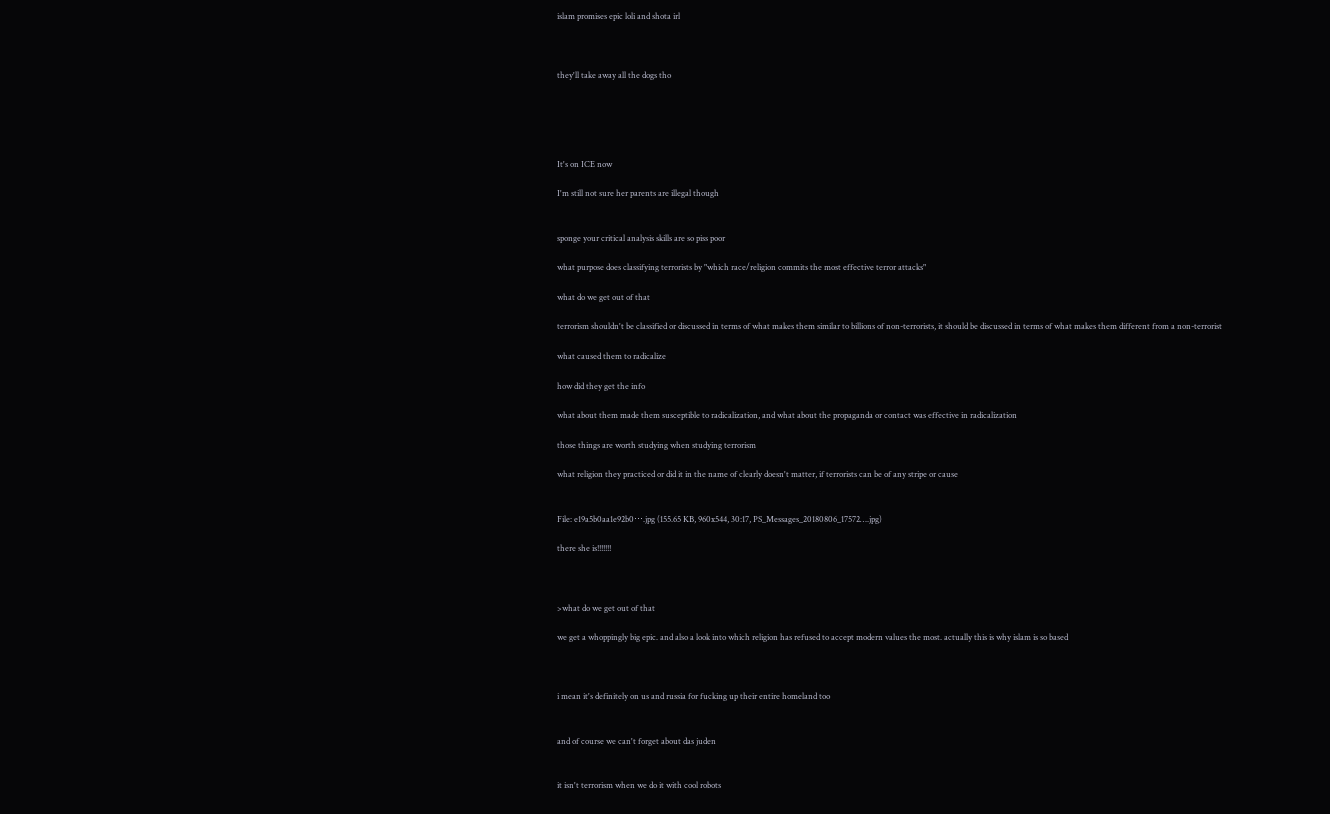islam promises epic loli and shota irl



they'll take away all the dogs tho





It's on ICE now

I'm still not sure her parents are illegal though


sponge your critical analysis skills are so piss poor

what purpose does classifying terrorists by "which race/religion commits the most effective terror attacks"

what do we get out of that

terrorism shouldn't be classified or discussed in terms of what makes them similar to billions of non-terrorists, it should be discussed in terms of what makes them different from a non-terrorist

what caused them to radicalize

how did they get the info

what about them made them susceptible to radicalization, and what about the propaganda or contact was effective in radicalization

those things are worth studying when studying terrorism

what religion they practiced or did it in the name of clearly doesn't matter, if terrorists can be of any stripe or cause


File: e19a5b0aa1e92b0⋯.jpg (155.65 KB, 960x544, 30:17, PS_Messages_20180806_17572….jpg)

there she is!!!!!!!



>what do we get out of that

we get a whoppingly big epic. and also a look into which religion has refused to accept modern values the most. actually this is why islam is so based



i mean it's definitely on us and russia for fucking up their entire homeland too


and of course we can't forget about das juden


it isn't terrorism when we do it with cool robots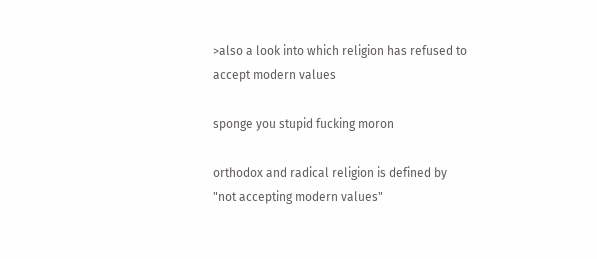>also a look into which religion has refused to accept modern values

sponge you stupid fucking moron

orthodox and radical religion is defined by "not accepting modern values"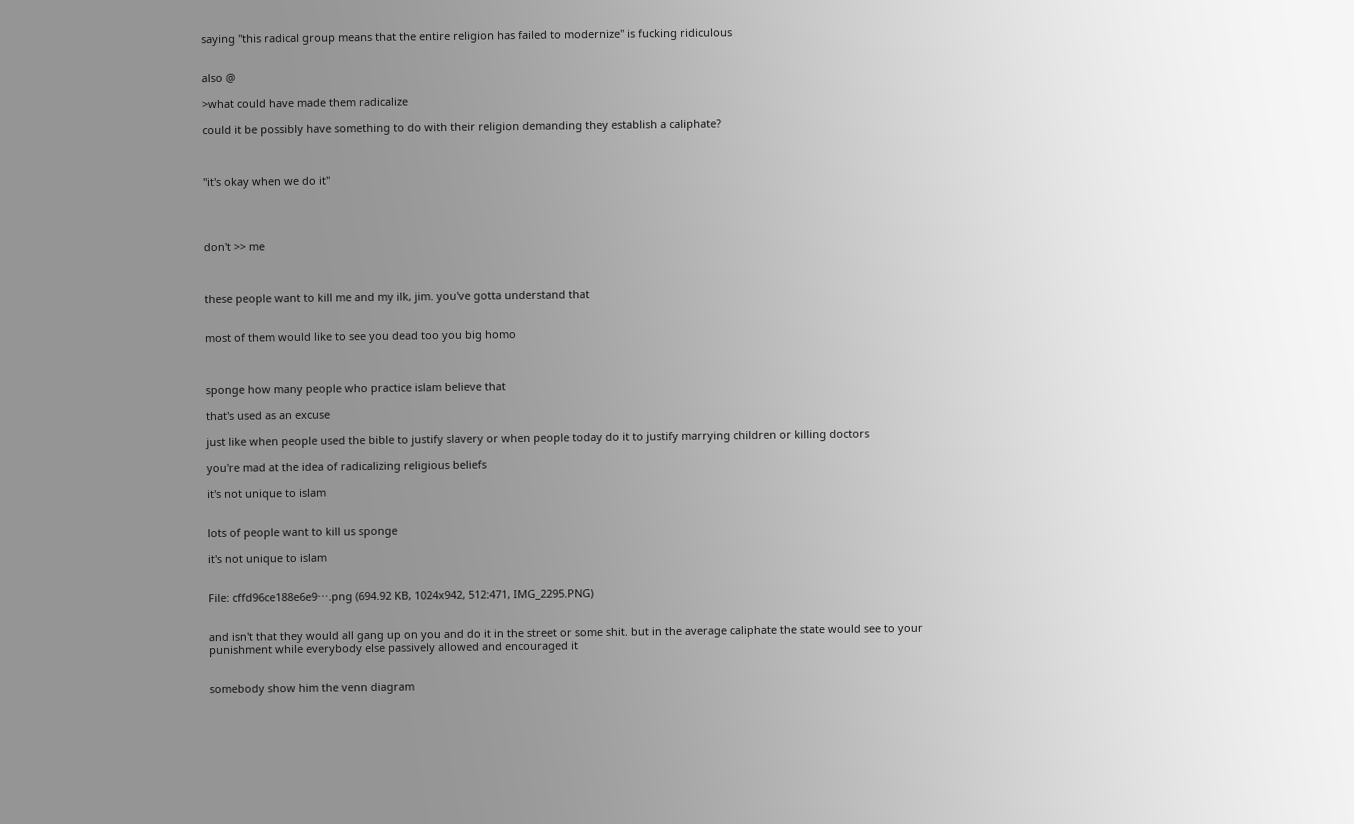saying "this radical group means that the entire religion has failed to modernize" is fucking ridiculous


also @

>what could have made them radicalize

could it be possibly have something to do with their religion demanding they establish a caliphate?



"it's okay when we do it"




don't >> me



these people want to kill me and my ilk, jim. you've gotta understand that


most of them would like to see you dead too you big homo



sponge how many people who practice islam believe that

that's used as an excuse

just like when people used the bible to justify slavery or when people today do it to justify marrying children or killing doctors

you're mad at the idea of radicalizing religious beliefs

it's not unique to islam


lots of people want to kill us sponge

it's not unique to islam


File: cffd96ce188e6e9⋯.png (694.92 KB, 1024x942, 512:471, IMG_2295.PNG)


and isn't that they would all gang up on you and do it in the street or some shit. but in the average caliphate the state would see to your punishment while everybody else passively allowed and encouraged it


somebody show him the venn diagram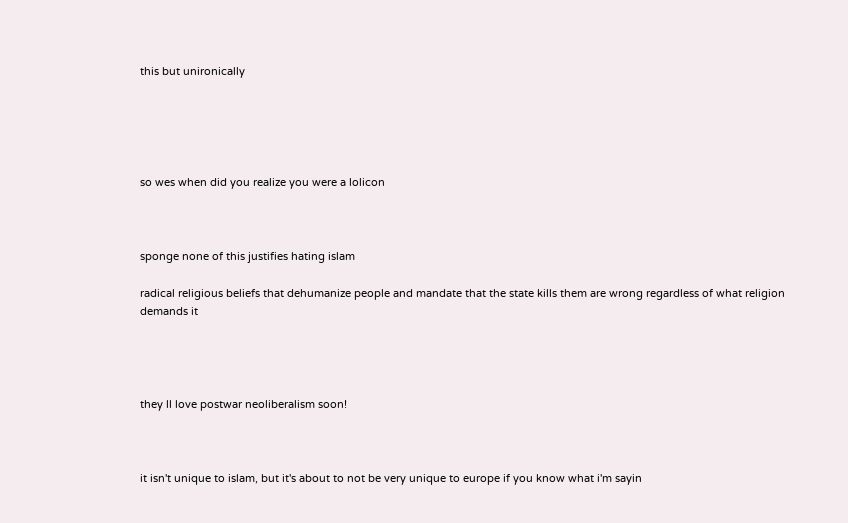this but unironically





so wes when did you realize you were a lolicon



sponge none of this justifies hating islam

radical religious beliefs that dehumanize people and mandate that the state kills them are wrong regardless of what religion demands it




they ll love postwar neoliberalism soon!



it isn't unique to islam, but it's about to not be very unique to europe if you know what i'm sayin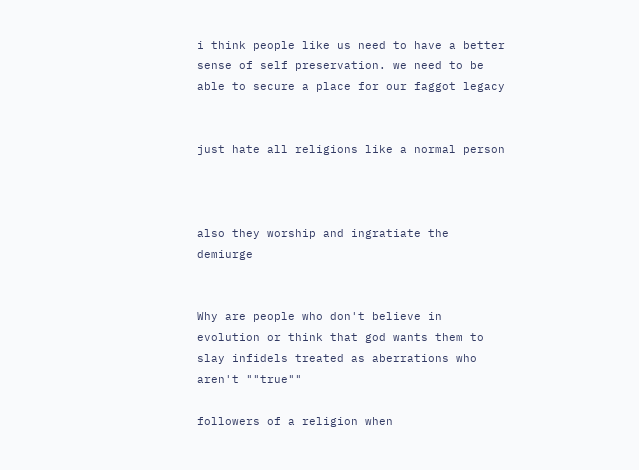i think people like us need to have a better sense of self preservation. we need to be able to secure a place for our faggot legacy


just hate all religions like a normal person



also they worship and ingratiate the demiurge


Why are people who don't believe in evolution or think that god wants them to slay infidels treated as aberrations who aren't ""true""

followers of a religion when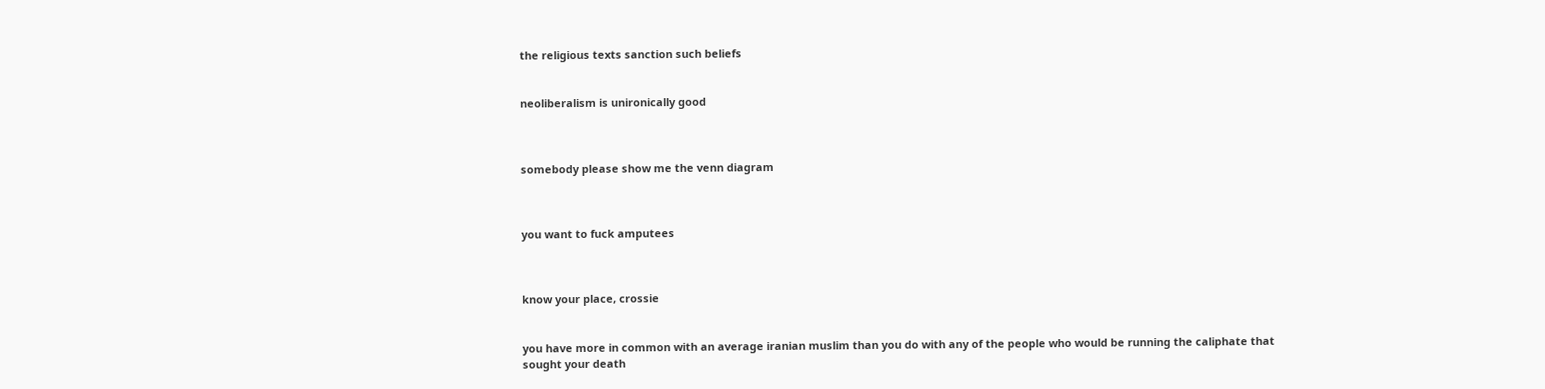the religious texts sanction such beliefs


neoliberalism is unironically good



somebody please show me the venn diagram



you want to fuck amputees



know your place, crossie


you have more in common with an average iranian muslim than you do with any of the people who would be running the caliphate that sought your death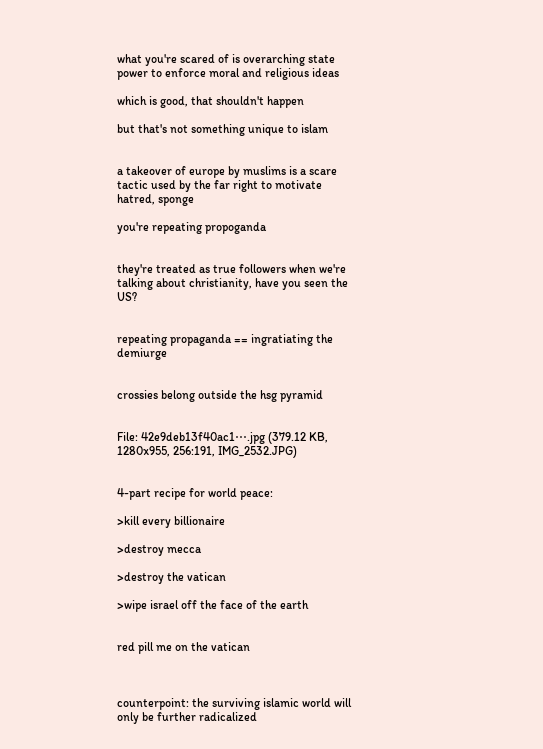what you're scared of is overarching state power to enforce moral and religious ideas

which is good, that shouldn't happen

but that's not something unique to islam


a takeover of europe by muslims is a scare tactic used by the far right to motivate hatred, sponge

you're repeating propoganda


they're treated as true followers when we're talking about christianity, have you seen the US?


repeating propaganda == ingratiating the demiurge


crossies belong outside the hsg pyramid


File: 42e9deb13f40ac1⋯.jpg (379.12 KB, 1280x955, 256:191, IMG_2532.JPG)


4-part recipe for world peace:

>kill every billionaire

>destroy mecca

>destroy the vatican

>wipe israel off the face of the earth


red pill me on the vatican



counterpoint: the surviving islamic world will only be further radicalized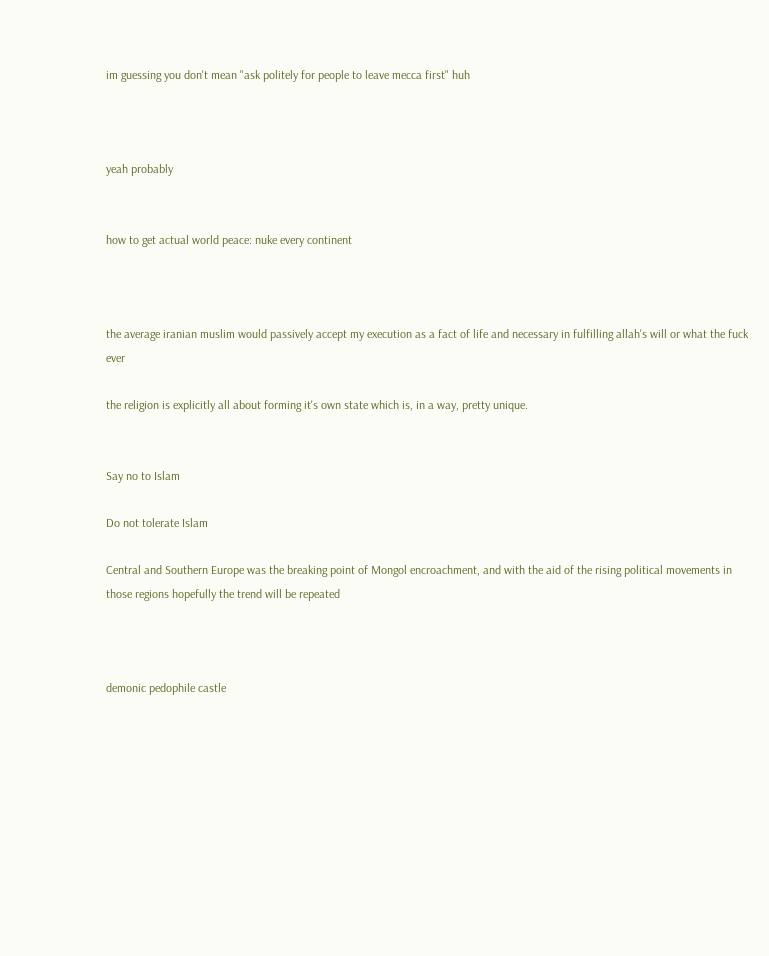im guessing you don't mean "ask politely for people to leave mecca first" huh



yeah probably


how to get actual world peace: nuke every continent



the average iranian muslim would passively accept my execution as a fact of life and necessary in fulfilling allah's will or what the fuck ever

the religion is explicitly all about forming it's own state which is, in a way, pretty unique.


Say no to Islam

Do not tolerate Islam

Central and Southern Europe was the breaking point of Mongol encroachment, and with the aid of the rising political movements in those regions hopefully the trend will be repeated



demonic pedophile castle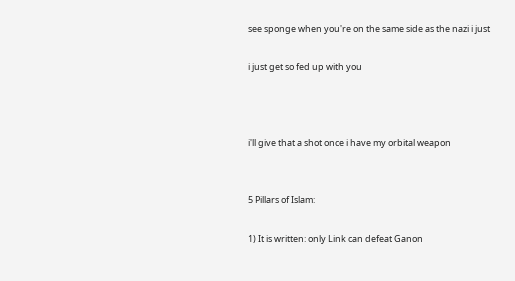see sponge when you're on the same side as the nazi i just

i just get so fed up with you



i'll give that a shot once i have my orbital weapon


5 Pillars of Islam:

1) It is written: only Link can defeat Ganon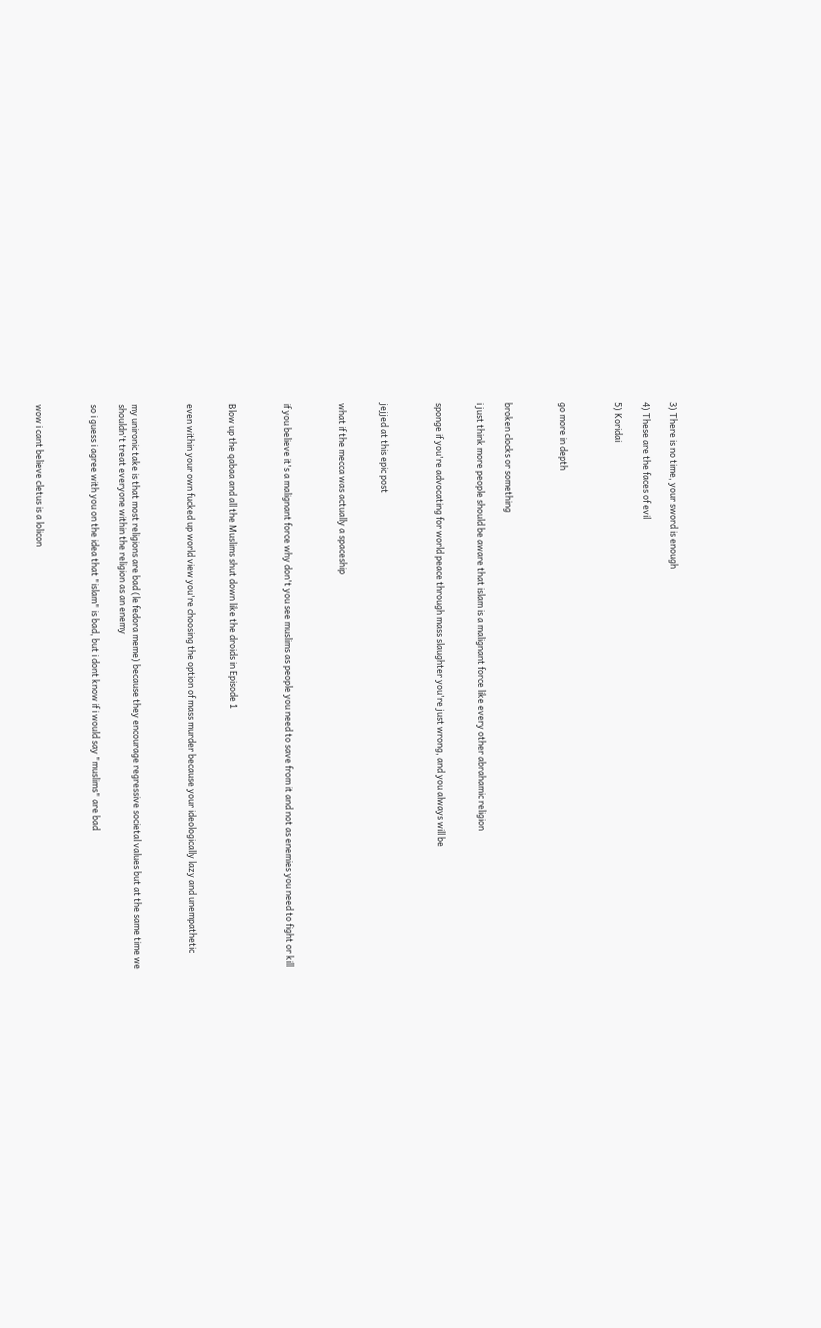3) There is no time, your sword is enough

4) These are the faces of evil

5) Koridai



go more in depth



broken clocks or something

i just think more people should be aware that islam is a malignant force like every other abrahamic religion


sponge if you're advocating for world peace through mass slaughter you're just wrong, and you always will be



jejjed at this epic post


what if the mecca was actually a spaceship



if you believe it's a malignant force why don't you see muslims as people you need to save from it and not as enemies you need to fight or kill



Blow up the qabaa and all the Muslims shut down like the droids in Episode 1


even within your own fucked up world view you're choosing the option of mass murder because your ideologically lazy and unempathetic



my unironic take is that most religions are bad (le fedora meme) because they encourage regressive societal values but at the same time we shouldn't treat everyone within the religion as an enemy

so i guess i agree with you on the idea that "islam" is bad, but i dont know if i would say "muslims" are bad



wow i cant believe cletus is a lolicon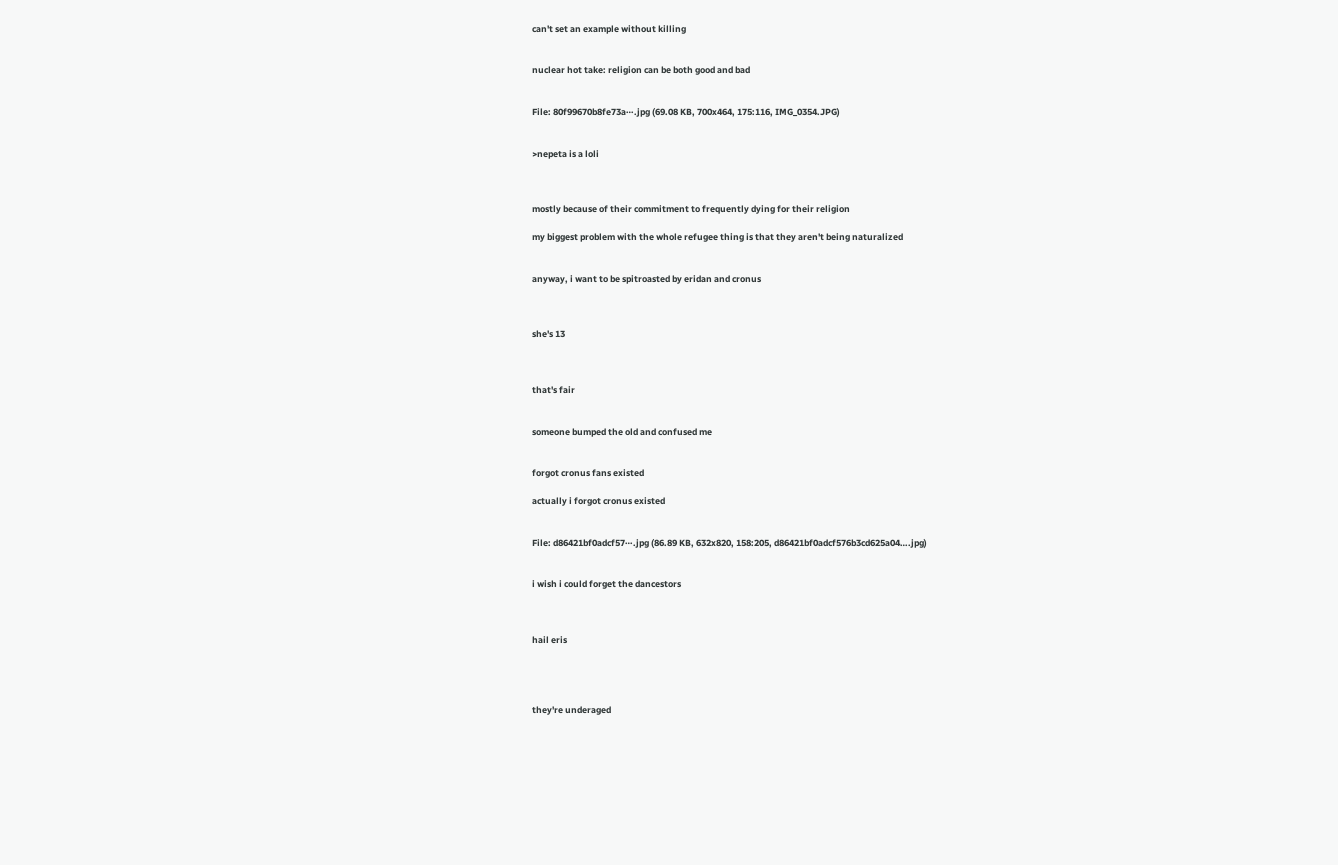can't set an example without killing


nuclear hot take: religion can be both good and bad


File: 80f99670b8fe73a⋯.jpg (69.08 KB, 700x464, 175:116, IMG_0354.JPG)


>nepeta is a loli



mostly because of their commitment to frequently dying for their religion

my biggest problem with the whole refugee thing is that they aren't being naturalized


anyway, i want to be spitroasted by eridan and cronus



she's 13



that's fair


someone bumped the old and confused me


forgot cronus fans existed

actually i forgot cronus existed


File: d86421bf0adcf57⋯.jpg (86.89 KB, 632x820, 158:205, d86421bf0adcf576b3cd625a04….jpg)


i wish i could forget the dancestors



hail eris




they're underaged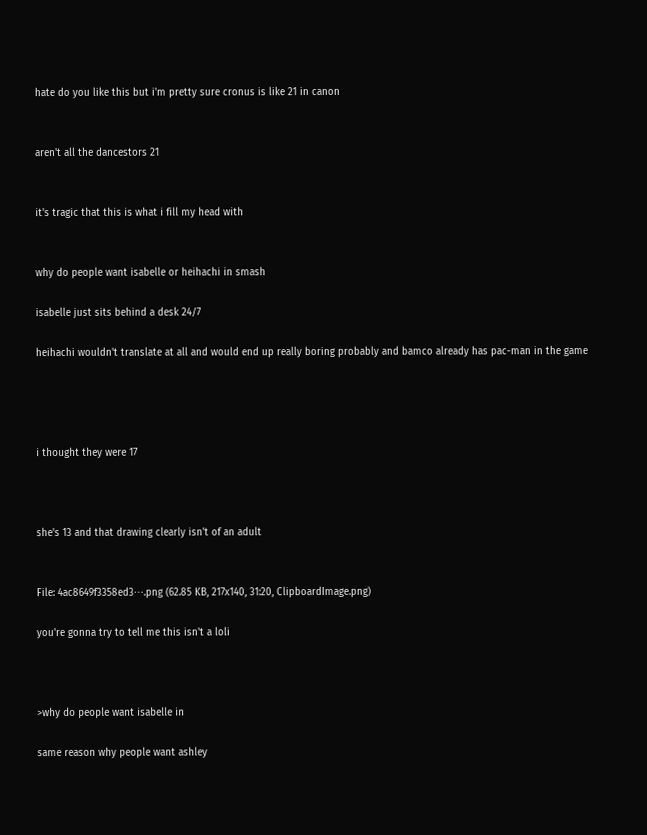hate do you like this but i'm pretty sure cronus is like 21 in canon


aren't all the dancestors 21


it's tragic that this is what i fill my head with


why do people want isabelle or heihachi in smash

isabelle just sits behind a desk 24/7

heihachi wouldn't translate at all and would end up really boring probably and bamco already has pac-man in the game




i thought they were 17



she's 13 and that drawing clearly isn't of an adult


File: 4ac8649f3358ed3⋯.png (62.85 KB, 217x140, 31:20, ClipboardImage.png)

you're gonna try to tell me this isn't a loli



>why do people want isabelle in

same reason why people want ashley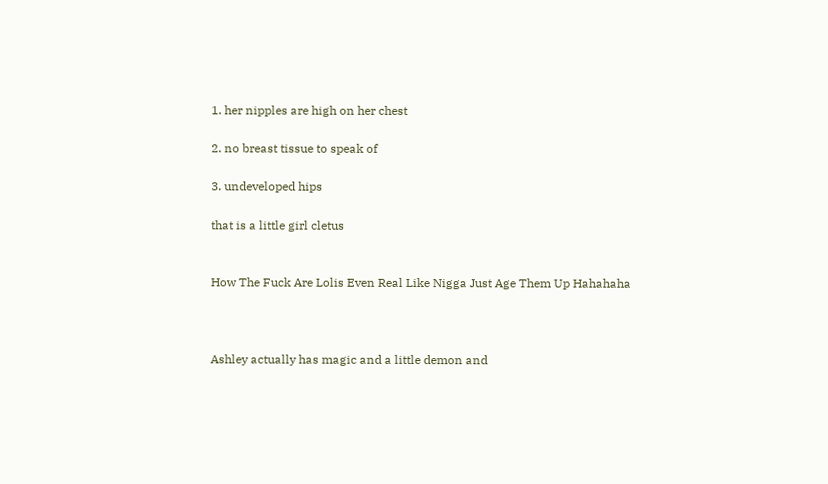1. her nipples are high on her chest

2. no breast tissue to speak of

3. undeveloped hips

that is a little girl cletus


How The Fuck Are Lolis Even Real Like Nigga Just Age Them Up Hahahaha



Ashley actually has magic and a little demon and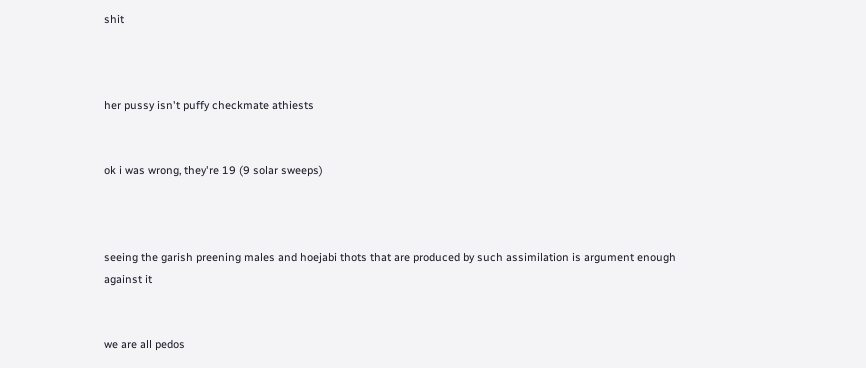shit



her pussy isn't puffy checkmate athiests


ok i was wrong, they're 19 (9 solar sweeps)



seeing the garish preening males and hoejabi thots that are produced by such assimilation is argument enough against it


we are all pedos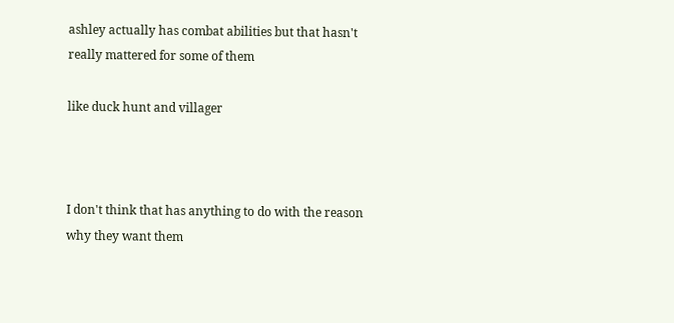ashley actually has combat abilities but that hasn't really mattered for some of them

like duck hunt and villager



I don't think that has anything to do with the reason why they want them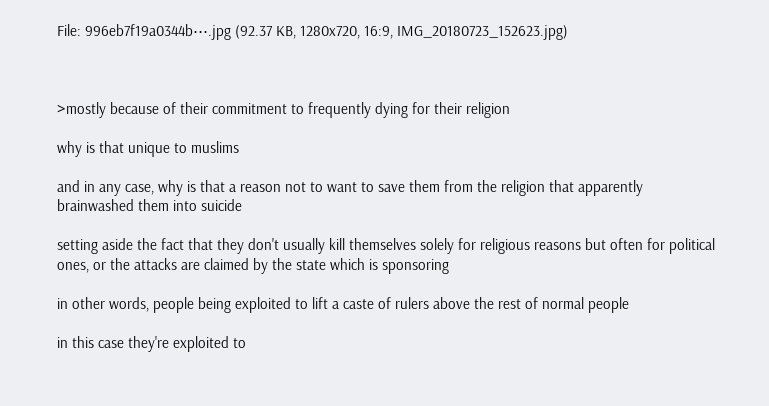File: 996eb7f19a0344b⋯.jpg (92.37 KB, 1280x720, 16:9, IMG_20180723_152623.jpg)



>mostly because of their commitment to frequently dying for their religion

why is that unique to muslims

and in any case, why is that a reason not to want to save them from the religion that apparently brainwashed them into suicide

setting aside the fact that they don't usually kill themselves solely for religious reasons but often for political ones, or the attacks are claimed by the state which is sponsoring

in other words, people being exploited to lift a caste of rulers above the rest of normal people

in this case they're exploited to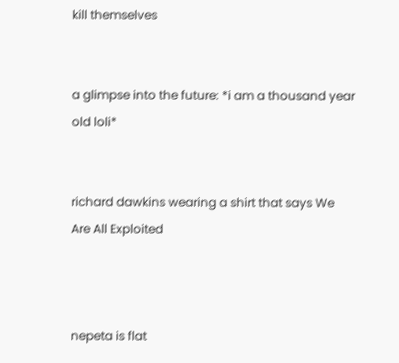kill themselves


a glimpse into the future: *i am a thousand year old loli*


richard dawkins wearing a shirt that says We Are All Exploited



nepeta is flat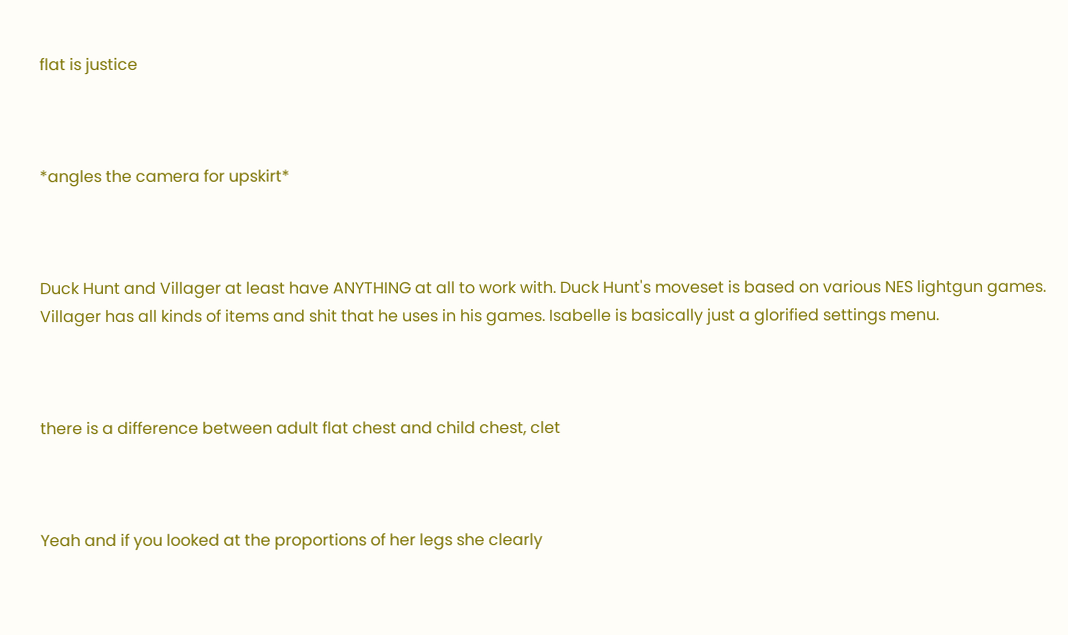flat is justice



*angles the camera for upskirt*



Duck Hunt and Villager at least have ANYTHING at all to work with. Duck Hunt's moveset is based on various NES lightgun games. Villager has all kinds of items and shit that he uses in his games. Isabelle is basically just a glorified settings menu.



there is a difference between adult flat chest and child chest, clet



Yeah and if you looked at the proportions of her legs she clearly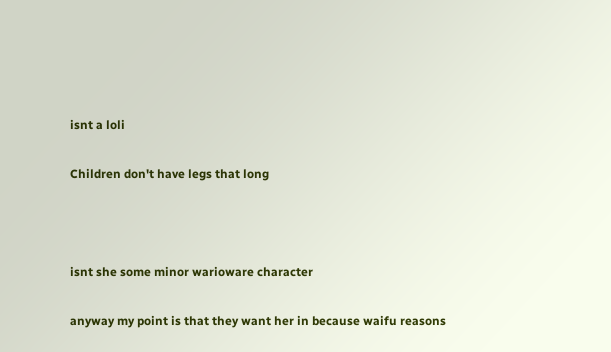isnt a loli

Children don't have legs that long



isnt she some minor warioware character

anyway my point is that they want her in because waifu reasons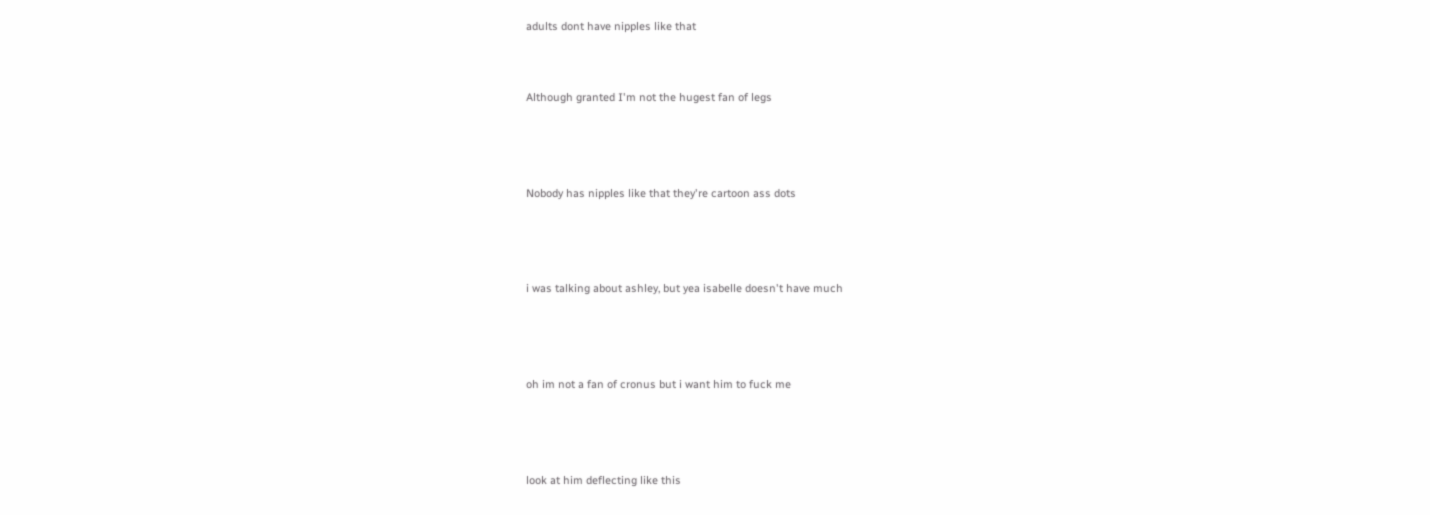adults dont have nipples like that


Although granted I'm not the hugest fan of legs



Nobody has nipples like that they're cartoon ass dots



i was talking about ashley, but yea isabelle doesn't have much



oh im not a fan of cronus but i want him to fuck me



look at him deflecting like this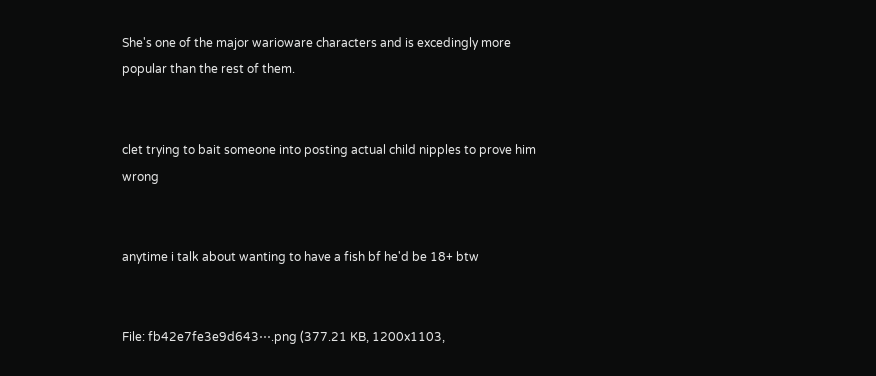She's one of the major warioware characters and is excedingly more popular than the rest of them.


clet trying to bait someone into posting actual child nipples to prove him wrong


anytime i talk about wanting to have a fish bf he'd be 18+ btw


File: fb42e7fe3e9d643⋯.png (377.21 KB, 1200x1103,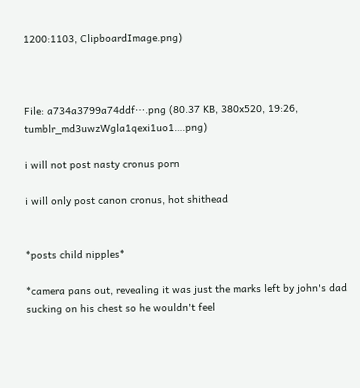1200:1103, ClipboardImage.png)



File: a734a3799a74ddf⋯.png (80.37 KB, 380x520, 19:26, tumblr_md3uwzWgla1qexi1uo1….png)

i will not post nasty cronus porn

i will only post canon cronus, hot shithead


*posts child nipples*

*camera pans out, revealing it was just the marks left by john's dad sucking on his chest so he wouldn't feel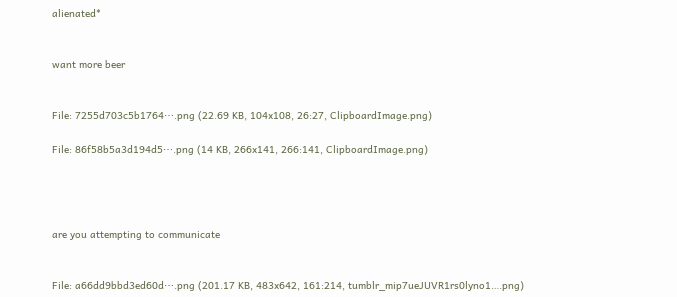alienated*


want more beer


File: 7255d703c5b1764⋯.png (22.69 KB, 104x108, 26:27, ClipboardImage.png)

File: 86f58b5a3d194d5⋯.png (14 KB, 266x141, 266:141, ClipboardImage.png)




are you attempting to communicate


File: a66dd9bbd3ed60d⋯.png (201.17 KB, 483x642, 161:214, tumblr_mip7ueJUVR1rs0lyno1….png)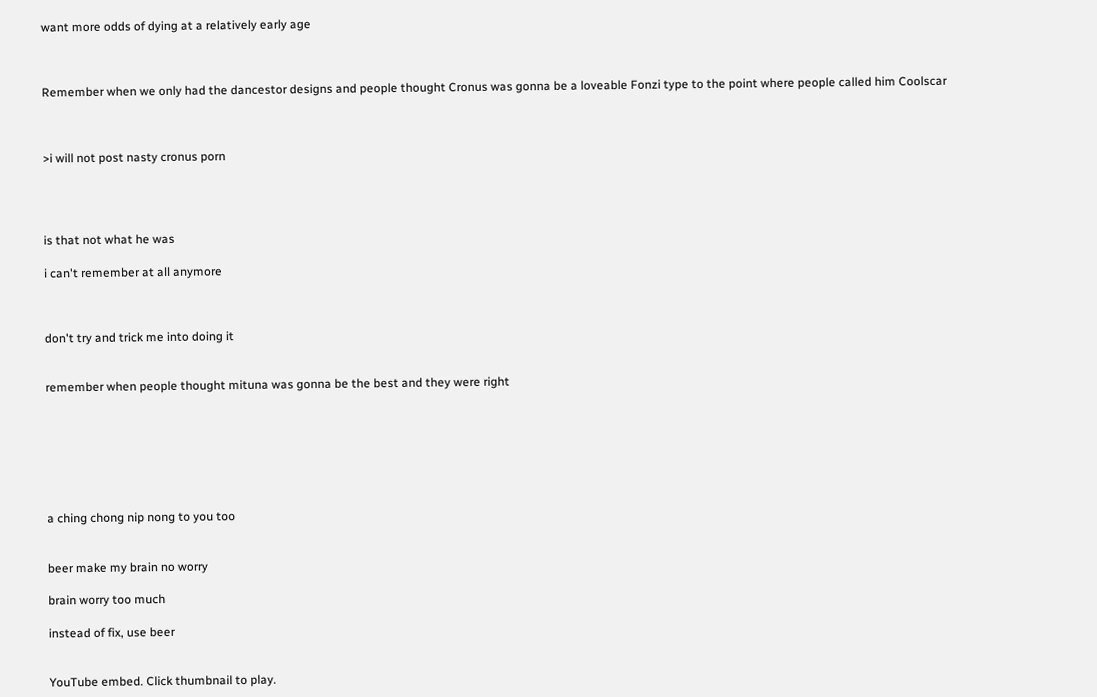want more odds of dying at a relatively early age



Remember when we only had the dancestor designs and people thought Cronus was gonna be a loveable Fonzi type to the point where people called him Coolscar



>i will not post nasty cronus porn




is that not what he was

i can't remember at all anymore



don't try and trick me into doing it


remember when people thought mituna was gonna be the best and they were right







a ching chong nip nong to you too


beer make my brain no worry

brain worry too much

instead of fix, use beer


YouTube embed. Click thumbnail to play.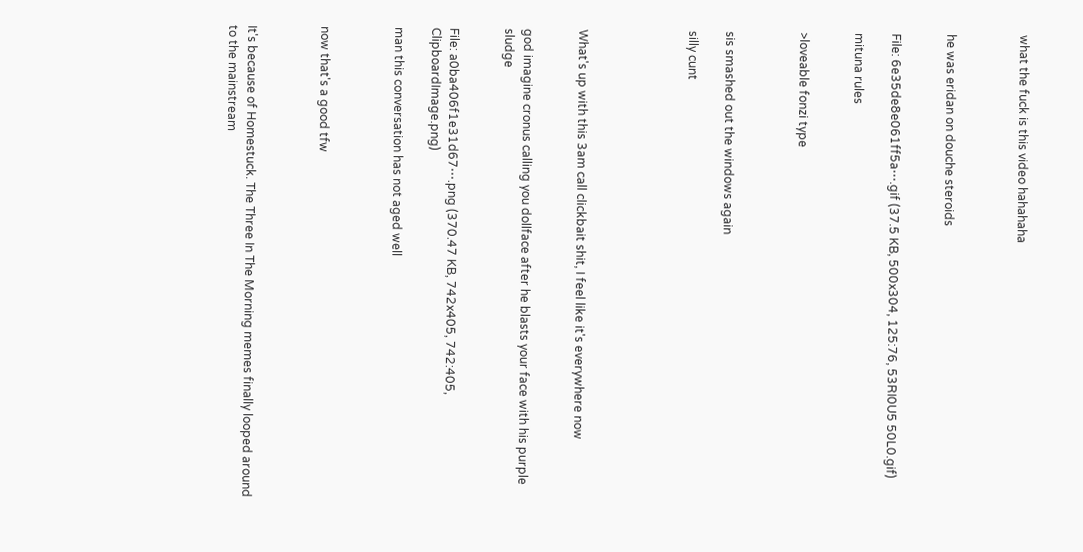what the fuck is this video hahahaha



he was eridan on douche steroids


File: 6e35de8e061ff5a⋯.gif (37.5 KB, 500x304, 125:76, 53RI0U5 50L0.gif)

mituna rules


>loveable fonzi type



sis smashed out the windows again

silly cunt





What's up with this 3am call clickbait shit, I feel like it's everywhere now


god imagine cronus calling you dollface after he blasts your face with his purple sludge


File: a0ba406f1e31d67⋯.png (370.47 KB, 742x405, 742:405, ClipboardImage.png)

man this conversation has not aged well



now that's a good tfw



It's because of Homestuck. The Three In The Morning memes finally looped around to the mainstream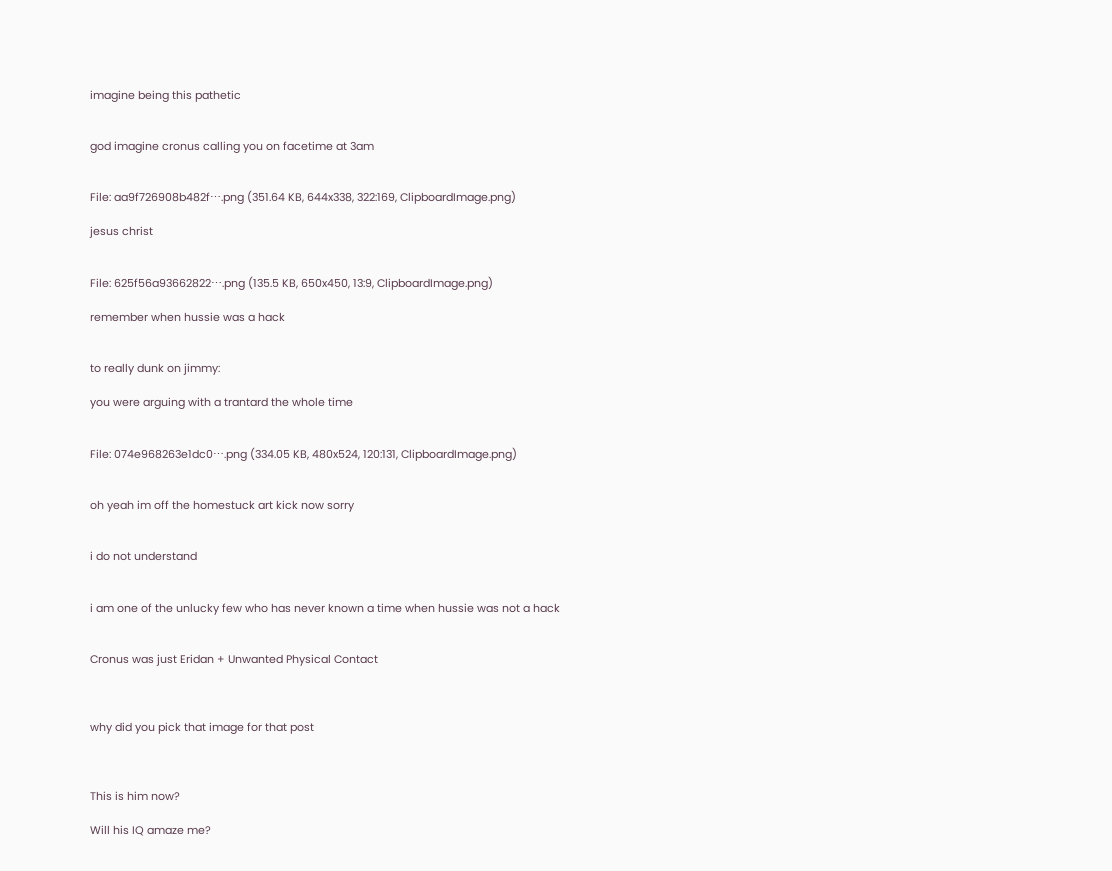imagine being this pathetic


god imagine cronus calling you on facetime at 3am


File: aa9f726908b482f⋯.png (351.64 KB, 644x338, 322:169, ClipboardImage.png)

jesus christ


File: 625f56a93662822⋯.png (135.5 KB, 650x450, 13:9, ClipboardImage.png)

remember when hussie was a hack


to really dunk on jimmy:

you were arguing with a trantard the whole time


File: 074e968263e1dc0⋯.png (334.05 KB, 480x524, 120:131, ClipboardImage.png)


oh yeah im off the homestuck art kick now sorry


i do not understand


i am one of the unlucky few who has never known a time when hussie was not a hack


Cronus was just Eridan + Unwanted Physical Contact



why did you pick that image for that post



This is him now?

Will his IQ amaze me?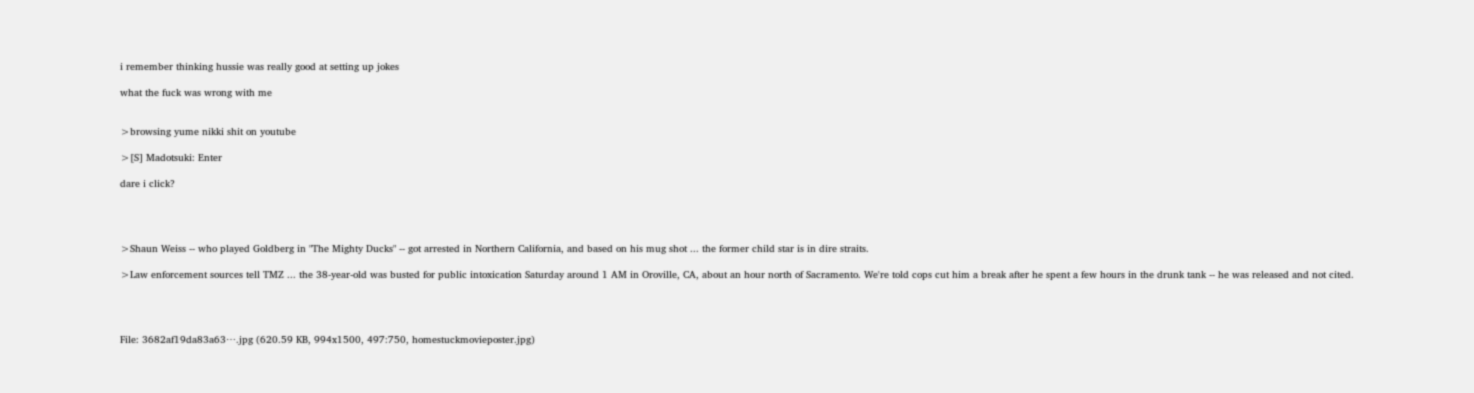i remember thinking hussie was really good at setting up jokes

what the fuck was wrong with me


>browsing yume nikki shit on youtube

>[S] Madotsuki: Enter

dare i click?




>Shaun Weiss -- who played Goldberg in "The Mighty Ducks" -- got arrested in Northern California, and based on his mug shot ... the former child star is in dire straits.

>Law enforcement sources tell TMZ ... the 38-year-old was busted for public intoxication Saturday around 1 AM in Oroville, CA, about an hour north of Sacramento. We're told cops cut him a break after he spent a few hours in the drunk tank -- he was released and not cited.




File: 3682af19da83a63⋯.jpg (620.59 KB, 994x1500, 497:750, homestuckmovieposter.jpg)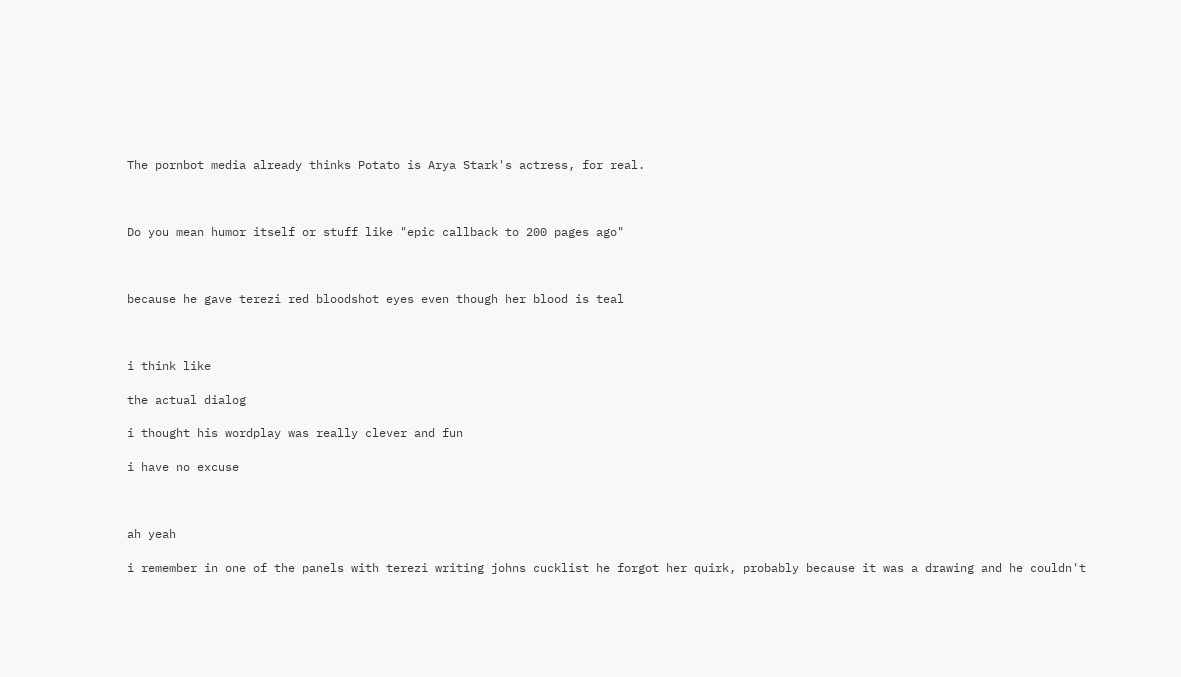The pornbot media already thinks Potato is Arya Stark's actress, for real.



Do you mean humor itself or stuff like "epic callback to 200 pages ago"



because he gave terezi red bloodshot eyes even though her blood is teal



i think like

the actual dialog

i thought his wordplay was really clever and fun

i have no excuse



ah yeah

i remember in one of the panels with terezi writing johns cucklist he forgot her quirk, probably because it was a drawing and he couldn't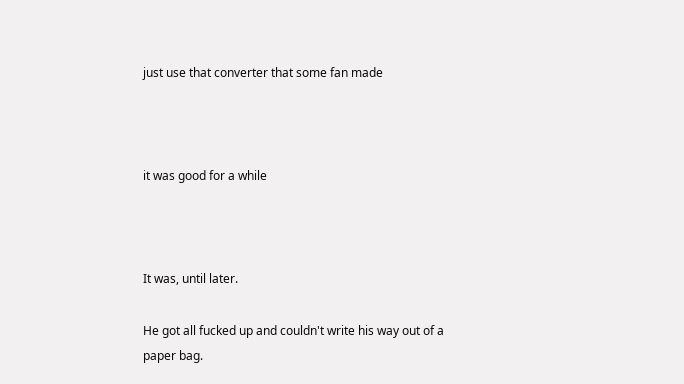just use that converter that some fan made



it was good for a while



It was, until later.

He got all fucked up and couldn't write his way out of a paper bag.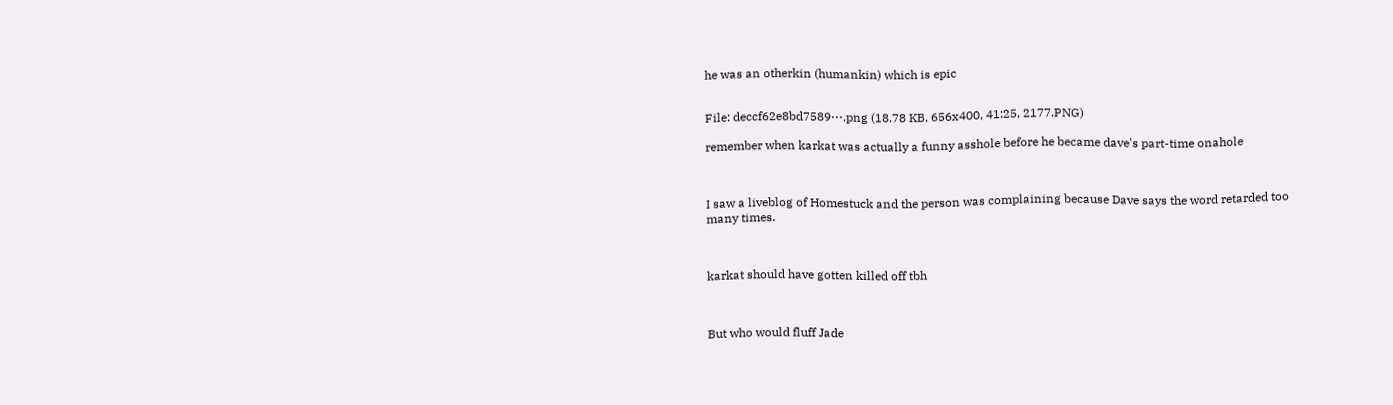he was an otherkin (humankin) which is epic


File: deccf62e8bd7589⋯.png (18.78 KB, 656x400, 41:25, 2177.PNG)

remember when karkat was actually a funny asshole before he became dave's part-time onahole



I saw a liveblog of Homestuck and the person was complaining because Dave says the word retarded too many times.



karkat should have gotten killed off tbh



But who would fluff Jade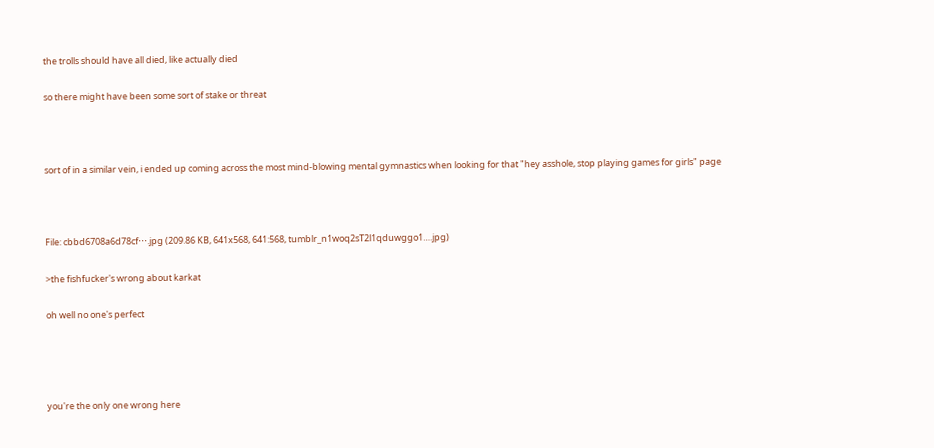the trolls should have all died, like actually died

so there might have been some sort of stake or threat



sort of in a similar vein, i ended up coming across the most mind-blowing mental gymnastics when looking for that "hey asshole, stop playing games for girls" page



File: cbbd6708a6d78cf⋯.jpg (209.86 KB, 641x568, 641:568, tumblr_n1woq2sT2l1qduwggo1….jpg)

>the fishfucker's wrong about karkat

oh well no one's perfect




you're the only one wrong here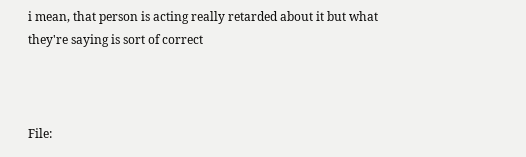i mean, that person is acting really retarded about it but what they're saying is sort of correct



File: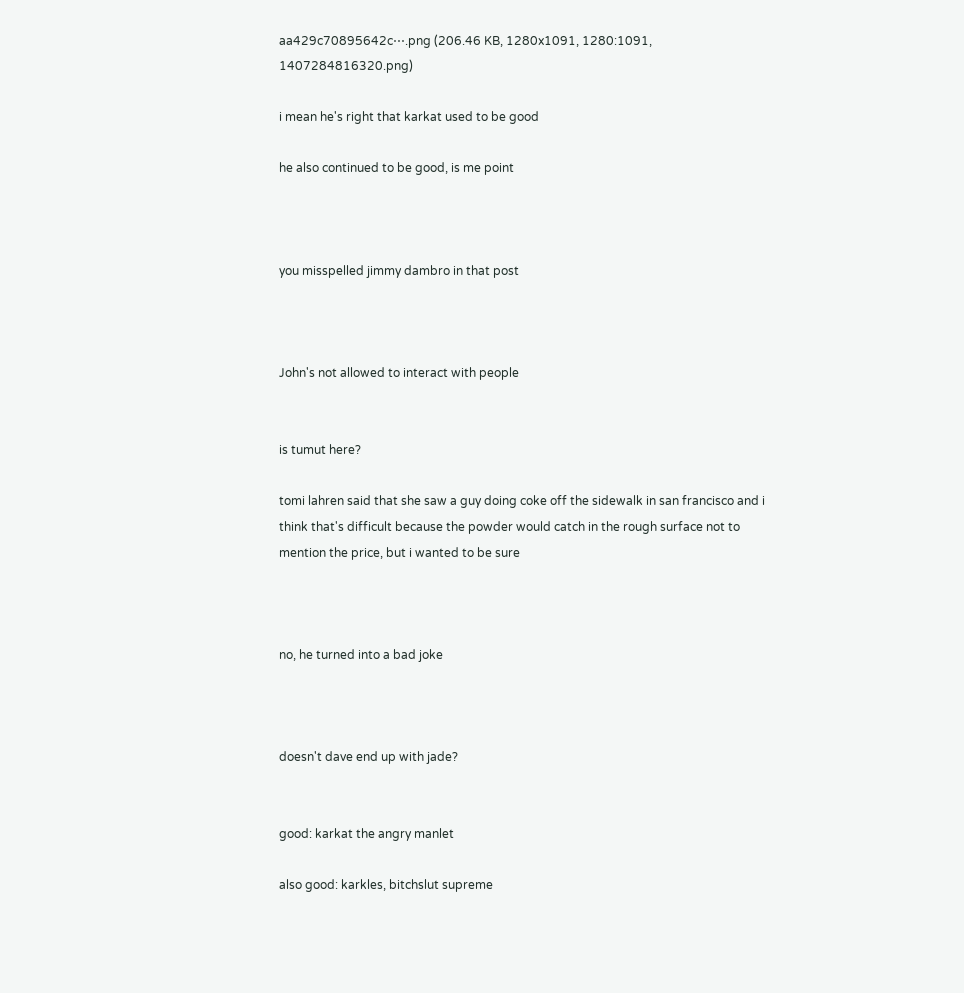aa429c70895642c⋯.png (206.46 KB, 1280x1091, 1280:1091, 1407284816320.png)

i mean he's right that karkat used to be good

he also continued to be good, is me point



you misspelled jimmy dambro in that post



John's not allowed to interact with people


is tumut here?

tomi lahren said that she saw a guy doing coke off the sidewalk in san francisco and i think that's difficult because the powder would catch in the rough surface not to mention the price, but i wanted to be sure



no, he turned into a bad joke



doesn't dave end up with jade?


good: karkat the angry manlet

also good: karkles, bitchslut supreme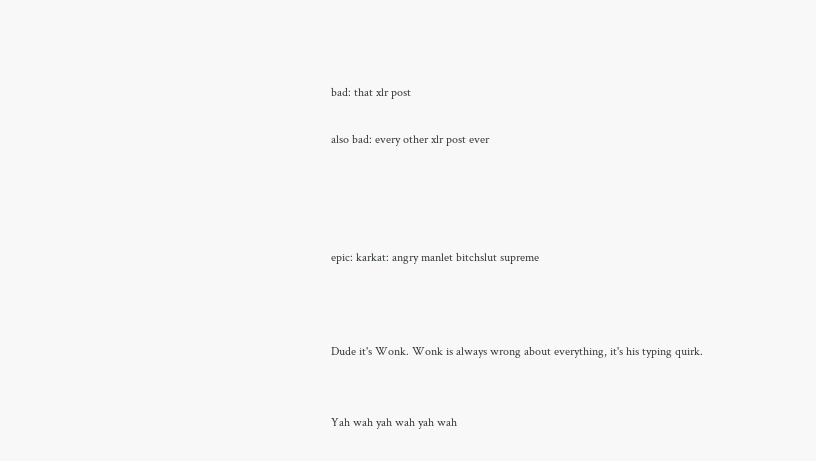bad: that xlr post

also bad: every other xlr post ever




epic: karkat: angry manlet bitchslut supreme



Dude it's Wonk. Wonk is always wrong about everything, it's his typing quirk.


Yah wah yah wah yah wah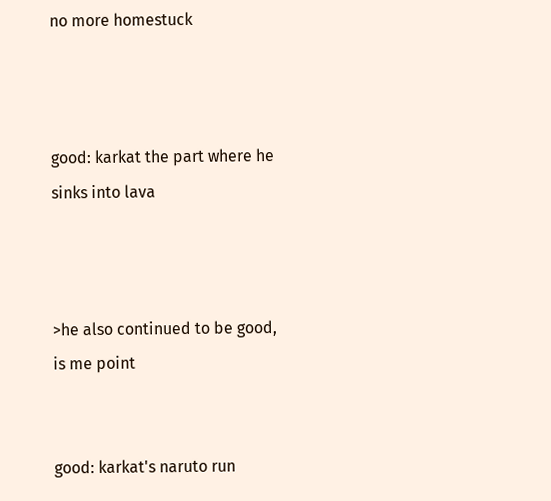no more homestuck



good: karkat the part where he sinks into lava



>he also continued to be good, is me point


good: karkat's naruto run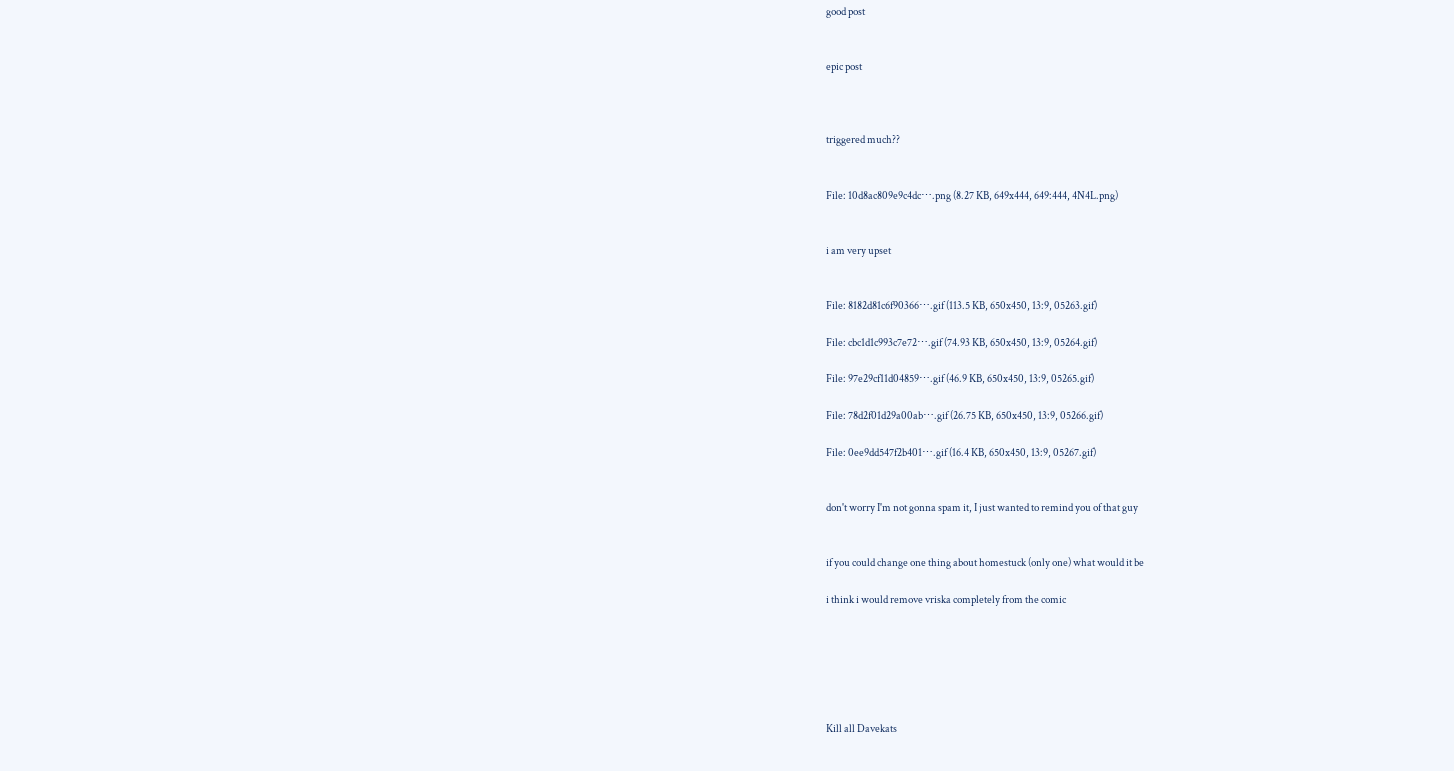good post


epic post



triggered much??


File: 10d8ac809e9c4dc⋯.png (8.27 KB, 649x444, 649:444, 4N4L.png)


i am very upset


File: 8182d81c6f90366⋯.gif (113.5 KB, 650x450, 13:9, 05263.gif)

File: cbc1d1c993c7e72⋯.gif (74.93 KB, 650x450, 13:9, 05264.gif)

File: 97e29cf11d04859⋯.gif (46.9 KB, 650x450, 13:9, 05265.gif)

File: 78d2f01d29a00ab⋯.gif (26.75 KB, 650x450, 13:9, 05266.gif)

File: 0ee9dd547f2b401⋯.gif (16.4 KB, 650x450, 13:9, 05267.gif)


don't worry I'm not gonna spam it, I just wanted to remind you of that guy


if you could change one thing about homestuck (only one) what would it be

i think i would remove vriska completely from the comic






Kill all Davekats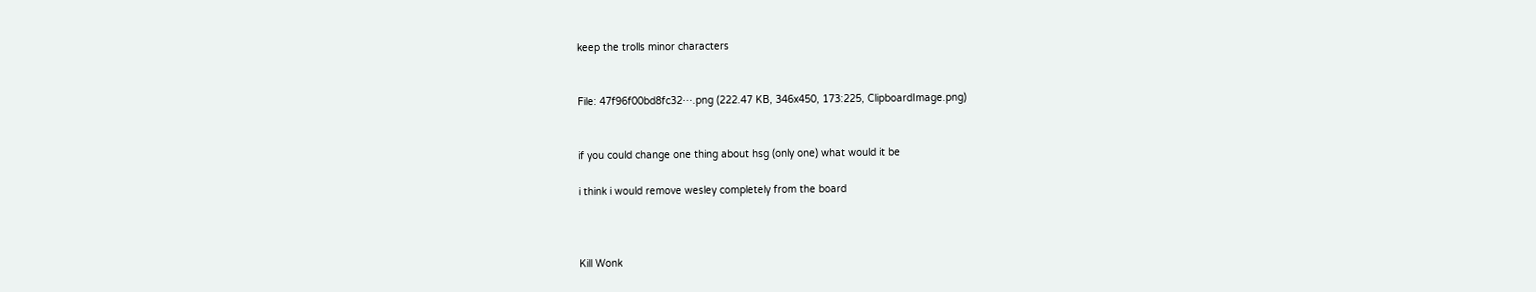keep the trolls minor characters


File: 47f96f00bd8fc32⋯.png (222.47 KB, 346x450, 173:225, ClipboardImage.png)


if you could change one thing about hsg (only one) what would it be

i think i would remove wesley completely from the board



Kill Wonk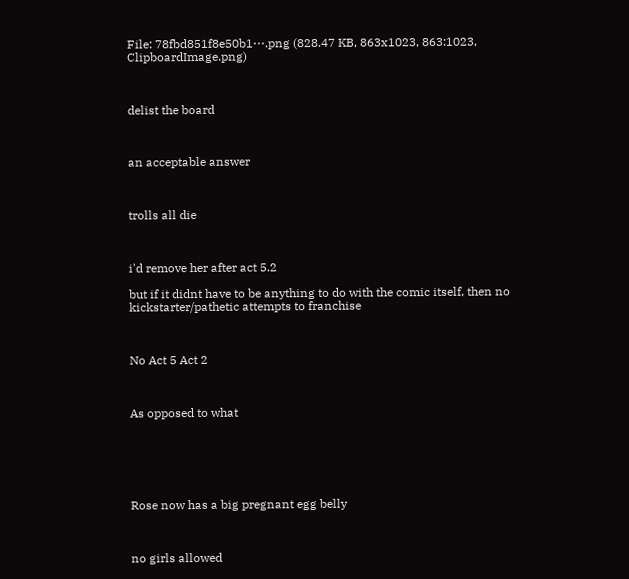File: 78fbd851f8e50b1⋯.png (828.47 KB, 863x1023, 863:1023, ClipboardImage.png)



delist the board



an acceptable answer



trolls all die



i'd remove her after act 5.2

but if it didnt have to be anything to do with the comic itself, then no kickstarter/pathetic attempts to franchise



No Act 5 Act 2



As opposed to what






Rose now has a big pregnant egg belly



no girls allowed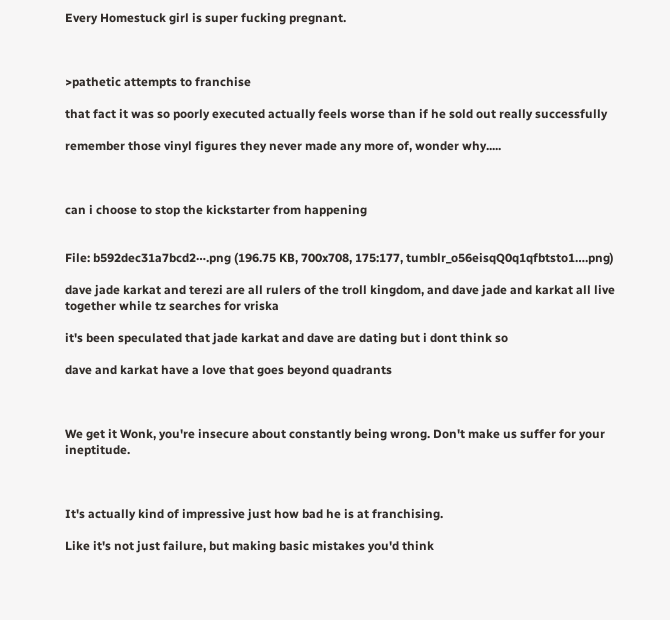Every Homestuck girl is super fucking pregnant.



>pathetic attempts to franchise

that fact it was so poorly executed actually feels worse than if he sold out really successfully

remember those vinyl figures they never made any more of, wonder why.....



can i choose to stop the kickstarter from happening


File: b592dec31a7bcd2⋯.png (196.75 KB, 700x708, 175:177, tumblr_o56eisqQ0q1qfbtsto1….png)

dave jade karkat and terezi are all rulers of the troll kingdom, and dave jade and karkat all live together while tz searches for vriska

it's been speculated that jade karkat and dave are dating but i dont think so

dave and karkat have a love that goes beyond quadrants



We get it Wonk, you're insecure about constantly being wrong. Don't make us suffer for your ineptitude.



It's actually kind of impressive just how bad he is at franchising.

Like it's not just failure, but making basic mistakes you'd think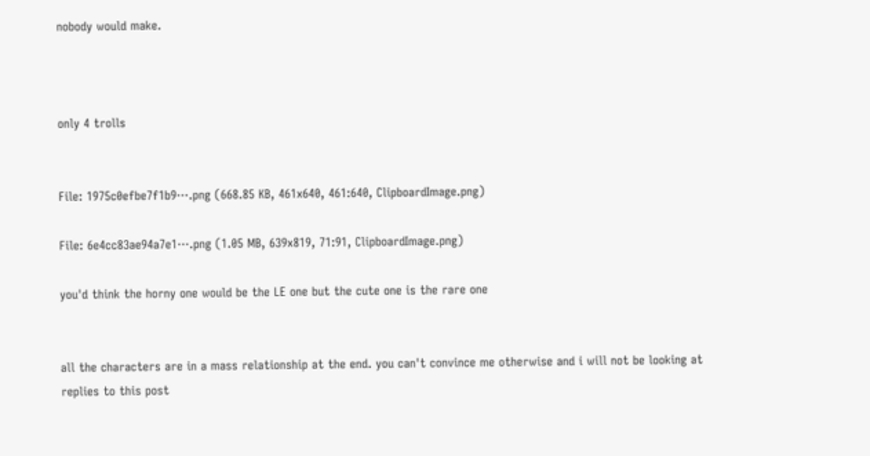nobody would make.



only 4 trolls


File: 1975c0efbe7f1b9⋯.png (668.85 KB, 461x640, 461:640, ClipboardImage.png)

File: 6e4cc83ae94a7e1⋯.png (1.05 MB, 639x819, 71:91, ClipboardImage.png)

you'd think the horny one would be the LE one but the cute one is the rare one


all the characters are in a mass relationship at the end. you can't convince me otherwise and i will not be looking at replies to this post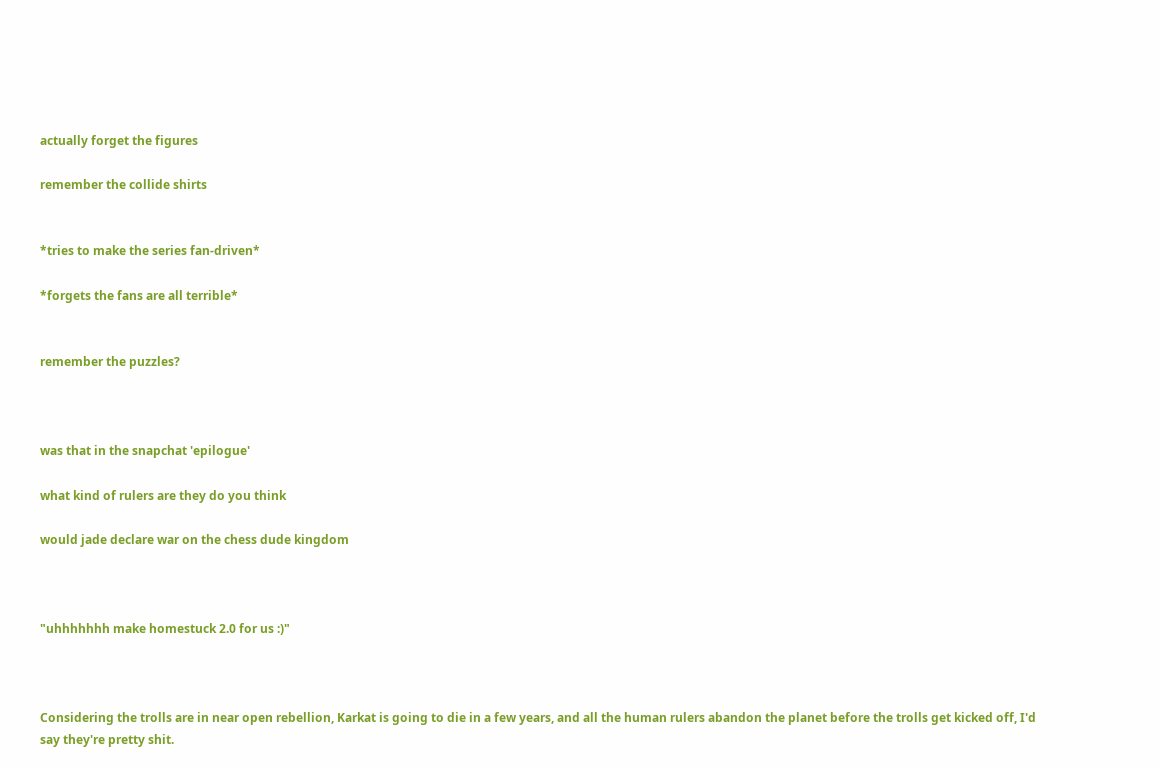actually forget the figures

remember the collide shirts


*tries to make the series fan-driven*

*forgets the fans are all terrible*


remember the puzzles?



was that in the snapchat 'epilogue'

what kind of rulers are they do you think

would jade declare war on the chess dude kingdom



"uhhhhhhh make homestuck 2.0 for us :)"



Considering the trolls are in near open rebellion, Karkat is going to die in a few years, and all the human rulers abandon the planet before the trolls get kicked off, I'd say they're pretty shit.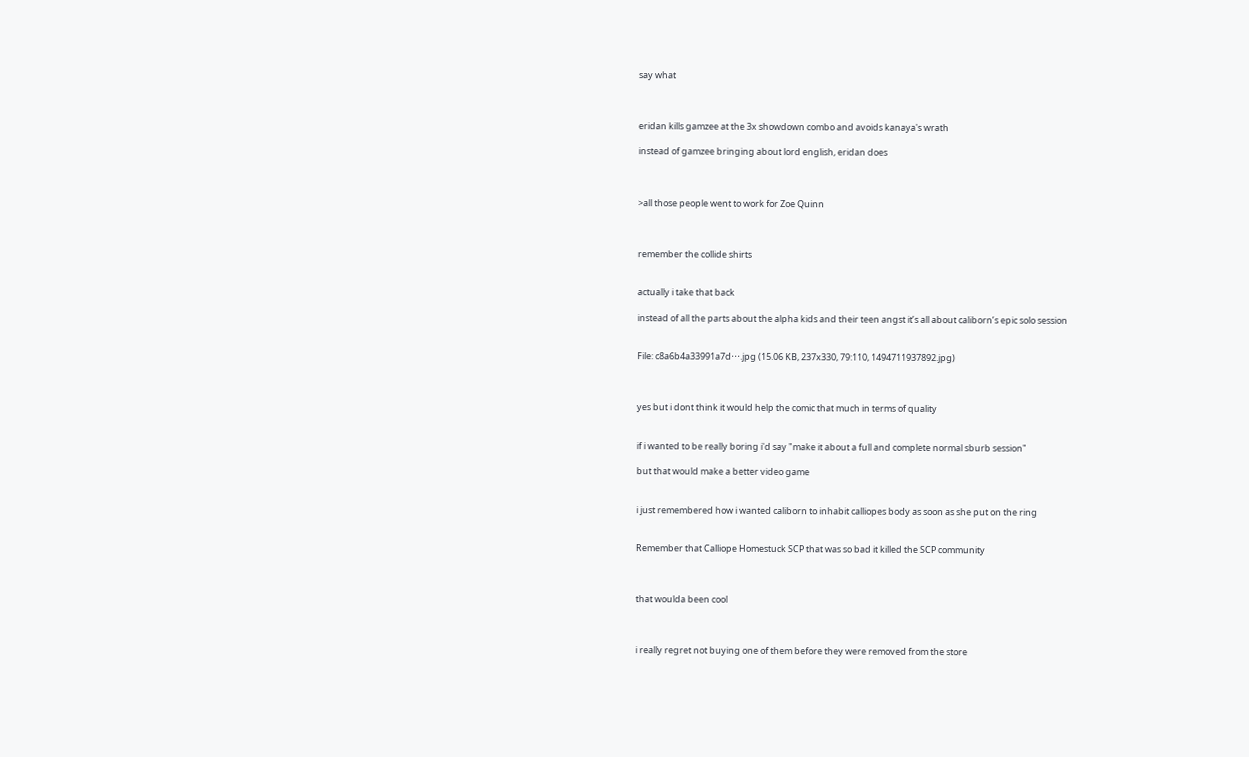say what



eridan kills gamzee at the 3x showdown combo and avoids kanaya's wrath

instead of gamzee bringing about lord english, eridan does



>all those people went to work for Zoe Quinn



remember the collide shirts


actually i take that back

instead of all the parts about the alpha kids and their teen angst it’s all about caliborn’s epic solo session


File: c8a6b4a33991a7d⋯.jpg (15.06 KB, 237x330, 79:110, 1494711937892.jpg)



yes but i dont think it would help the comic that much in terms of quality


if i wanted to be really boring i'd say "make it about a full and complete normal sburb session"

but that would make a better video game


i just remembered how i wanted caliborn to inhabit calliopes body as soon as she put on the ring


Remember that Calliope Homestuck SCP that was so bad it killed the SCP community



that woulda been cool



i really regret not buying one of them before they were removed from the store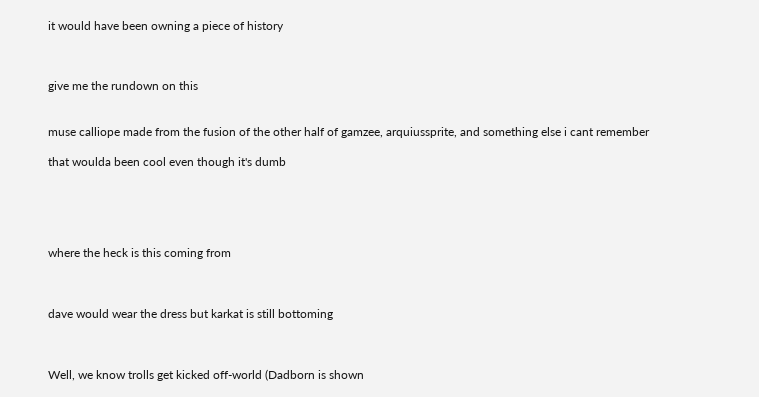it would have been owning a piece of history



give me the rundown on this


muse calliope made from the fusion of the other half of gamzee, arquiussprite, and something else i cant remember

that woulda been cool even though it's dumb





where the heck is this coming from



dave would wear the dress but karkat is still bottoming



Well, we know trolls get kicked off-world (Dadborn is shown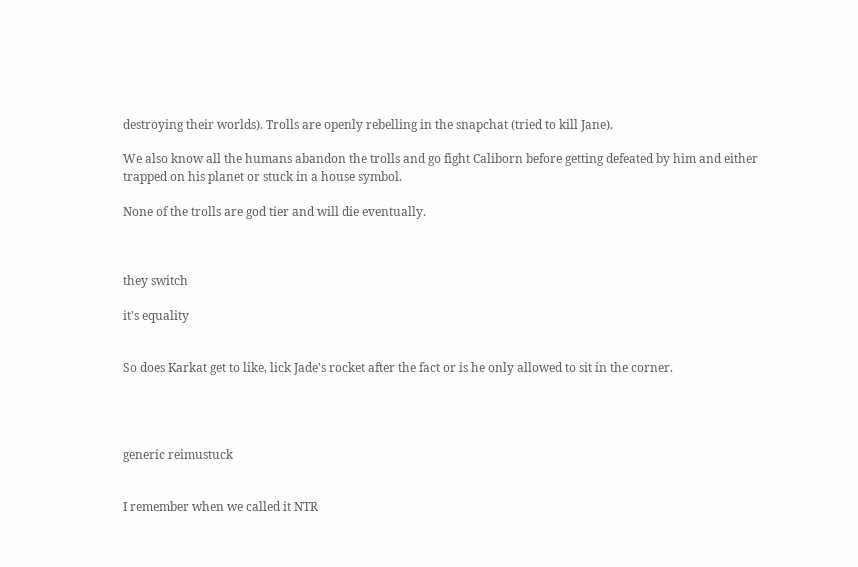destroying their worlds). Trolls are openly rebelling in the snapchat (tried to kill Jane).

We also know all the humans abandon the trolls and go fight Caliborn before getting defeated by him and either trapped on his planet or stuck in a house symbol.

None of the trolls are god tier and will die eventually.



they switch

it's equality


So does Karkat get to like, lick Jade's rocket after the fact or is he only allowed to sit in the corner.




generic reimustuck


I remember when we called it NTR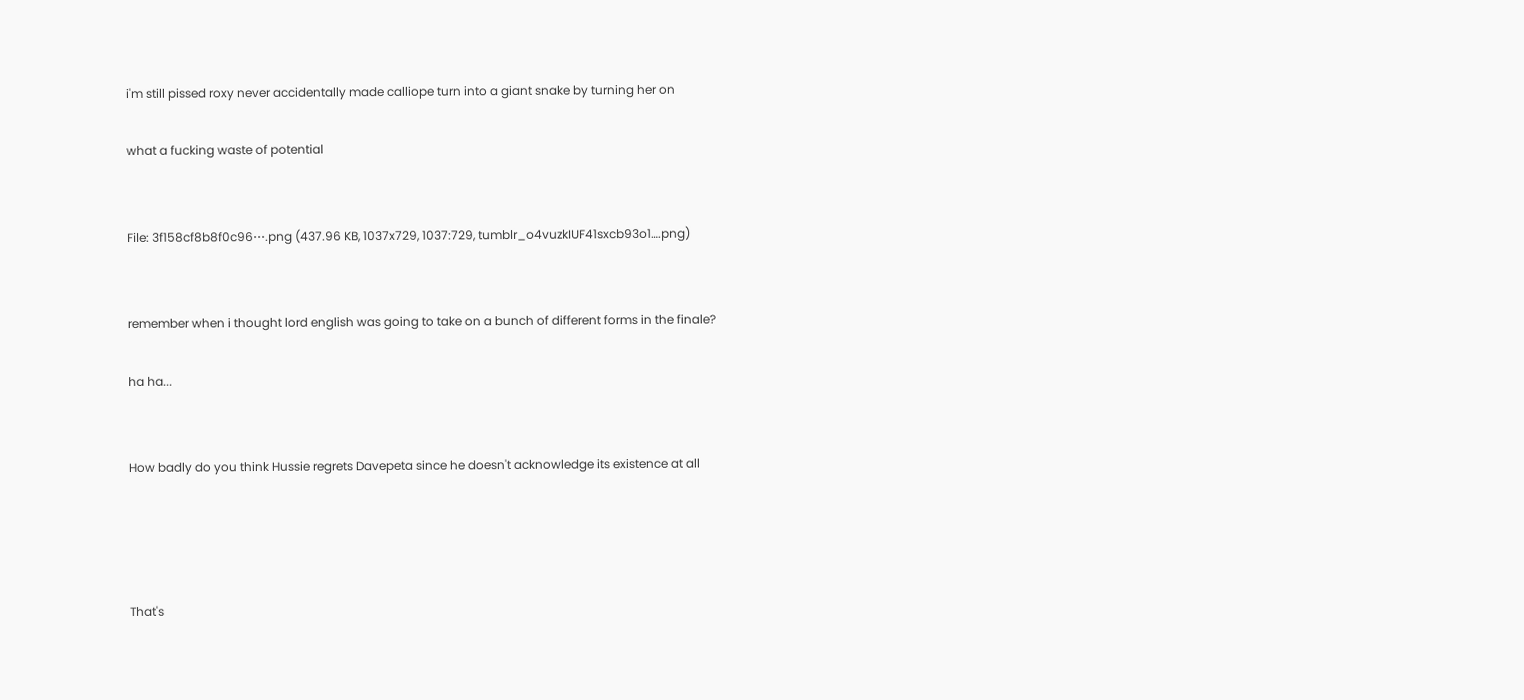i'm still pissed roxy never accidentally made calliope turn into a giant snake by turning her on

what a fucking waste of potential


File: 3f158cf8b8f0c96⋯.png (437.96 KB, 1037x729, 1037:729, tumblr_o4vuzkIUF41sxcb93o1….png)


remember when i thought lord english was going to take on a bunch of different forms in the finale?

ha ha...


How badly do you think Hussie regrets Davepeta since he doesn't acknowledge its existence at all




That's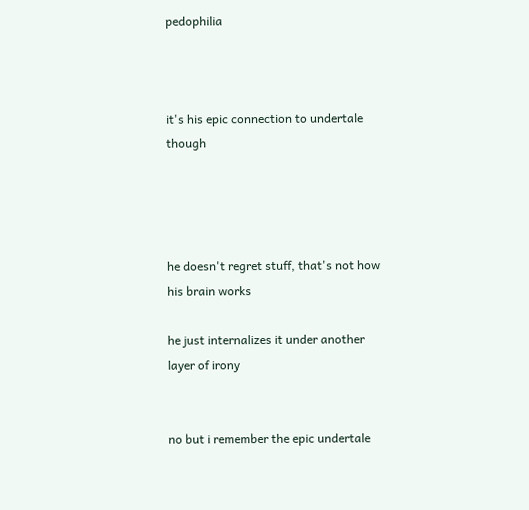pedophilia



it's his epic connection to undertale though




he doesn't regret stuff, that's not how his brain works

he just internalizes it under another layer of irony


no but i remember the epic undertale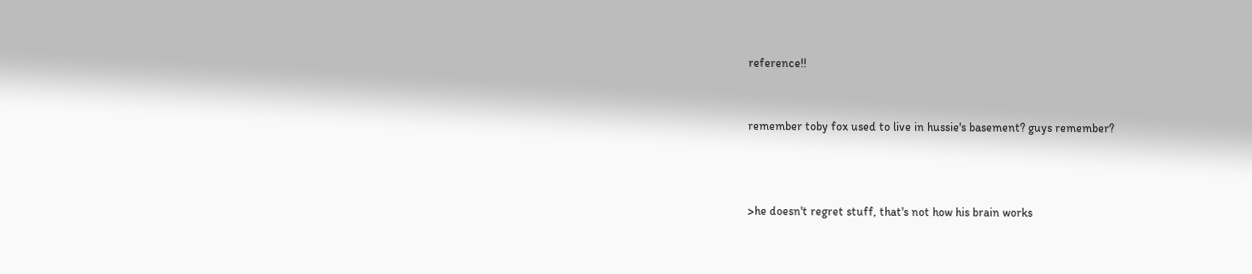reference!!


remember toby fox used to live in hussie's basement? guys remember?



>he doesn't regret stuff, that's not how his brain works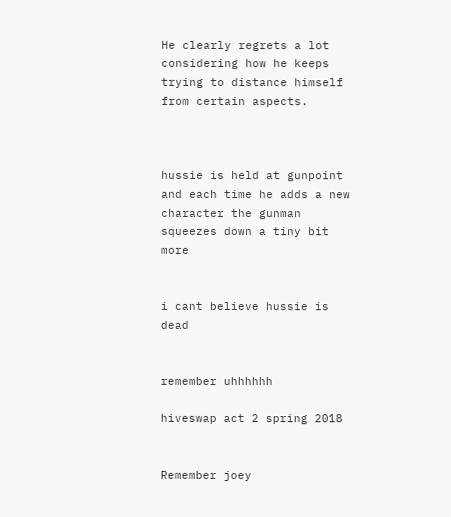He clearly regrets a lot considering how he keeps trying to distance himself from certain aspects.



hussie is held at gunpoint and each time he adds a new character the gunman squeezes down a tiny bit more


i cant believe hussie is dead


remember uhhhhhh

hiveswap act 2 spring 2018


Remember joey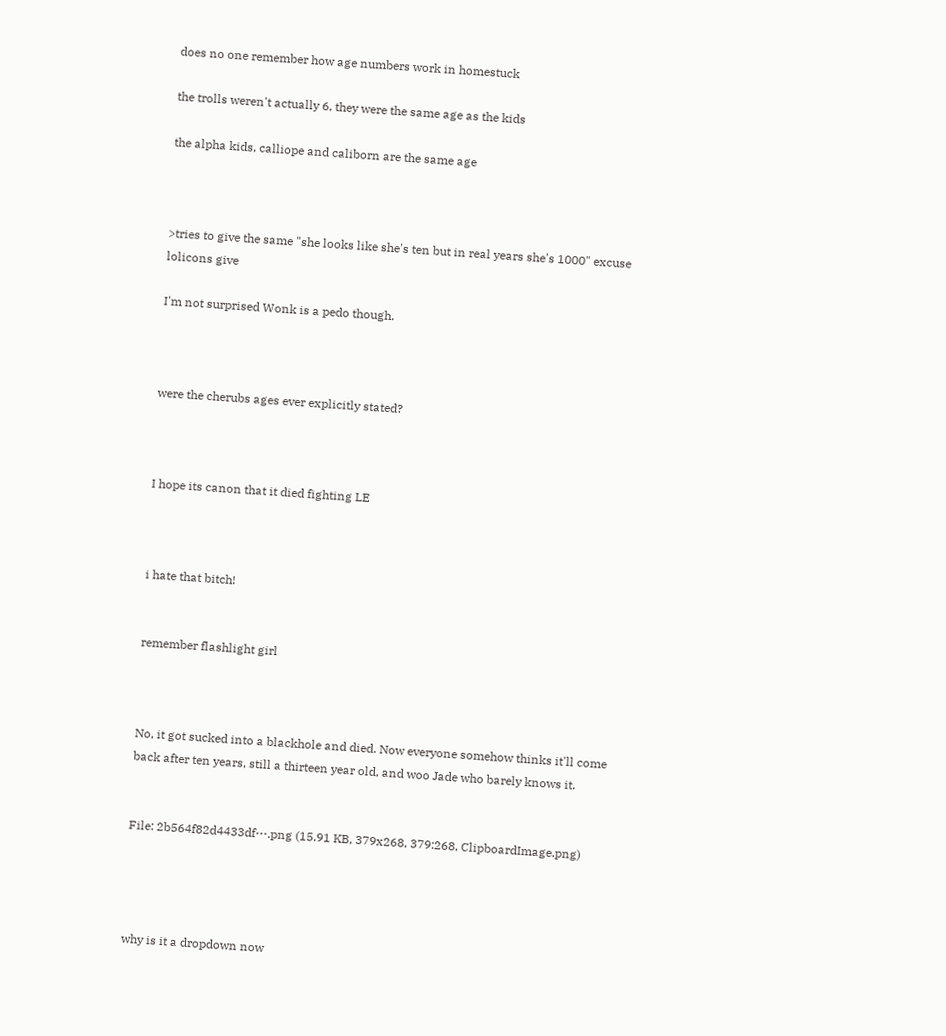does no one remember how age numbers work in homestuck

the trolls weren't actually 6, they were the same age as the kids

the alpha kids, calliope and caliborn are the same age



>tries to give the same "she looks like she's ten but in real years she's 1000" excuse lolicons give

I'm not surprised Wonk is a pedo though.



were the cherubs ages ever explicitly stated?



I hope its canon that it died fighting LE



i hate that bitch!


remember flashlight girl



No, it got sucked into a blackhole and died. Now everyone somehow thinks it'll come back after ten years, still a thirteen year old, and woo Jade who barely knows it.


File: 2b564f82d4433df⋯.png (15.91 KB, 379x268, 379:268, ClipboardImage.png)




why is it a dropdown now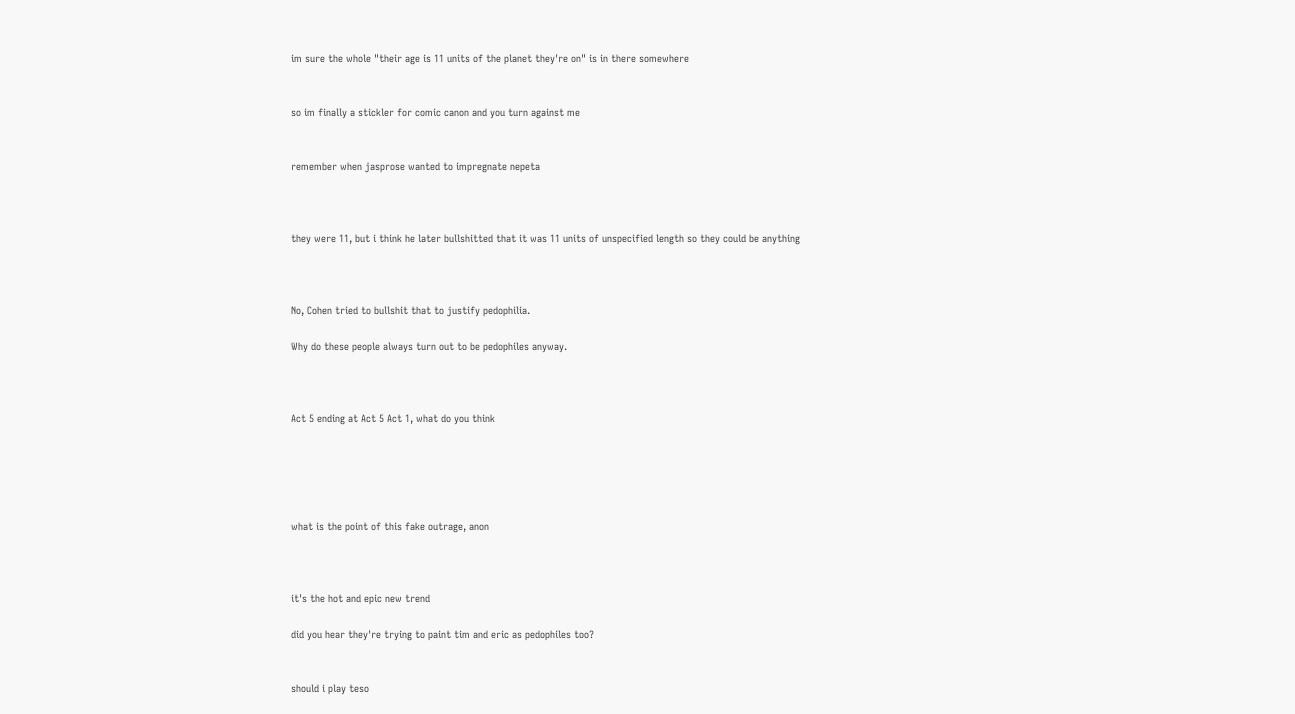im sure the whole "their age is 11 units of the planet they're on" is in there somewhere


so im finally a stickler for comic canon and you turn against me


remember when jasprose wanted to impregnate nepeta



they were 11, but i think he later bullshitted that it was 11 units of unspecified length so they could be anything



No, Cohen tried to bullshit that to justify pedophilia.

Why do these people always turn out to be pedophiles anyway.



Act 5 ending at Act 5 Act 1, what do you think





what is the point of this fake outrage, anon



it's the hot and epic new trend

did you hear they're trying to paint tim and eric as pedophiles too?


should i play teso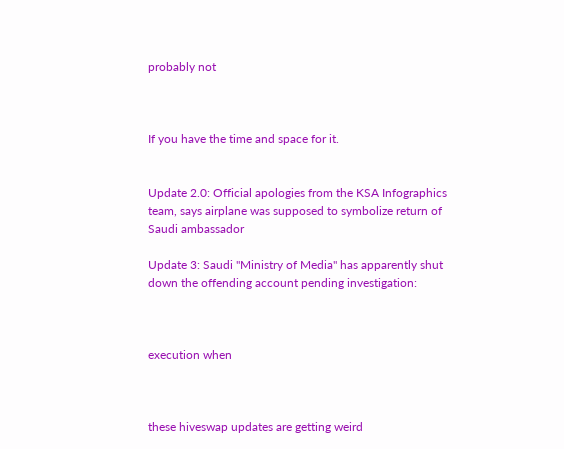probably not



If you have the time and space for it.


Update 2.0: Official apologies from the KSA Infographics team, says airplane was supposed to symbolize return of Saudi ambassador

Update 3: Saudi "Ministry of Media" has apparently shut down the offending account pending investigation:



execution when



these hiveswap updates are getting weird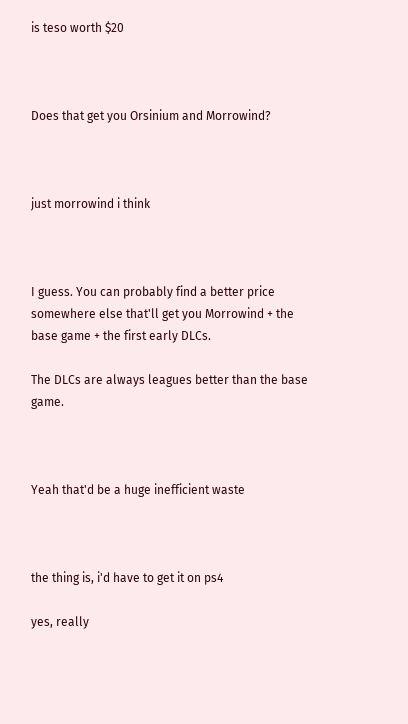is teso worth $20



Does that get you Orsinium and Morrowind?



just morrowind i think



I guess. You can probably find a better price somewhere else that'll get you Morrowind + the base game + the first early DLCs.

The DLCs are always leagues better than the base game.



Yeah that'd be a huge inefficient waste



the thing is, i'd have to get it on ps4

yes, really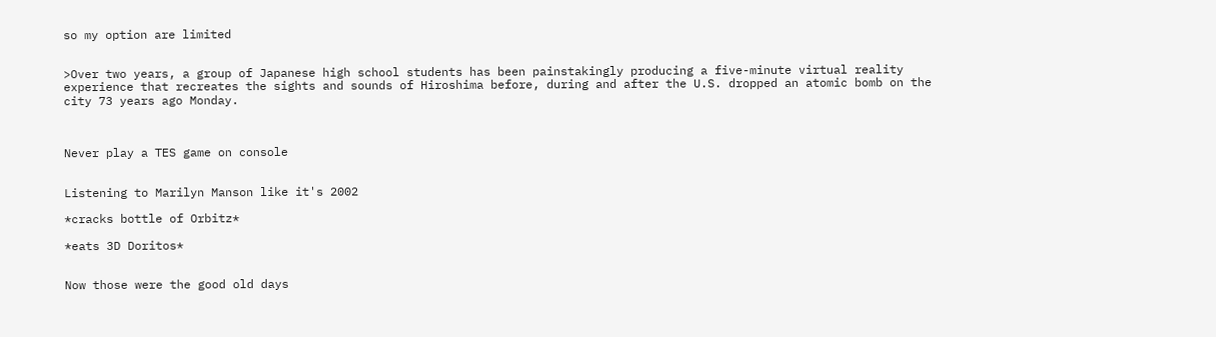so my option are limited


>Over two years, a group of Japanese high school students has been painstakingly producing a five-minute virtual reality experience that recreates the sights and sounds of Hiroshima before, during and after the U.S. dropped an atomic bomb on the city 73 years ago Monday.



Never play a TES game on console


Listening to Marilyn Manson like it's 2002

*cracks bottle of Orbitz*

*eats 3D Doritos*


Now those were the good old days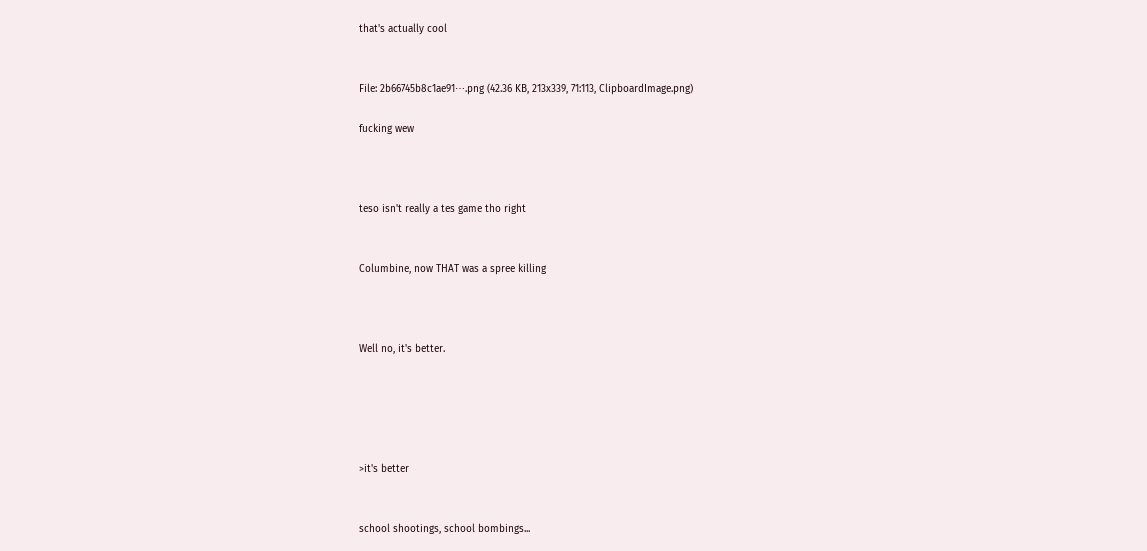that's actually cool


File: 2b66745b8c1ae91⋯.png (42.36 KB, 213x339, 71:113, ClipboardImage.png)

fucking wew



teso isn't really a tes game tho right


Columbine, now THAT was a spree killing



Well no, it's better.





>it's better


school shootings, school bombings...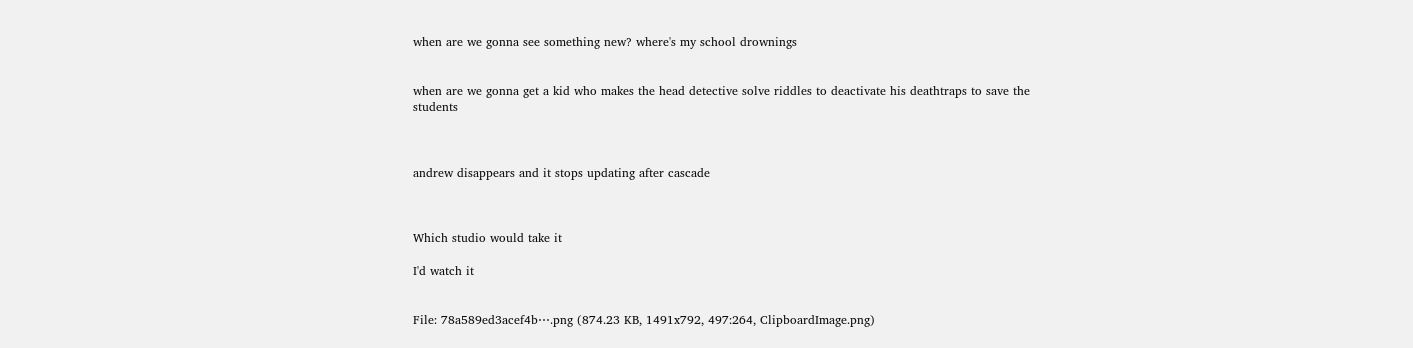when are we gonna see something new? where's my school drownings


when are we gonna get a kid who makes the head detective solve riddles to deactivate his deathtraps to save the students



andrew disappears and it stops updating after cascade



Which studio would take it

I'd watch it


File: 78a589ed3acef4b⋯.png (874.23 KB, 1491x792, 497:264, ClipboardImage.png)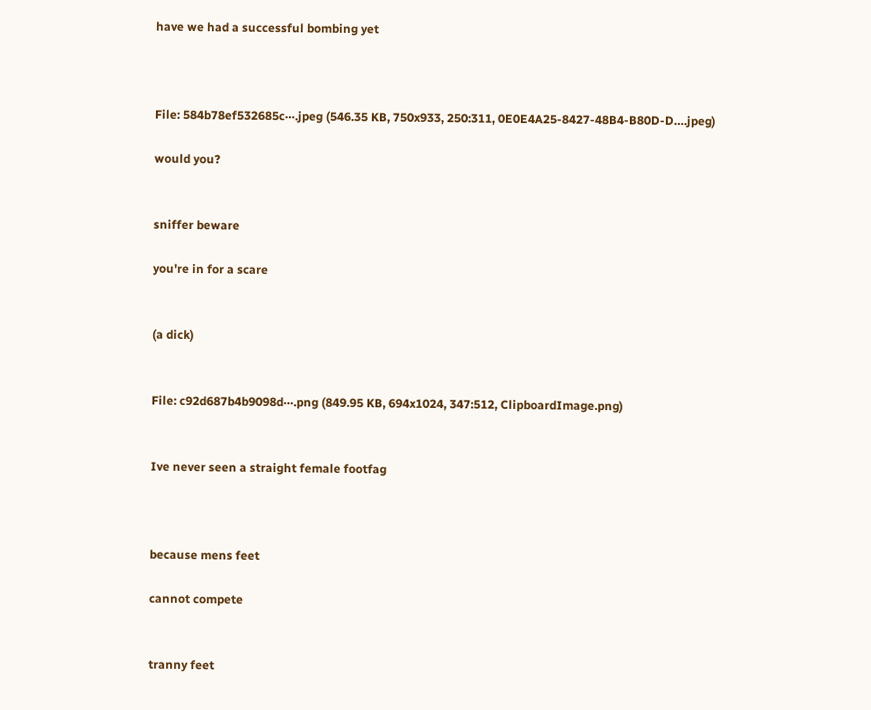have we had a successful bombing yet



File: 584b78ef532685c⋯.jpeg (546.35 KB, 750x933, 250:311, 0E0E4A25-8427-48B4-B80D-D….jpeg)

would you?


sniffer beware

you're in for a scare


(a dick)


File: c92d687b4b9098d⋯.png (849.95 KB, 694x1024, 347:512, ClipboardImage.png)


Ive never seen a straight female footfag



because mens feet

cannot compete


tranny feet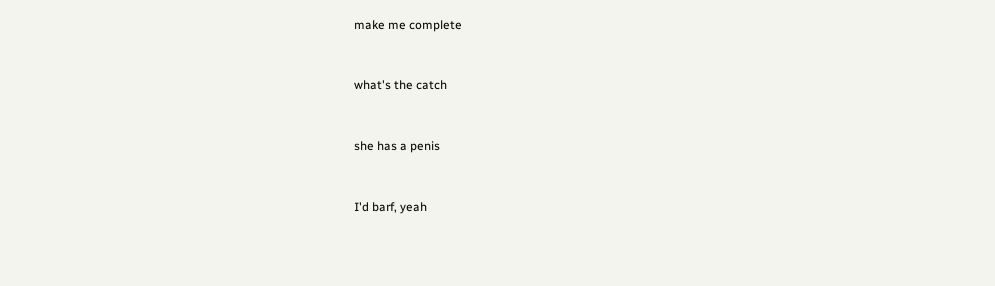make me complete



what's the catch



she has a penis



I'd barf, yeah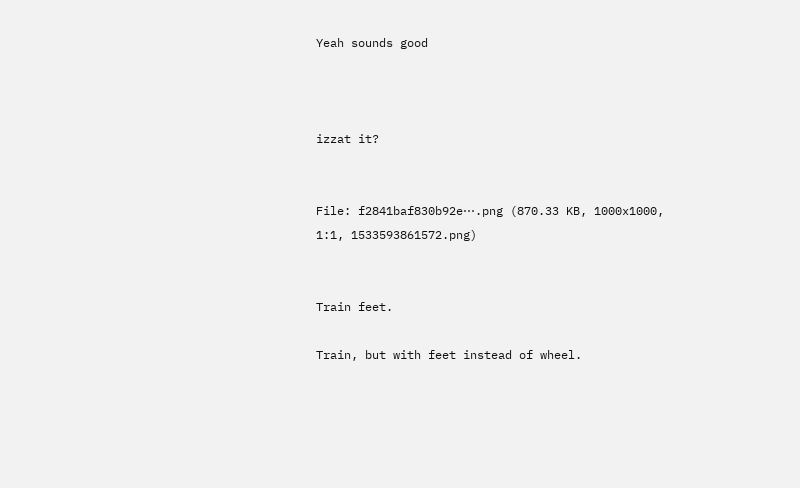Yeah sounds good



izzat it?


File: f2841baf830b92e⋯.png (870.33 KB, 1000x1000, 1:1, 1533593861572.png)


Train feet.

Train, but with feet instead of wheel.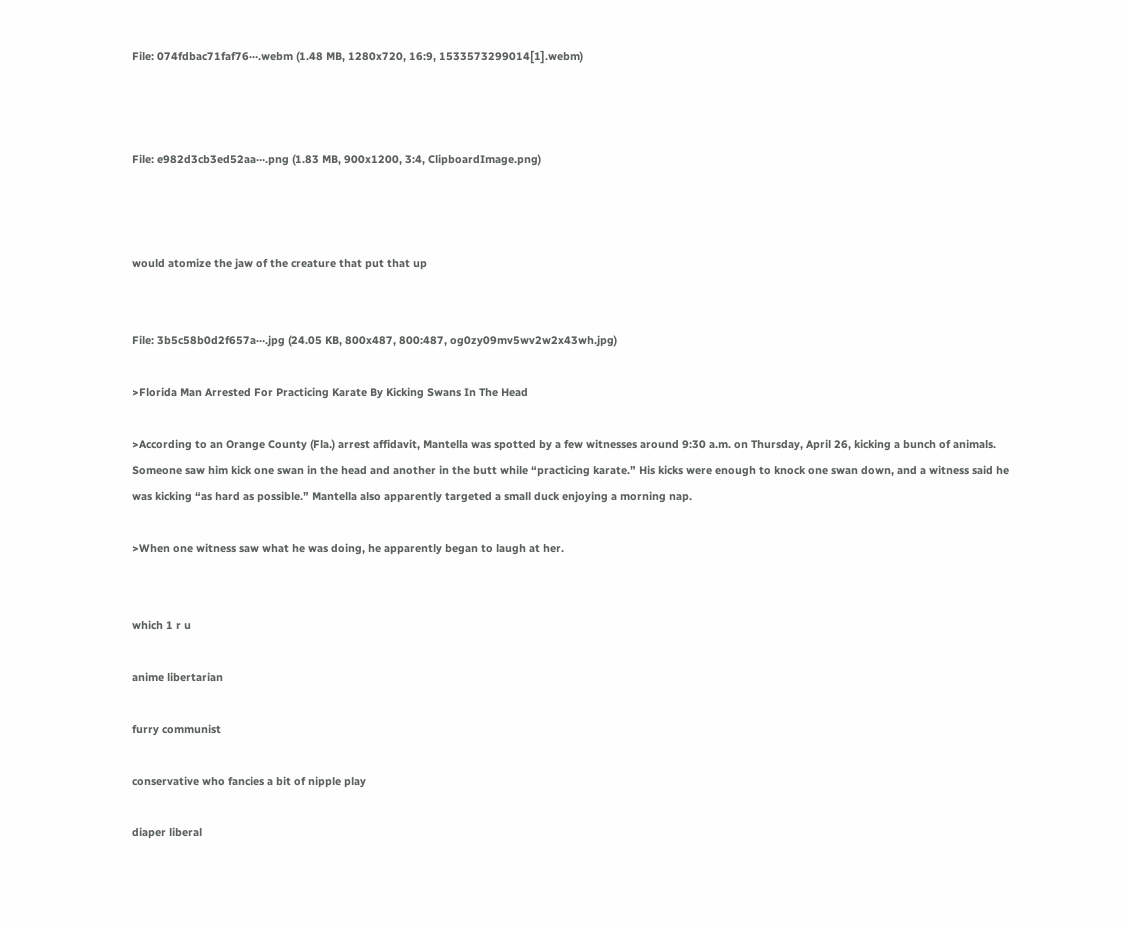File: 074fdbac71faf76⋯.webm (1.48 MB, 1280x720, 16:9, 1533573299014[1].webm)



File: e982d3cb3ed52aa⋯.png (1.83 MB, 900x1200, 3:4, ClipboardImage.png)



would atomize the jaw of the creature that put that up


File: 3b5c58b0d2f657a⋯.jpg (24.05 KB, 800x487, 800:487, og0zy09mv5wv2w2x43wh.jpg)

>Florida Man Arrested For Practicing Karate By Kicking Swans In The Head

>According to an Orange County (Fla.) arrest affidavit, Mantella was spotted by a few witnesses around 9:30 a.m. on Thursday, April 26, kicking a bunch of animals. Someone saw him kick one swan in the head and another in the butt while “practicing karate.” His kicks were enough to knock one swan down, and a witness said he was kicking “as hard as possible.” Mantella also apparently targeted a small duck enjoying a morning nap.

>When one witness saw what he was doing, he apparently began to laugh at her.


which 1 r u

anime libertarian

furry communist

conservative who fancies a bit of nipple play

diaper liberal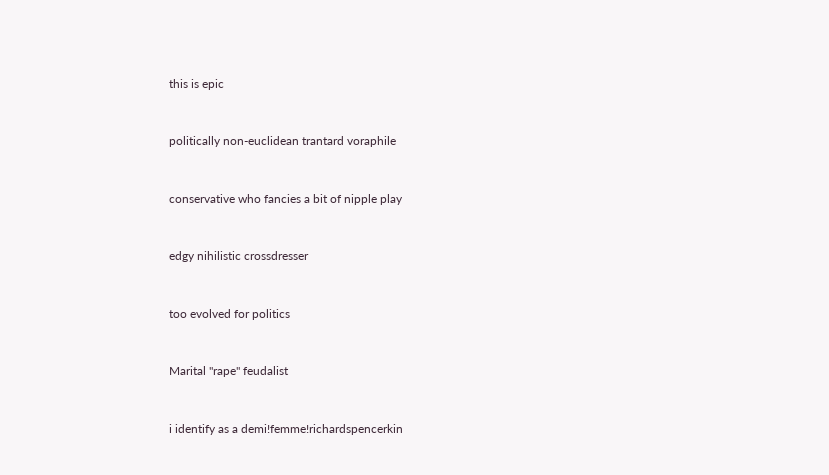this is epic



politically non-euclidean trantard voraphile



conservative who fancies a bit of nipple play



edgy nihilistic crossdresser



too evolved for politics



Marital "rape" feudalist



i identify as a demi!femme!richardspencerkin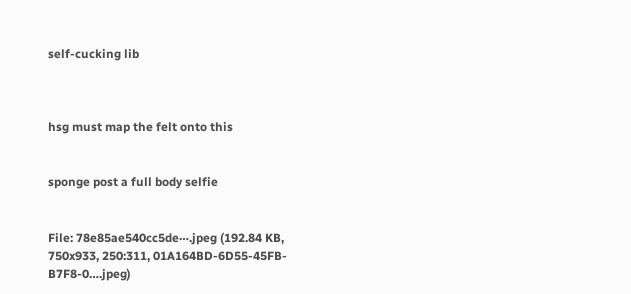self-cucking lib



hsg must map the felt onto this


sponge post a full body selfie


File: 78e85ae540cc5de⋯.jpeg (192.84 KB, 750x933, 250:311, 01A164BD-6D55-45FB-B7F8-0….jpeg)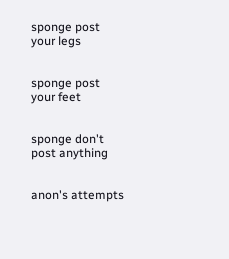sponge post your legs


sponge post your feet


sponge don't post anything


anon's attempts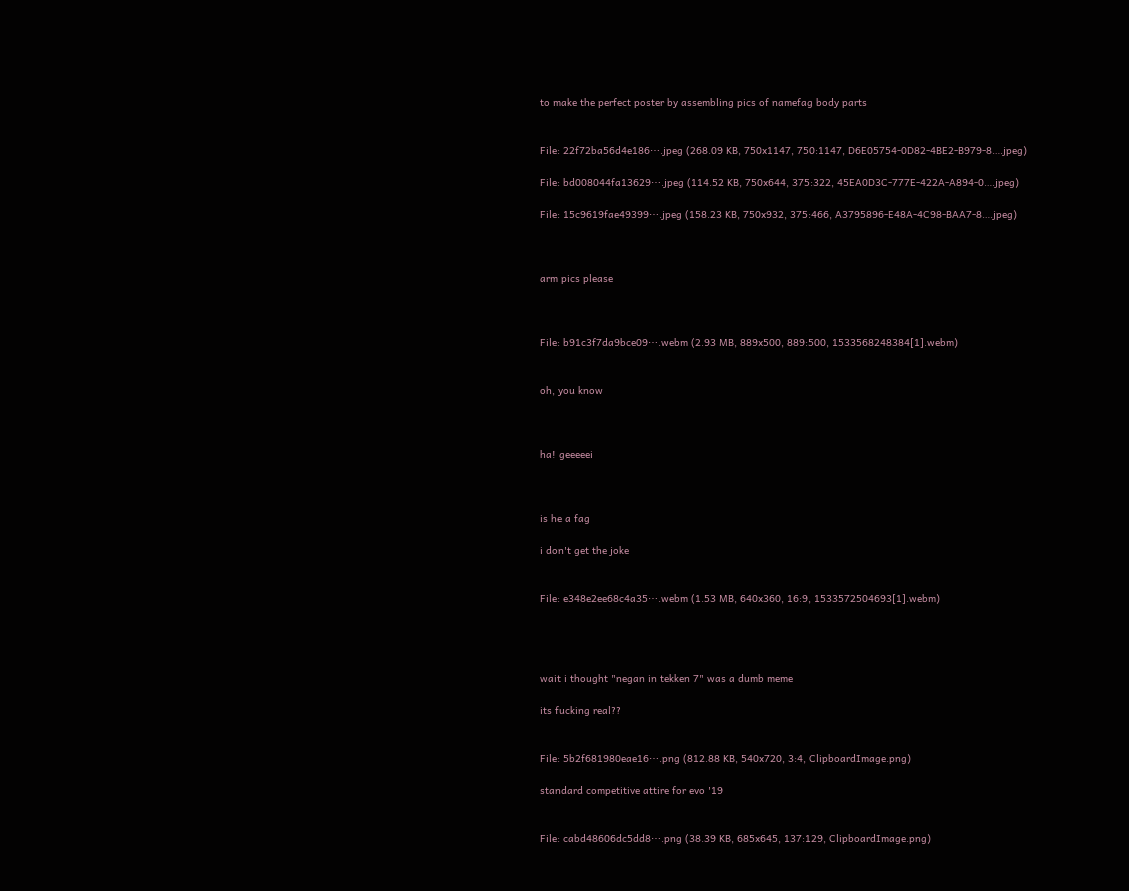to make the perfect poster by assembling pics of namefag body parts


File: 22f72ba56d4e186⋯.jpeg (268.09 KB, 750x1147, 750:1147, D6E05754-0D82-4BE2-B979-8….jpeg)

File: bd008044fa13629⋯.jpeg (114.52 KB, 750x644, 375:322, 45EA0D3C-777E-422A-A894-0….jpeg)

File: 15c9619fae49399⋯.jpeg (158.23 KB, 750x932, 375:466, A3795896-E48A-4C98-BAA7-8….jpeg)



arm pics please



File: b91c3f7da9bce09⋯.webm (2.93 MB, 889x500, 889:500, 1533568248384[1].webm)


oh, you know



ha! geeeeei



is he a fag

i don't get the joke


File: e348e2ee68c4a35⋯.webm (1.53 MB, 640x360, 16:9, 1533572504693[1].webm)




wait i thought "negan in tekken 7" was a dumb meme

its fucking real??


File: 5b2f681980eae16⋯.png (812.88 KB, 540x720, 3:4, ClipboardImage.png)

standard competitive attire for evo '19


File: cabd48606dc5dd8⋯.png (38.39 KB, 685x645, 137:129, ClipboardImage.png)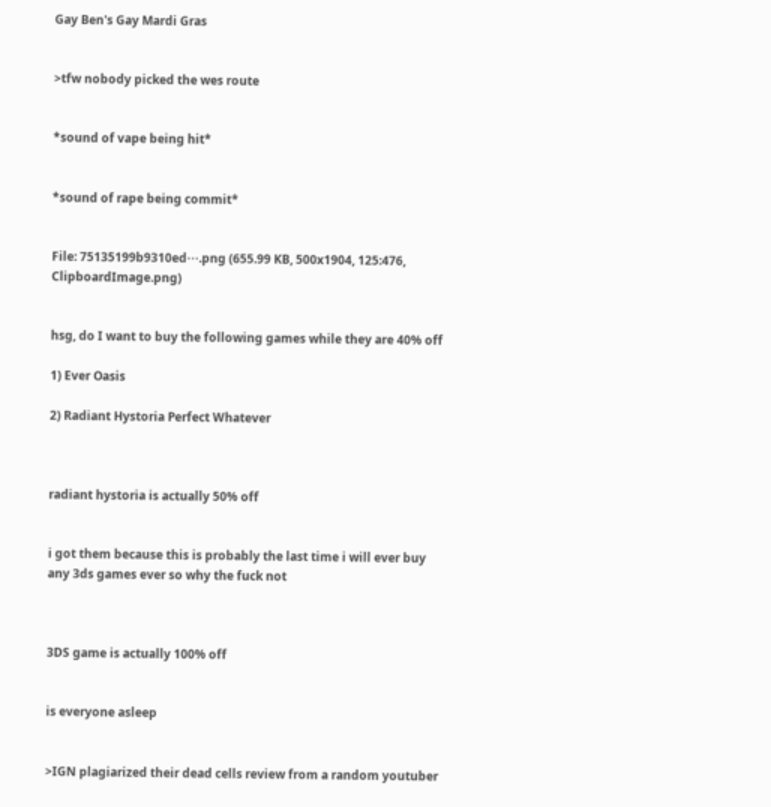Gay Ben's Gay Mardi Gras


>tfw nobody picked the wes route


*sound of vape being hit*


*sound of rape being commit*


File: 75135199b9310ed⋯.png (655.99 KB, 500x1904, 125:476, ClipboardImage.png)


hsg, do I want to buy the following games while they are 40% off

1) Ever Oasis

2) Radiant Hystoria Perfect Whatever



radiant hystoria is actually 50% off


i got them because this is probably the last time i will ever buy any 3ds games ever so why the fuck not



3DS game is actually 100% off


is everyone asleep


>IGN plagiarized their dead cells review from a random youtuber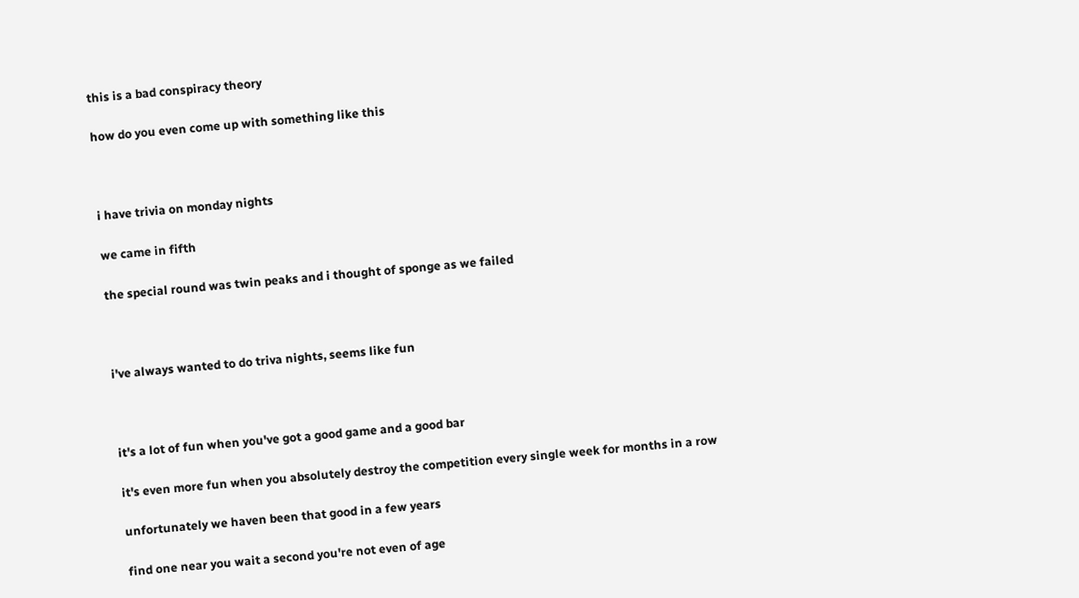this is a bad conspiracy theory

how do you even come up with something like this



i have trivia on monday nights

we came in fifth

the special round was twin peaks and i thought of sponge as we failed



i've always wanted to do triva nights, seems like fun



it's a lot of fun when you've got a good game and a good bar

it's even more fun when you absolutely destroy the competition every single week for months in a row

unfortunately we haven been that good in a few years

find one near you wait a second you're not even of age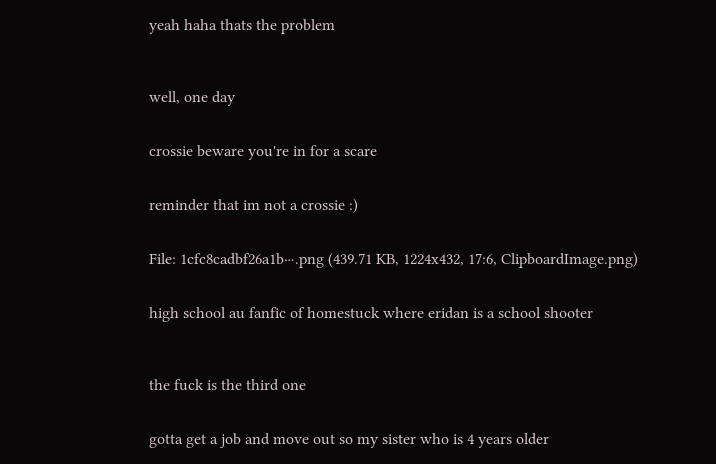yeah haha thats the problem



well, one day


crossie beware you're in for a scare


reminder that im not a crossie :)


File: 1cfc8cadbf26a1b⋯.png (439.71 KB, 1224x432, 17:6, ClipboardImage.png)


high school au fanfic of homestuck where eridan is a school shooter



the fuck is the third one


gotta get a job and move out so my sister who is 4 years older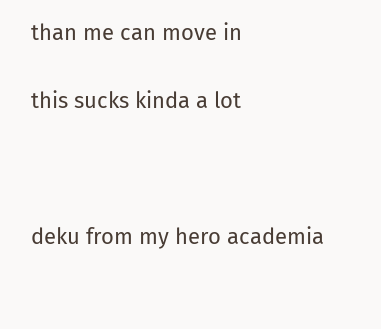than me can move in

this sucks kinda a lot



deku from my hero academia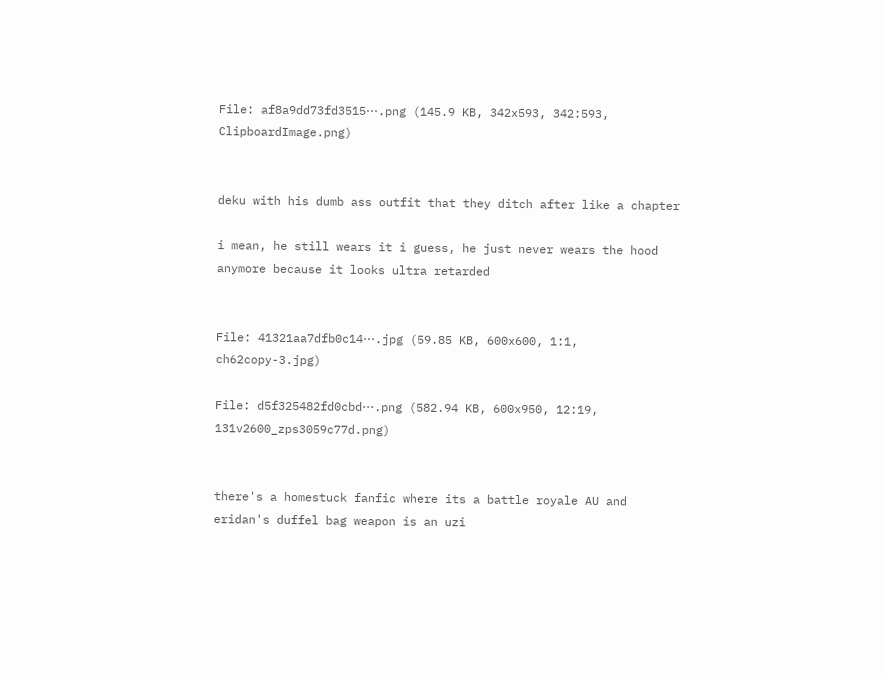File: af8a9dd73fd3515⋯.png (145.9 KB, 342x593, 342:593, ClipboardImage.png)


deku with his dumb ass outfit that they ditch after like a chapter

i mean, he still wears it i guess, he just never wears the hood anymore because it looks ultra retarded


File: 41321aa7dfb0c14⋯.jpg (59.85 KB, 600x600, 1:1, ch62copy-3.jpg)

File: d5f325482fd0cbd⋯.png (582.94 KB, 600x950, 12:19, 131v2600_zps3059c77d.png)


there's a homestuck fanfic where its a battle royale AU and eridan's duffel bag weapon is an uzi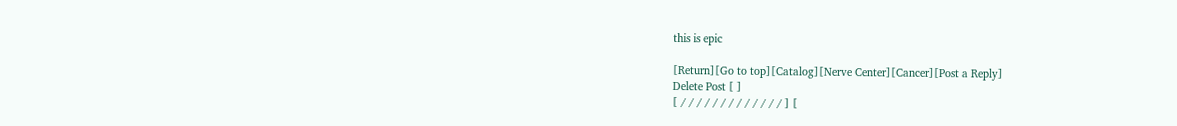this is epic

[Return][Go to top][Catalog][Nerve Center][Cancer][Post a Reply]
Delete Post [ ]
[ / / / / / / / / / / / / / ] [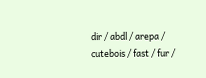dir / abdl / arepa / cutebois / fast / fur /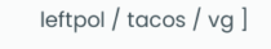leftpol / tacos / vg ]